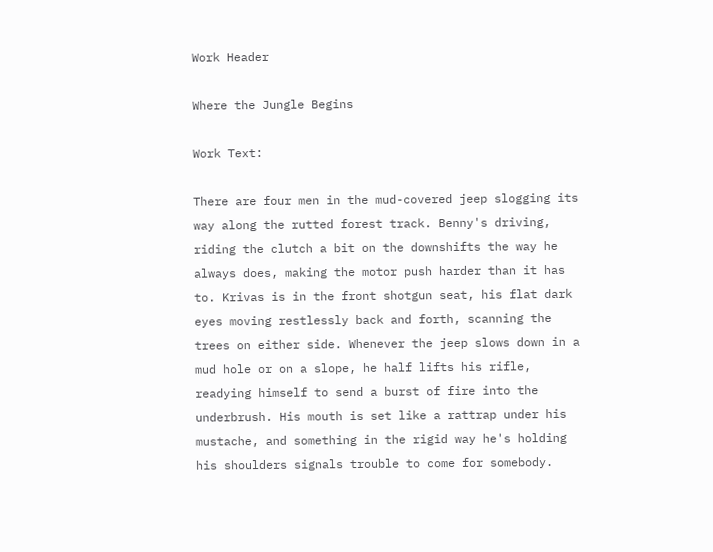Work Header

Where the Jungle Begins

Work Text:

There are four men in the mud-covered jeep slogging its way along the rutted forest track. Benny's driving, riding the clutch a bit on the downshifts the way he always does, making the motor push harder than it has to. Krivas is in the front shotgun seat, his flat dark eyes moving restlessly back and forth, scanning the trees on either side. Whenever the jeep slows down in a mud hole or on a slope, he half lifts his rifle, readying himself to send a burst of fire into the underbrush. His mouth is set like a rattrap under his mustache, and something in the rigid way he's holding his shoulders signals trouble to come for somebody.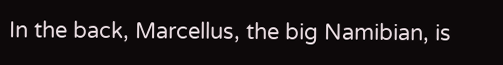In the back, Marcellus, the big Namibian, is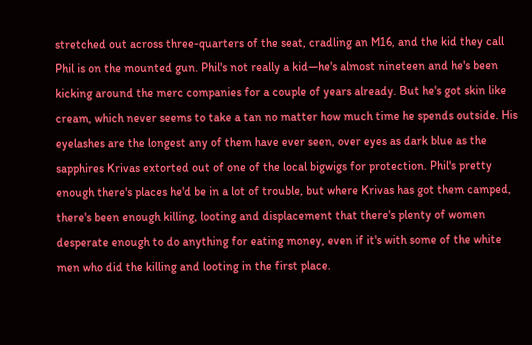stretched out across three-quarters of the seat, cradling an M16, and the kid they call Phil is on the mounted gun. Phil's not really a kid—he's almost nineteen and he's been kicking around the merc companies for a couple of years already. But he's got skin like cream, which never seems to take a tan no matter how much time he spends outside. His eyelashes are the longest any of them have ever seen, over eyes as dark blue as the sapphires Krivas extorted out of one of the local bigwigs for protection. Phil's pretty enough there's places he'd be in a lot of trouble, but where Krivas has got them camped, there's been enough killing, looting and displacement that there's plenty of women desperate enough to do anything for eating money, even if it's with some of the white men who did the killing and looting in the first place.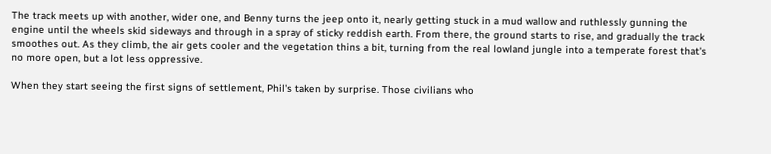The track meets up with another, wider one, and Benny turns the jeep onto it, nearly getting stuck in a mud wallow and ruthlessly gunning the engine until the wheels skid sideways and through in a spray of sticky reddish earth. From there, the ground starts to rise, and gradually the track smoothes out. As they climb, the air gets cooler and the vegetation thins a bit, turning from the real lowland jungle into a temperate forest that's no more open, but a lot less oppressive.

When they start seeing the first signs of settlement, Phil's taken by surprise. Those civilians who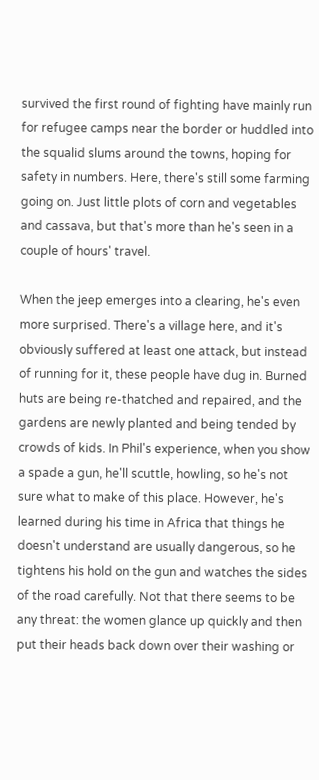survived the first round of fighting have mainly run for refugee camps near the border or huddled into the squalid slums around the towns, hoping for safety in numbers. Here, there's still some farming going on. Just little plots of corn and vegetables and cassava, but that's more than he's seen in a couple of hours' travel.

When the jeep emerges into a clearing, he's even more surprised. There's a village here, and it's obviously suffered at least one attack, but instead of running for it, these people have dug in. Burned huts are being re-thatched and repaired, and the gardens are newly planted and being tended by crowds of kids. In Phil's experience, when you show a spade a gun, he'll scuttle, howling, so he's not sure what to make of this place. However, he's learned during his time in Africa that things he doesn't understand are usually dangerous, so he tightens his hold on the gun and watches the sides of the road carefully. Not that there seems to be any threat: the women glance up quickly and then put their heads back down over their washing or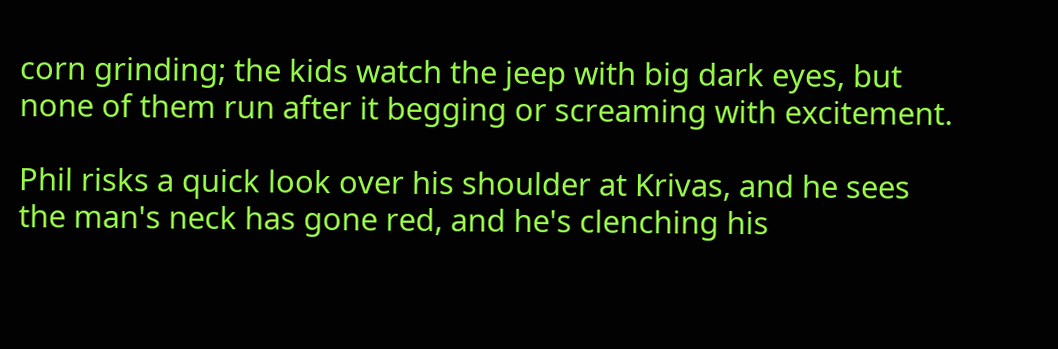corn grinding; the kids watch the jeep with big dark eyes, but none of them run after it begging or screaming with excitement.

Phil risks a quick look over his shoulder at Krivas, and he sees the man's neck has gone red, and he's clenching his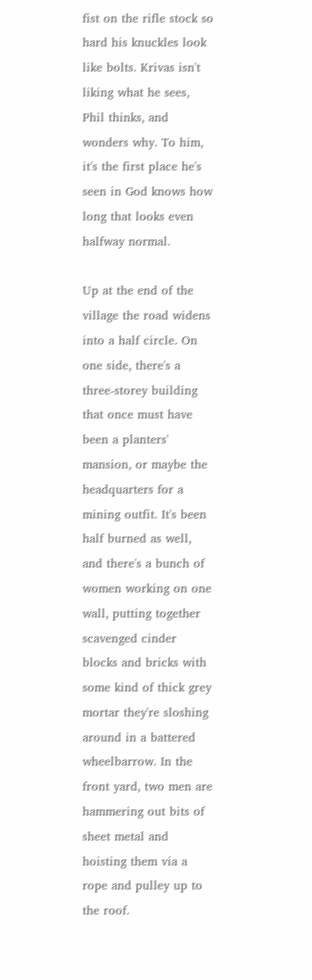fist on the rifle stock so hard his knuckles look like bolts. Krivas isn't liking what he sees, Phil thinks, and wonders why. To him, it's the first place he's seen in God knows how long that looks even halfway normal.

Up at the end of the village the road widens into a half circle. On one side, there's a three-storey building that once must have been a planters' mansion, or maybe the headquarters for a mining outfit. It's been half burned as well, and there's a bunch of women working on one wall, putting together scavenged cinder blocks and bricks with some kind of thick grey mortar they're sloshing around in a battered wheelbarrow. In the front yard, two men are hammering out bits of sheet metal and hoisting them via a rope and pulley up to the roof.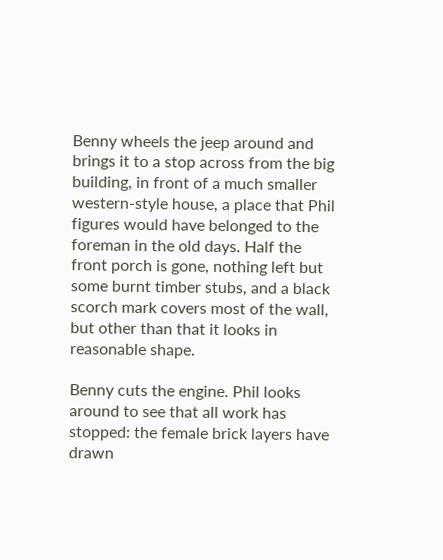Benny wheels the jeep around and brings it to a stop across from the big building, in front of a much smaller western-style house, a place that Phil figures would have belonged to the foreman in the old days. Half the front porch is gone, nothing left but some burnt timber stubs, and a black scorch mark covers most of the wall, but other than that it looks in reasonable shape.

Benny cuts the engine. Phil looks around to see that all work has stopped: the female brick layers have drawn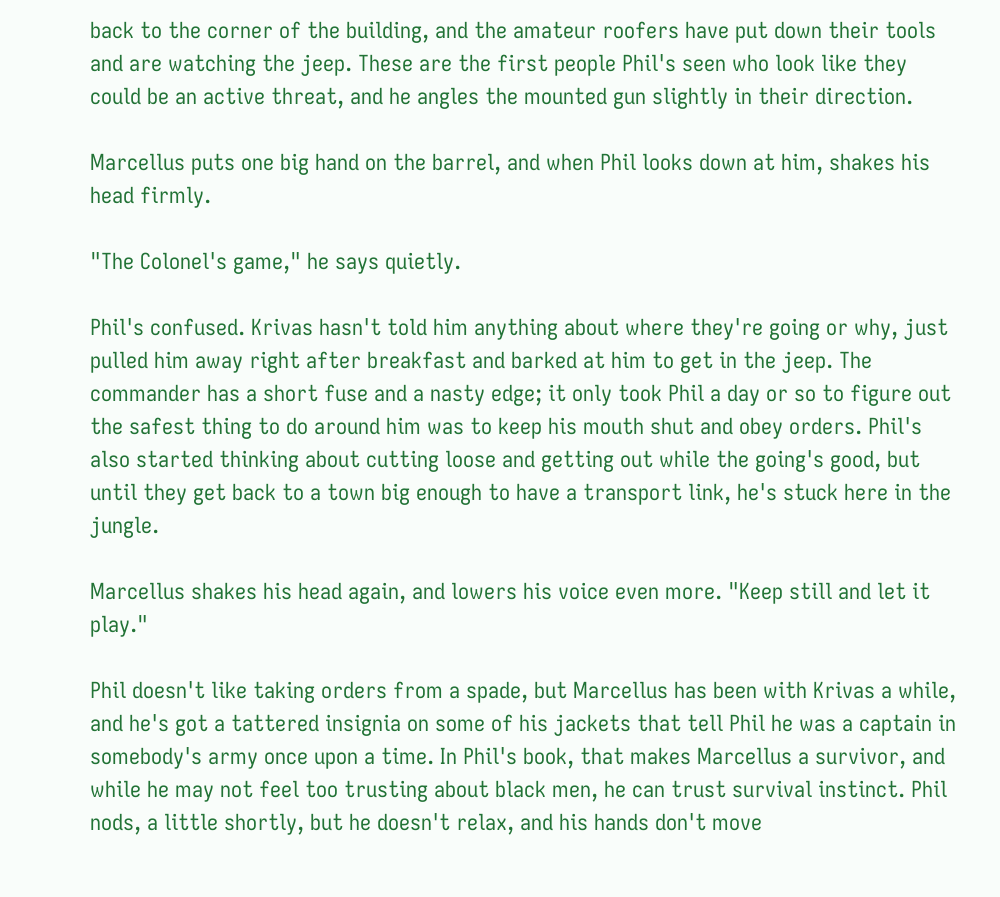back to the corner of the building, and the amateur roofers have put down their tools and are watching the jeep. These are the first people Phil's seen who look like they could be an active threat, and he angles the mounted gun slightly in their direction.

Marcellus puts one big hand on the barrel, and when Phil looks down at him, shakes his head firmly.

"The Colonel's game," he says quietly.

Phil's confused. Krivas hasn't told him anything about where they're going or why, just pulled him away right after breakfast and barked at him to get in the jeep. The commander has a short fuse and a nasty edge; it only took Phil a day or so to figure out the safest thing to do around him was to keep his mouth shut and obey orders. Phil's also started thinking about cutting loose and getting out while the going's good, but until they get back to a town big enough to have a transport link, he's stuck here in the jungle.

Marcellus shakes his head again, and lowers his voice even more. "Keep still and let it play."

Phil doesn't like taking orders from a spade, but Marcellus has been with Krivas a while, and he's got a tattered insignia on some of his jackets that tell Phil he was a captain in somebody's army once upon a time. In Phil's book, that makes Marcellus a survivor, and while he may not feel too trusting about black men, he can trust survival instinct. Phil nods, a little shortly, but he doesn't relax, and his hands don't move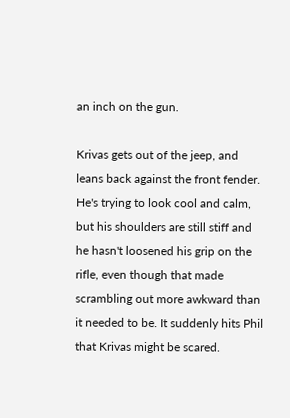an inch on the gun.

Krivas gets out of the jeep, and leans back against the front fender. He's trying to look cool and calm, but his shoulders are still stiff and he hasn't loosened his grip on the rifle, even though that made scrambling out more awkward than it needed to be. It suddenly hits Phil that Krivas might be scared.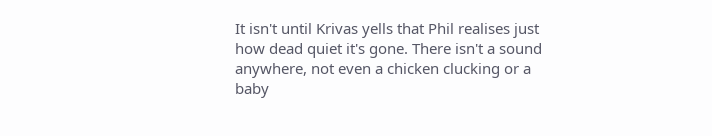It isn't until Krivas yells that Phil realises just how dead quiet it's gone. There isn't a sound anywhere, not even a chicken clucking or a baby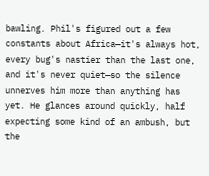bawling. Phil's figured out a few constants about Africa—it's always hot, every bug's nastier than the last one, and it's never quiet—so the silence unnerves him more than anything has yet. He glances around quickly, half expecting some kind of an ambush, but the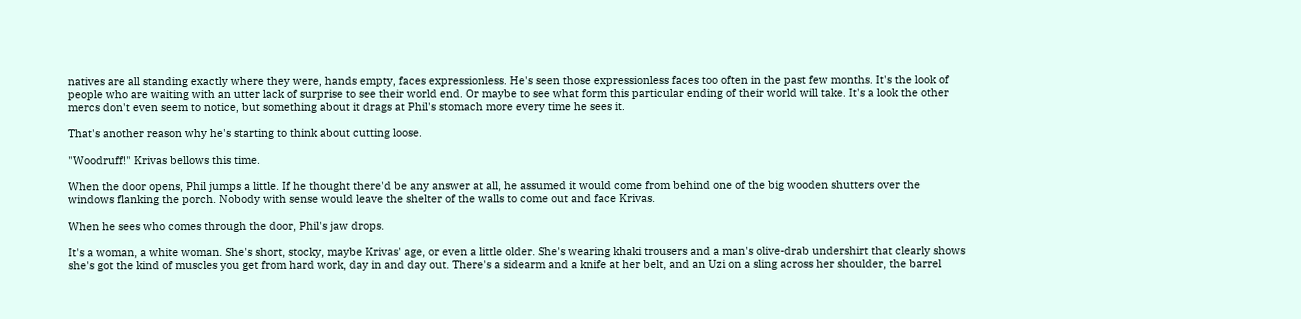natives are all standing exactly where they were, hands empty, faces expressionless. He's seen those expressionless faces too often in the past few months. It's the look of people who are waiting with an utter lack of surprise to see their world end. Or maybe to see what form this particular ending of their world will take. It's a look the other mercs don't even seem to notice, but something about it drags at Phil's stomach more every time he sees it.

That's another reason why he's starting to think about cutting loose.

"Woodruff!" Krivas bellows this time.

When the door opens, Phil jumps a little. If he thought there'd be any answer at all, he assumed it would come from behind one of the big wooden shutters over the windows flanking the porch. Nobody with sense would leave the shelter of the walls to come out and face Krivas.

When he sees who comes through the door, Phil's jaw drops.

It's a woman, a white woman. She's short, stocky, maybe Krivas' age, or even a little older. She's wearing khaki trousers and a man's olive-drab undershirt that clearly shows she's got the kind of muscles you get from hard work, day in and day out. There's a sidearm and a knife at her belt, and an Uzi on a sling across her shoulder, the barrel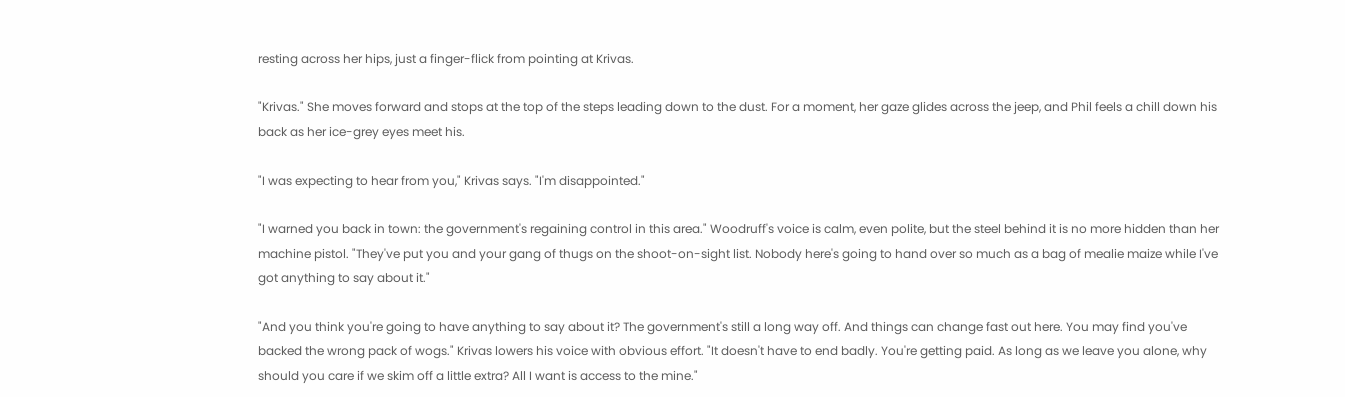resting across her hips, just a finger-flick from pointing at Krivas.

"Krivas." She moves forward and stops at the top of the steps leading down to the dust. For a moment, her gaze glides across the jeep, and Phil feels a chill down his back as her ice-grey eyes meet his.

"I was expecting to hear from you," Krivas says. "I'm disappointed."

"I warned you back in town: the government's regaining control in this area." Woodruff's voice is calm, even polite, but the steel behind it is no more hidden than her machine pistol. "They've put you and your gang of thugs on the shoot-on-sight list. Nobody here's going to hand over so much as a bag of mealie maize while I've got anything to say about it."

"And you think you're going to have anything to say about it? The government's still a long way off. And things can change fast out here. You may find you've backed the wrong pack of wogs." Krivas lowers his voice with obvious effort. "It doesn't have to end badly. You're getting paid. As long as we leave you alone, why should you care if we skim off a little extra? All I want is access to the mine."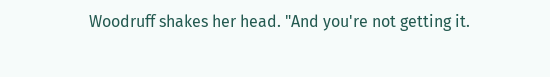Woodruff shakes her head. "And you're not getting it.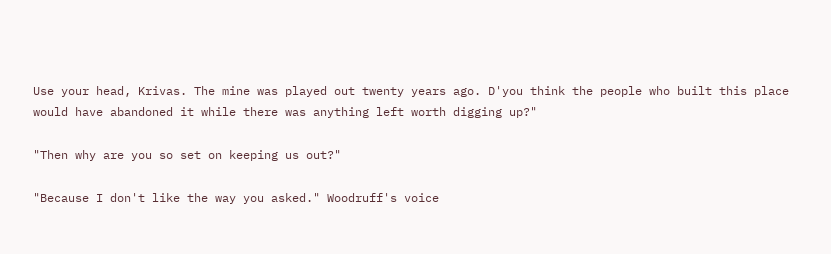Use your head, Krivas. The mine was played out twenty years ago. D'you think the people who built this place would have abandoned it while there was anything left worth digging up?"

"Then why are you so set on keeping us out?"

"Because I don't like the way you asked." Woodruff's voice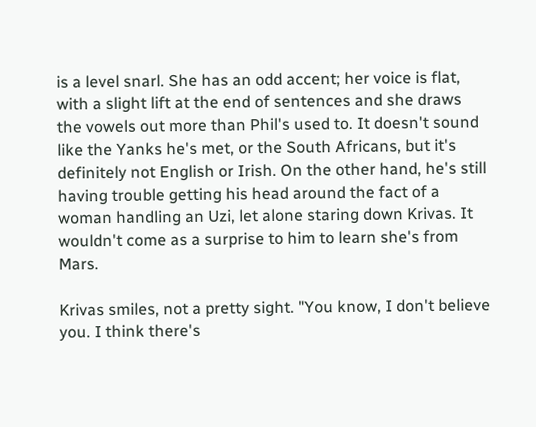is a level snarl. She has an odd accent; her voice is flat, with a slight lift at the end of sentences and she draws the vowels out more than Phil's used to. It doesn't sound like the Yanks he's met, or the South Africans, but it's definitely not English or Irish. On the other hand, he's still having trouble getting his head around the fact of a woman handling an Uzi, let alone staring down Krivas. It wouldn't come as a surprise to him to learn she's from Mars.

Krivas smiles, not a pretty sight. "You know, I don't believe you. I think there's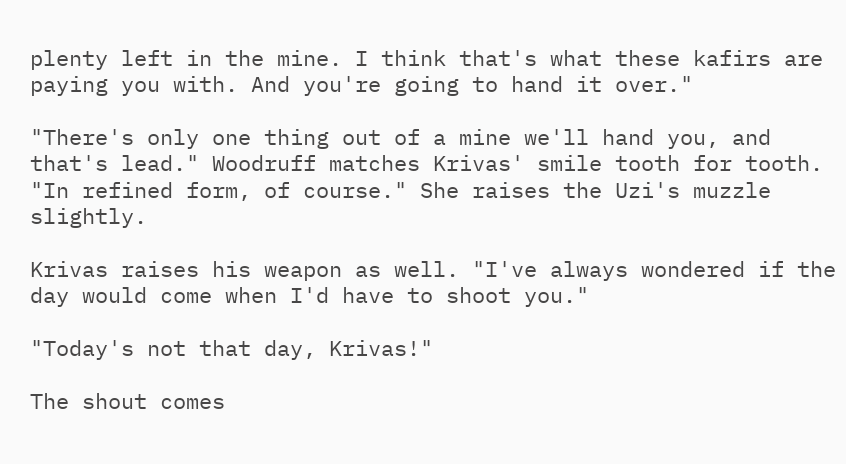plenty left in the mine. I think that's what these kafirs are paying you with. And you're going to hand it over."

"There's only one thing out of a mine we'll hand you, and that's lead." Woodruff matches Krivas' smile tooth for tooth. "In refined form, of course." She raises the Uzi's muzzle slightly.

Krivas raises his weapon as well. "I've always wondered if the day would come when I'd have to shoot you."

"Today's not that day, Krivas!"

The shout comes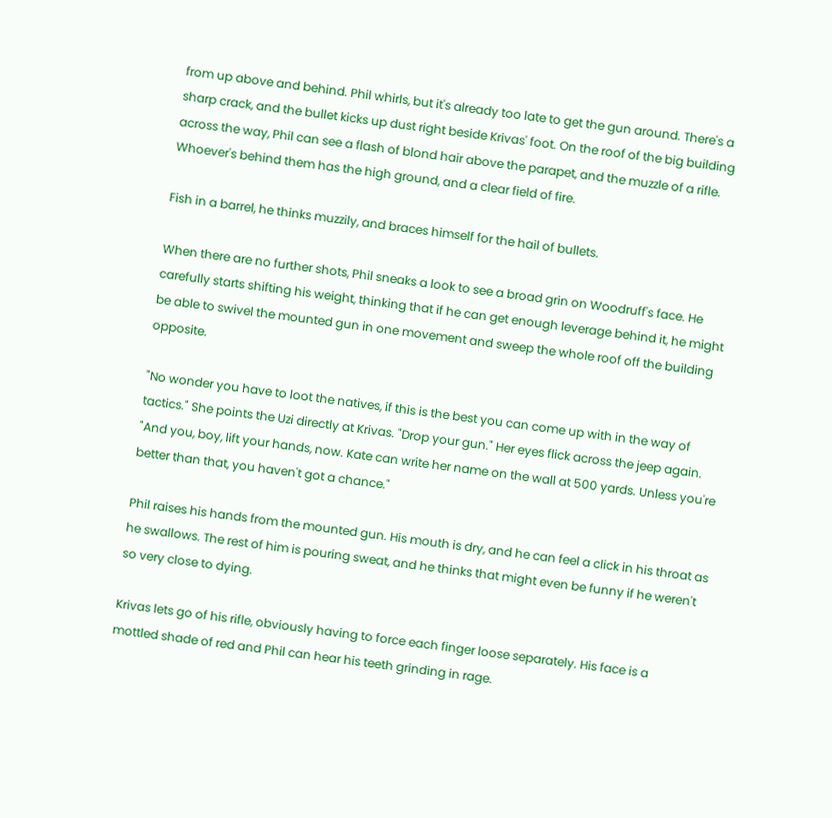from up above and behind. Phil whirls, but it's already too late to get the gun around. There's a sharp crack, and the bullet kicks up dust right beside Krivas' foot. On the roof of the big building across the way, Phil can see a flash of blond hair above the parapet, and the muzzle of a rifle. Whoever's behind them has the high ground, and a clear field of fire.

Fish in a barrel, he thinks muzzily, and braces himself for the hail of bullets.

When there are no further shots, Phil sneaks a look to see a broad grin on Woodruff's face. He carefully starts shifting his weight, thinking that if he can get enough leverage behind it, he might be able to swivel the mounted gun in one movement and sweep the whole roof off the building opposite.

"No wonder you have to loot the natives, if this is the best you can come up with in the way of tactics." She points the Uzi directly at Krivas. "Drop your gun." Her eyes flick across the jeep again. "And you, boy, lift your hands, now. Kate can write her name on the wall at 500 yards. Unless you're better than that, you haven't got a chance."

Phil raises his hands from the mounted gun. His mouth is dry, and he can feel a click in his throat as he swallows. The rest of him is pouring sweat, and he thinks that might even be funny if he weren't so very close to dying.

Krivas lets go of his rifle, obviously having to force each finger loose separately. His face is a mottled shade of red and Phil can hear his teeth grinding in rage.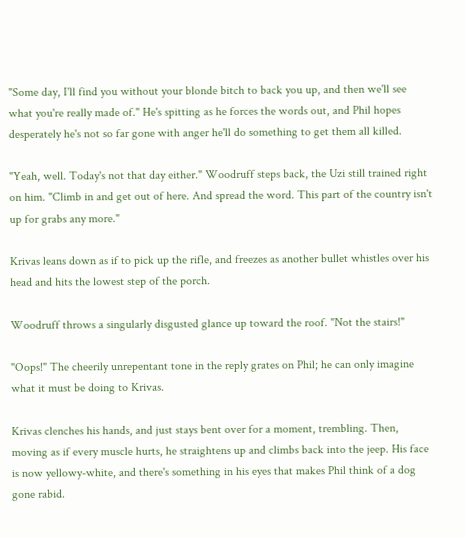"Some day, I'll find you without your blonde bitch to back you up, and then we'll see what you're really made of." He's spitting as he forces the words out, and Phil hopes desperately he's not so far gone with anger he'll do something to get them all killed.

"Yeah, well. Today's not that day either." Woodruff steps back, the Uzi still trained right on him. "Climb in and get out of here. And spread the word. This part of the country isn't up for grabs any more."

Krivas leans down as if to pick up the rifle, and freezes as another bullet whistles over his head and hits the lowest step of the porch.

Woodruff throws a singularly disgusted glance up toward the roof. "Not the stairs!"

"Oops!" The cheerily unrepentant tone in the reply grates on Phil; he can only imagine what it must be doing to Krivas.

Krivas clenches his hands, and just stays bent over for a moment, trembling. Then, moving as if every muscle hurts, he straightens up and climbs back into the jeep. His face is now yellowy-white, and there's something in his eyes that makes Phil think of a dog gone rabid.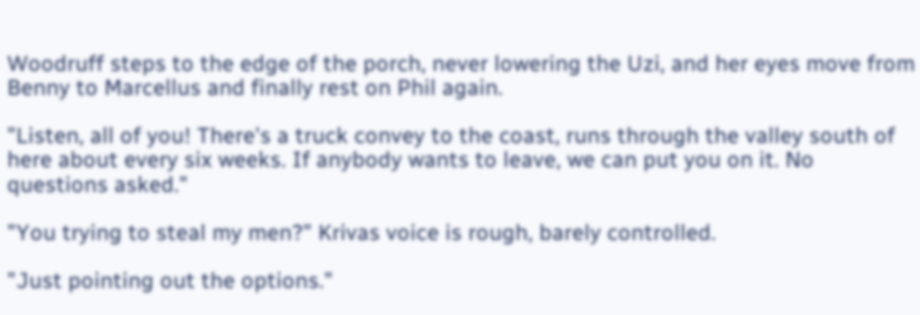Woodruff steps to the edge of the porch, never lowering the Uzi, and her eyes move from Benny to Marcellus and finally rest on Phil again.

"Listen, all of you! There's a truck convey to the coast, runs through the valley south of here about every six weeks. If anybody wants to leave, we can put you on it. No questions asked."

"You trying to steal my men?" Krivas voice is rough, barely controlled.

"Just pointing out the options."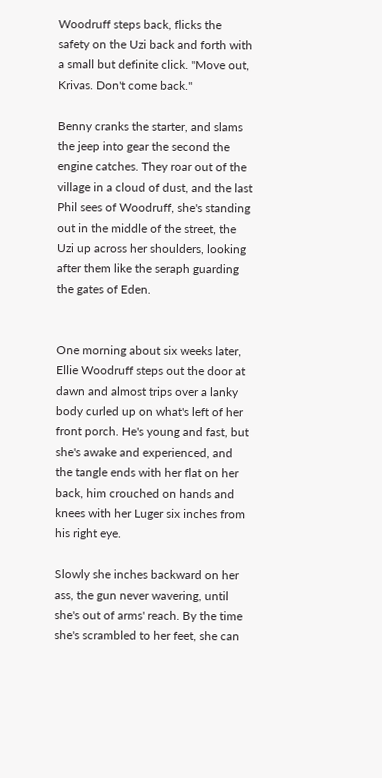Woodruff steps back, flicks the safety on the Uzi back and forth with a small but definite click. "Move out, Krivas. Don't come back."

Benny cranks the starter, and slams the jeep into gear the second the engine catches. They roar out of the village in a cloud of dust, and the last Phil sees of Woodruff, she's standing out in the middle of the street, the Uzi up across her shoulders, looking after them like the seraph guarding the gates of Eden.


One morning about six weeks later, Ellie Woodruff steps out the door at dawn and almost trips over a lanky body curled up on what's left of her front porch. He's young and fast, but she's awake and experienced, and the tangle ends with her flat on her back, him crouched on hands and knees with her Luger six inches from his right eye.

Slowly she inches backward on her ass, the gun never wavering, until she's out of arms' reach. By the time she's scrambled to her feet, she can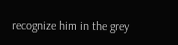recognize him in the grey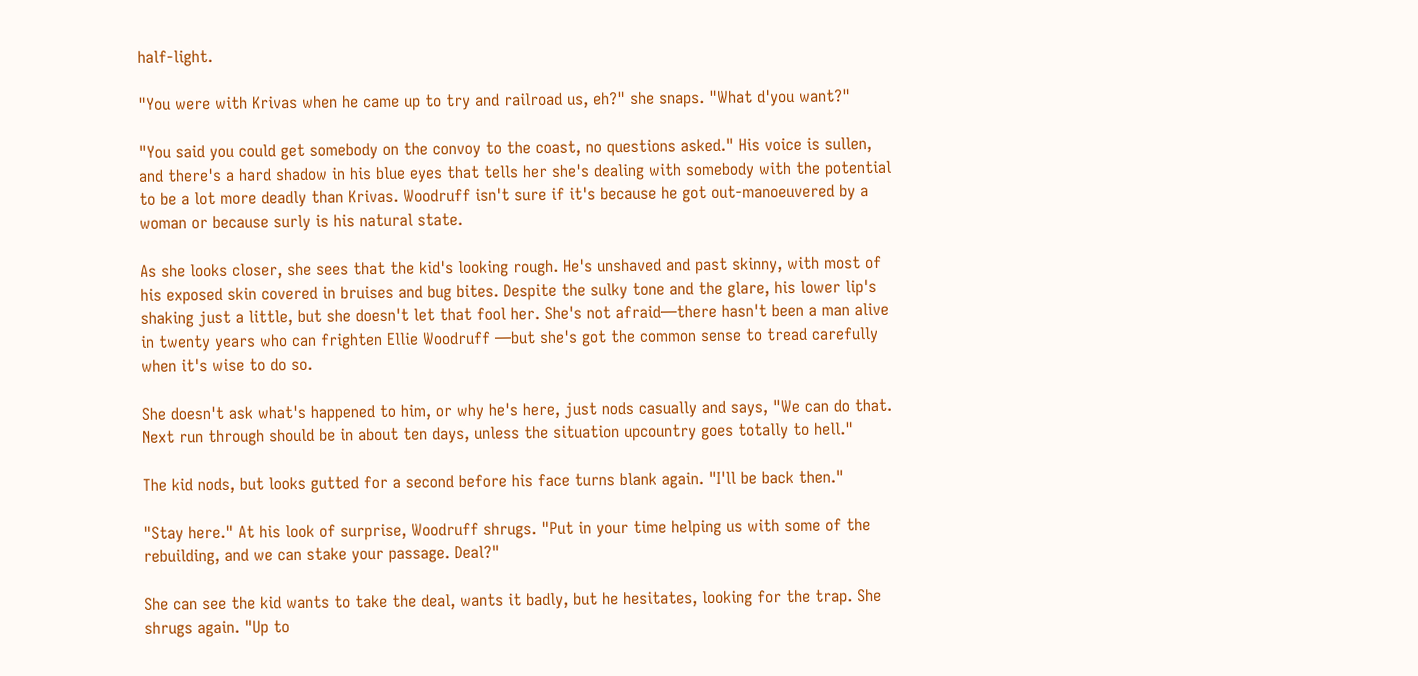half-light.

"You were with Krivas when he came up to try and railroad us, eh?" she snaps. "What d'you want?"

"You said you could get somebody on the convoy to the coast, no questions asked." His voice is sullen, and there's a hard shadow in his blue eyes that tells her she's dealing with somebody with the potential to be a lot more deadly than Krivas. Woodruff isn't sure if it's because he got out-manoeuvered by a woman or because surly is his natural state.

As she looks closer, she sees that the kid's looking rough. He's unshaved and past skinny, with most of his exposed skin covered in bruises and bug bites. Despite the sulky tone and the glare, his lower lip's shaking just a little, but she doesn't let that fool her. She's not afraid—there hasn't been a man alive in twenty years who can frighten Ellie Woodruff —but she's got the common sense to tread carefully when it's wise to do so.

She doesn't ask what's happened to him, or why he's here, just nods casually and says, "We can do that. Next run through should be in about ten days, unless the situation upcountry goes totally to hell."

The kid nods, but looks gutted for a second before his face turns blank again. "I'll be back then."

"Stay here." At his look of surprise, Woodruff shrugs. "Put in your time helping us with some of the rebuilding, and we can stake your passage. Deal?"

She can see the kid wants to take the deal, wants it badly, but he hesitates, looking for the trap. She shrugs again. "Up to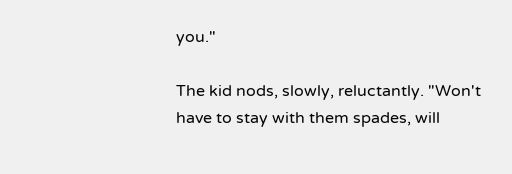you."

The kid nods, slowly, reluctantly. "Won't have to stay with them spades, will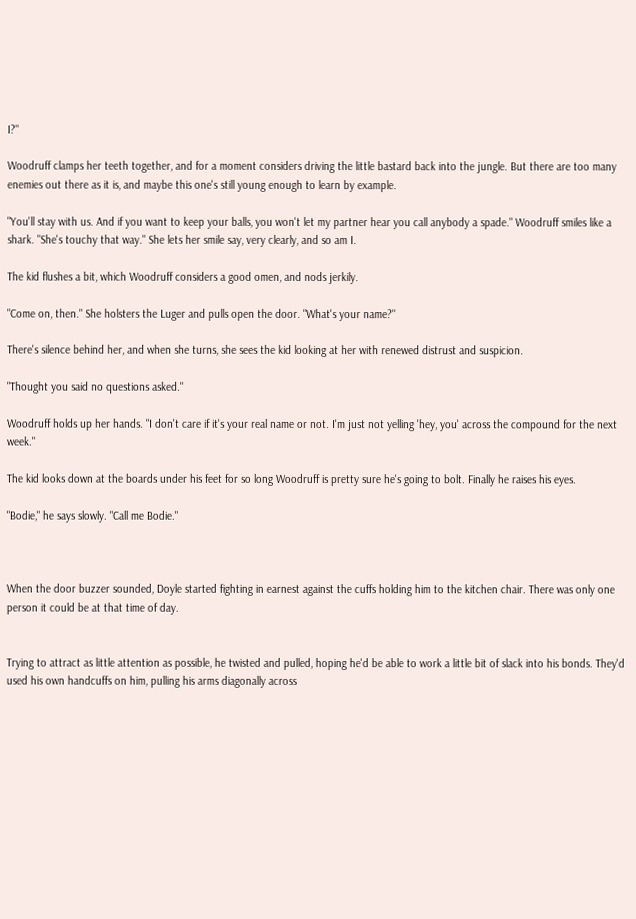I?"

Woodruff clamps her teeth together, and for a moment considers driving the little bastard back into the jungle. But there are too many enemies out there as it is, and maybe this one's still young enough to learn by example.

"You'll stay with us. And if you want to keep your balls, you won't let my partner hear you call anybody a spade." Woodruff smiles like a shark. "She's touchy that way." She lets her smile say, very clearly, and so am I.

The kid flushes a bit, which Woodruff considers a good omen, and nods jerkily.

"Come on, then." She holsters the Luger and pulls open the door. "What's your name?"

There's silence behind her, and when she turns, she sees the kid looking at her with renewed distrust and suspicion.

"Thought you said no questions asked."

Woodruff holds up her hands. "I don't care if it's your real name or not. I'm just not yelling 'hey, you' across the compound for the next week."

The kid looks down at the boards under his feet for so long Woodruff is pretty sure he's going to bolt. Finally he raises his eyes.

"Bodie," he says slowly. "Call me Bodie."



When the door buzzer sounded, Doyle started fighting in earnest against the cuffs holding him to the kitchen chair. There was only one person it could be at that time of day.


Trying to attract as little attention as possible, he twisted and pulled, hoping he'd be able to work a little bit of slack into his bonds. They'd used his own handcuffs on him, pulling his arms diagonally across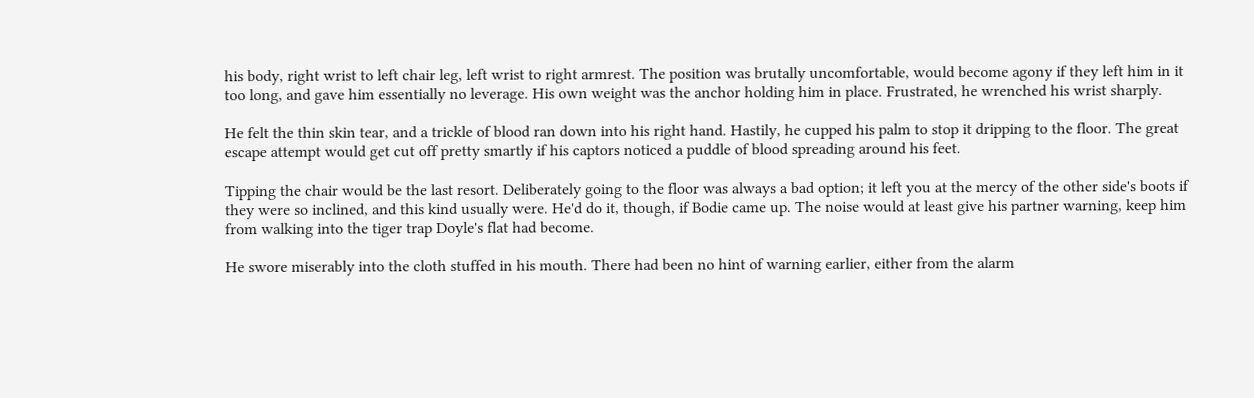his body, right wrist to left chair leg, left wrist to right armrest. The position was brutally uncomfortable, would become agony if they left him in it too long, and gave him essentially no leverage. His own weight was the anchor holding him in place. Frustrated, he wrenched his wrist sharply.

He felt the thin skin tear, and a trickle of blood ran down into his right hand. Hastily, he cupped his palm to stop it dripping to the floor. The great escape attempt would get cut off pretty smartly if his captors noticed a puddle of blood spreading around his feet.

Tipping the chair would be the last resort. Deliberately going to the floor was always a bad option; it left you at the mercy of the other side's boots if they were so inclined, and this kind usually were. He'd do it, though, if Bodie came up. The noise would at least give his partner warning, keep him from walking into the tiger trap Doyle's flat had become.

He swore miserably into the cloth stuffed in his mouth. There had been no hint of warning earlier, either from the alarm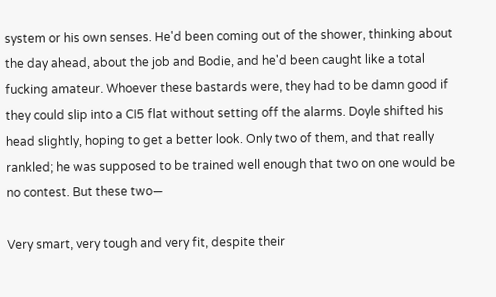system or his own senses. He'd been coming out of the shower, thinking about the day ahead, about the job and Bodie, and he'd been caught like a total fucking amateur. Whoever these bastards were, they had to be damn good if they could slip into a CI5 flat without setting off the alarms. Doyle shifted his head slightly, hoping to get a better look. Only two of them, and that really rankled; he was supposed to be trained well enough that two on one would be no contest. But these two—

Very smart, very tough and very fit, despite their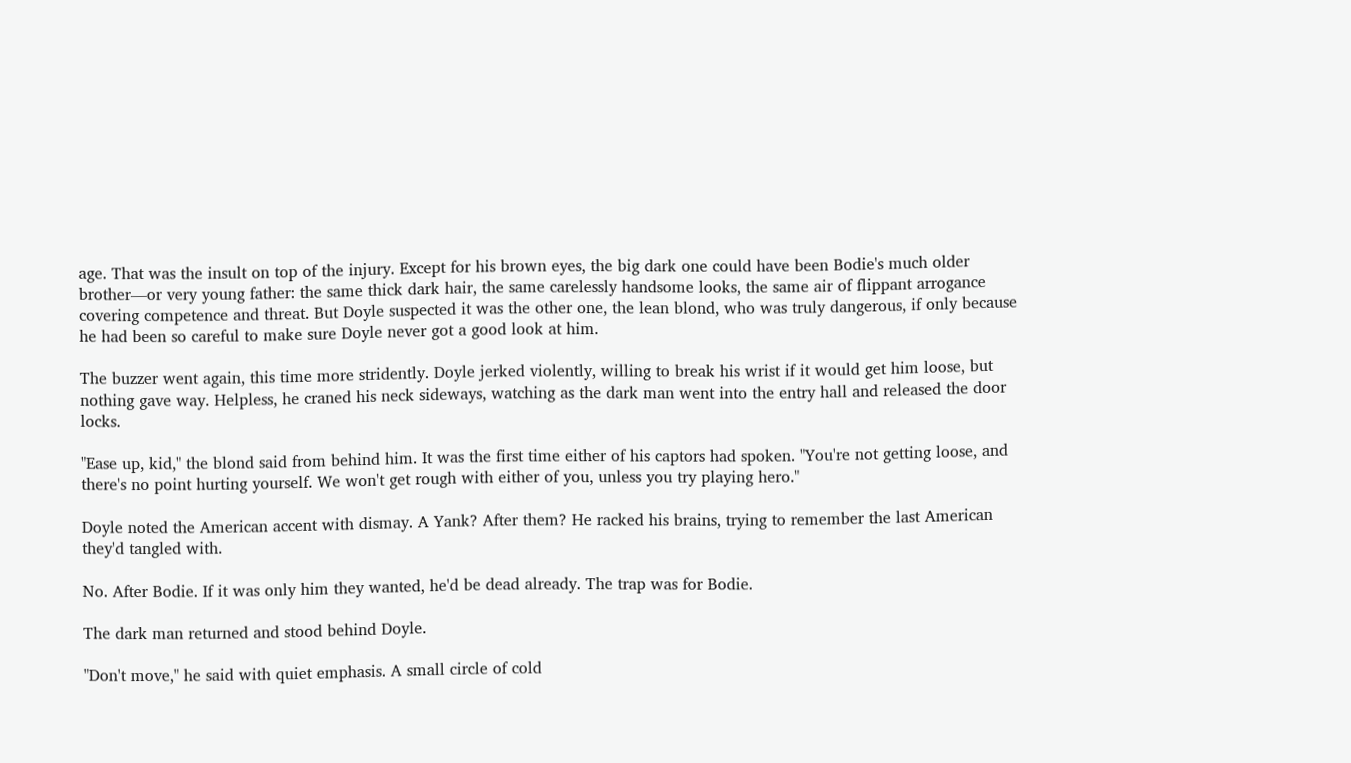age. That was the insult on top of the injury. Except for his brown eyes, the big dark one could have been Bodie's much older brother—or very young father: the same thick dark hair, the same carelessly handsome looks, the same air of flippant arrogance covering competence and threat. But Doyle suspected it was the other one, the lean blond, who was truly dangerous, if only because he had been so careful to make sure Doyle never got a good look at him.

The buzzer went again, this time more stridently. Doyle jerked violently, willing to break his wrist if it would get him loose, but nothing gave way. Helpless, he craned his neck sideways, watching as the dark man went into the entry hall and released the door locks.

"Ease up, kid," the blond said from behind him. It was the first time either of his captors had spoken. "You're not getting loose, and there's no point hurting yourself. We won't get rough with either of you, unless you try playing hero."

Doyle noted the American accent with dismay. A Yank? After them? He racked his brains, trying to remember the last American they'd tangled with.

No. After Bodie. If it was only him they wanted, he'd be dead already. The trap was for Bodie.

The dark man returned and stood behind Doyle.

"Don't move," he said with quiet emphasis. A small circle of cold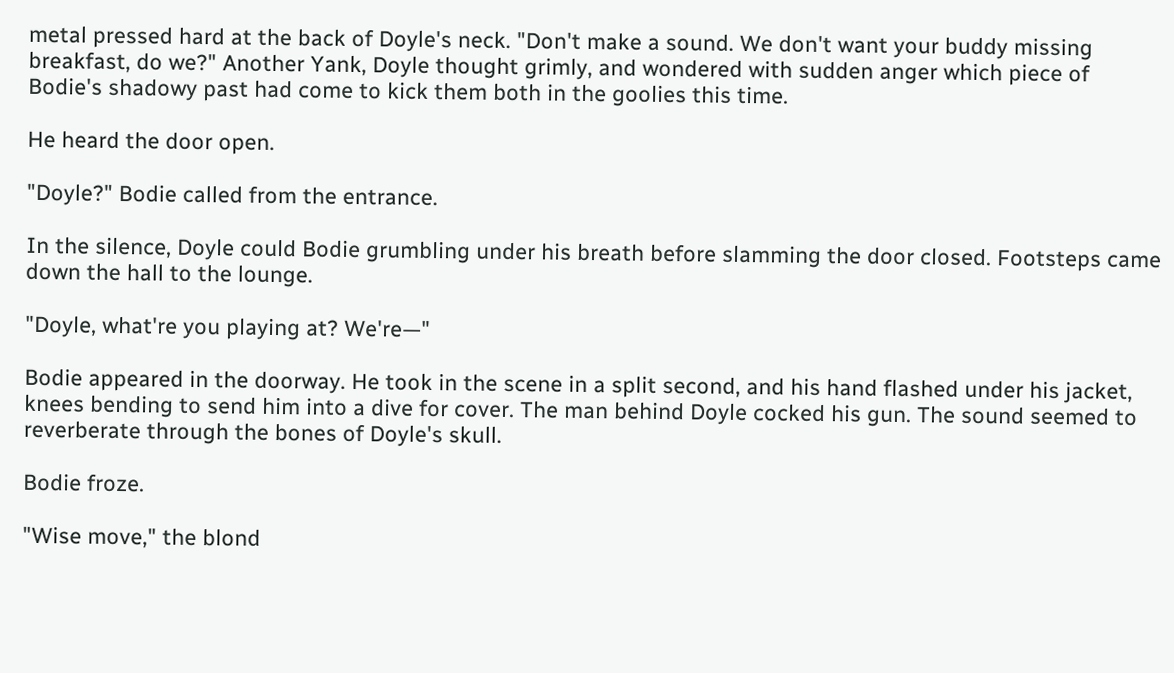metal pressed hard at the back of Doyle's neck. "Don't make a sound. We don't want your buddy missing breakfast, do we?" Another Yank, Doyle thought grimly, and wondered with sudden anger which piece of Bodie's shadowy past had come to kick them both in the goolies this time.

He heard the door open.

"Doyle?" Bodie called from the entrance.

In the silence, Doyle could Bodie grumbling under his breath before slamming the door closed. Footsteps came down the hall to the lounge.

"Doyle, what're you playing at? We're—"

Bodie appeared in the doorway. He took in the scene in a split second, and his hand flashed under his jacket, knees bending to send him into a dive for cover. The man behind Doyle cocked his gun. The sound seemed to reverberate through the bones of Doyle's skull.

Bodie froze.

"Wise move," the blond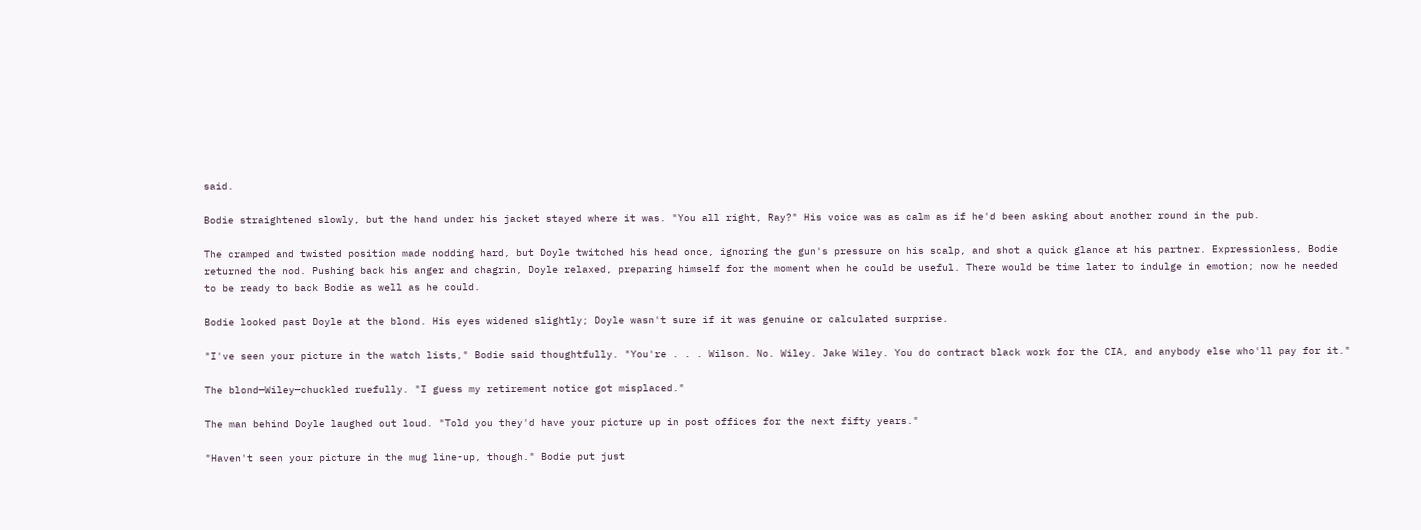said.

Bodie straightened slowly, but the hand under his jacket stayed where it was. "You all right, Ray?" His voice was as calm as if he'd been asking about another round in the pub.

The cramped and twisted position made nodding hard, but Doyle twitched his head once, ignoring the gun's pressure on his scalp, and shot a quick glance at his partner. Expressionless, Bodie returned the nod. Pushing back his anger and chagrin, Doyle relaxed, preparing himself for the moment when he could be useful. There would be time later to indulge in emotion; now he needed to be ready to back Bodie as well as he could.

Bodie looked past Doyle at the blond. His eyes widened slightly; Doyle wasn't sure if it was genuine or calculated surprise.

"I've seen your picture in the watch lists," Bodie said thoughtfully. "You're . . . Wilson. No. Wiley. Jake Wiley. You do contract black work for the CIA, and anybody else who'll pay for it."

The blond—Wiley—chuckled ruefully. "I guess my retirement notice got misplaced."

The man behind Doyle laughed out loud. "Told you they'd have your picture up in post offices for the next fifty years."

"Haven't seen your picture in the mug line-up, though." Bodie put just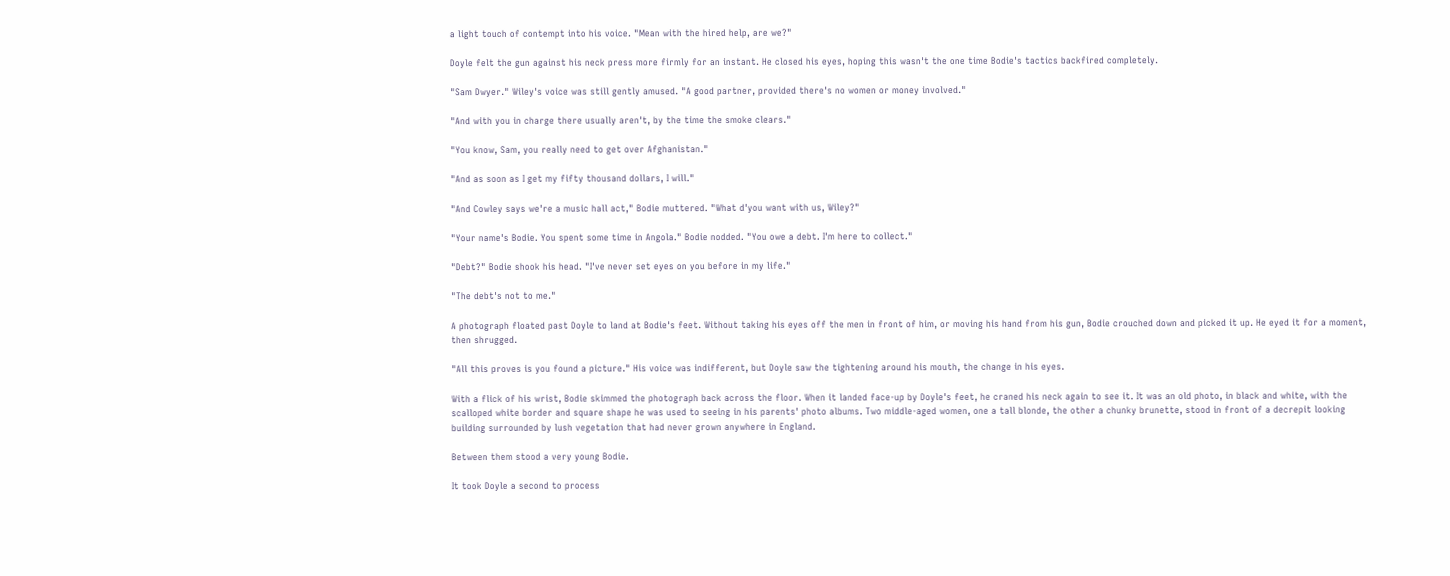a light touch of contempt into his voice. "Mean with the hired help, are we?"

Doyle felt the gun against his neck press more firmly for an instant. He closed his eyes, hoping this wasn't the one time Bodie's tactics backfired completely.

"Sam Dwyer." Wiley's voice was still gently amused. "A good partner, provided there's no women or money involved."

"And with you in charge there usually aren't, by the time the smoke clears."

"You know, Sam, you really need to get over Afghanistan."

"And as soon as I get my fifty thousand dollars, I will."

"And Cowley says we're a music hall act," Bodie muttered. "What d'you want with us, Wiley?"

"Your name's Bodie. You spent some time in Angola." Bodie nodded. "You owe a debt. I'm here to collect."

"Debt?" Bodie shook his head. "I've never set eyes on you before in my life."

"The debt's not to me."

A photograph floated past Doyle to land at Bodie's feet. Without taking his eyes off the men in front of him, or moving his hand from his gun, Bodie crouched down and picked it up. He eyed it for a moment, then shrugged.

"All this proves is you found a picture." His voice was indifferent, but Doyle saw the tightening around his mouth, the change in his eyes.

With a flick of his wrist, Bodie skimmed the photograph back across the floor. When it landed face-up by Doyle's feet, he craned his neck again to see it. It was an old photo, in black and white, with the scalloped white border and square shape he was used to seeing in his parents' photo albums. Two middle-aged women, one a tall blonde, the other a chunky brunette, stood in front of a decrepit looking building surrounded by lush vegetation that had never grown anywhere in England.

Between them stood a very young Bodie.

It took Doyle a second to process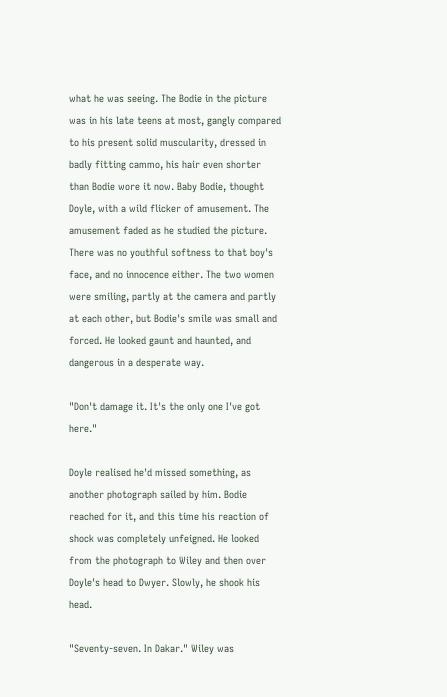what he was seeing. The Bodie in the picture was in his late teens at most, gangly compared to his present solid muscularity, dressed in badly fitting cammo, his hair even shorter than Bodie wore it now. Baby Bodie, thought Doyle, with a wild flicker of amusement. The amusement faded as he studied the picture. There was no youthful softness to that boy's face, and no innocence either. The two women were smiling, partly at the camera and partly at each other, but Bodie's smile was small and forced. He looked gaunt and haunted, and dangerous in a desperate way.

"Don't damage it. It's the only one I've got here."

Doyle realised he'd missed something, as another photograph sailed by him. Bodie reached for it, and this time his reaction of shock was completely unfeigned. He looked from the photograph to Wiley and then over Doyle's head to Dwyer. Slowly, he shook his head.

"Seventy-seven. In Dakar." Wiley was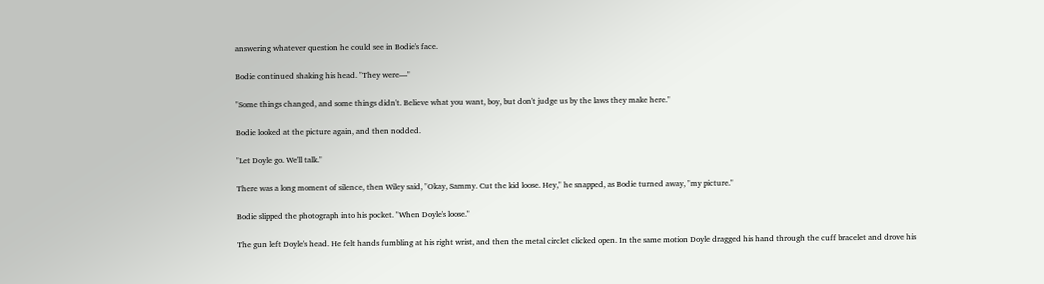answering whatever question he could see in Bodie's face.

Bodie continued shaking his head. "They were—"

"Some things changed, and some things didn't. Believe what you want, boy, but don't judge us by the laws they make here."

Bodie looked at the picture again, and then nodded.

"Let Doyle go. We'll talk."

There was a long moment of silence, then Wiley said, "Okay, Sammy. Cut the kid loose. Hey," he snapped, as Bodie turned away, "my picture."

Bodie slipped the photograph into his pocket. "When Doyle's loose."

The gun left Doyle's head. He felt hands fumbling at his right wrist, and then the metal circlet clicked open. In the same motion Doyle dragged his hand through the cuff bracelet and drove his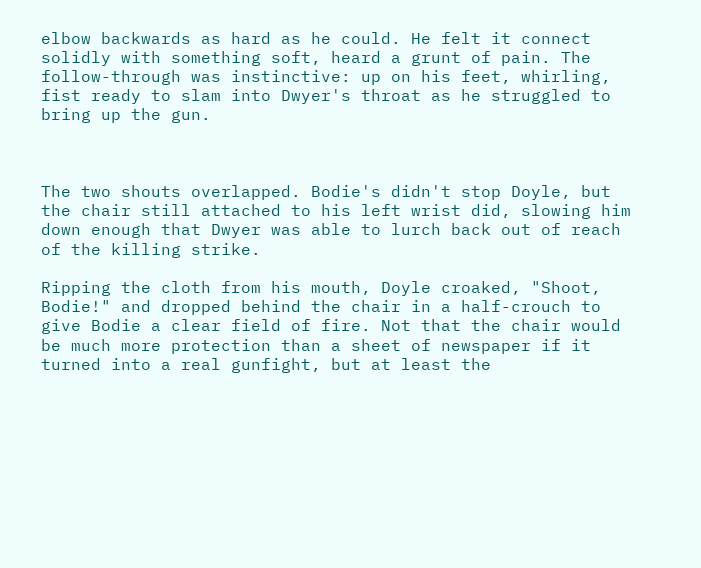elbow backwards as hard as he could. He felt it connect solidly with something soft, heard a grunt of pain. The follow-through was instinctive: up on his feet, whirling, fist ready to slam into Dwyer's throat as he struggled to bring up the gun.



The two shouts overlapped. Bodie's didn't stop Doyle, but the chair still attached to his left wrist did, slowing him down enough that Dwyer was able to lurch back out of reach of the killing strike.

Ripping the cloth from his mouth, Doyle croaked, "Shoot, Bodie!" and dropped behind the chair in a half-crouch to give Bodie a clear field of fire. Not that the chair would be much more protection than a sheet of newspaper if it turned into a real gunfight, but at least the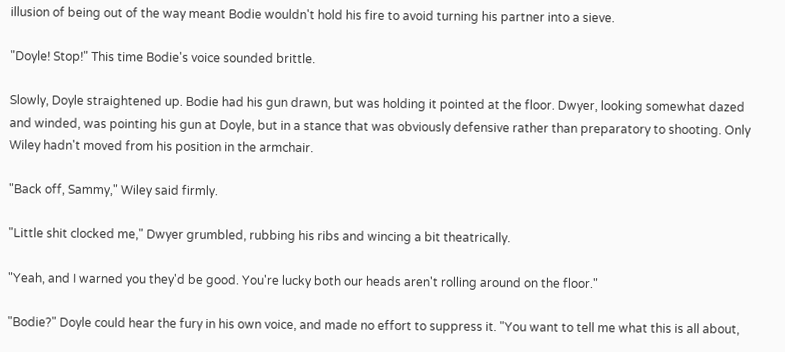illusion of being out of the way meant Bodie wouldn't hold his fire to avoid turning his partner into a sieve.

"Doyle! Stop!" This time Bodie's voice sounded brittle.

Slowly, Doyle straightened up. Bodie had his gun drawn, but was holding it pointed at the floor. Dwyer, looking somewhat dazed and winded, was pointing his gun at Doyle, but in a stance that was obviously defensive rather than preparatory to shooting. Only Wiley hadn't moved from his position in the armchair.

"Back off, Sammy," Wiley said firmly.

"Little shit clocked me," Dwyer grumbled, rubbing his ribs and wincing a bit theatrically.

"Yeah, and I warned you they'd be good. You're lucky both our heads aren't rolling around on the floor."

"Bodie?" Doyle could hear the fury in his own voice, and made no effort to suppress it. "You want to tell me what this is all about,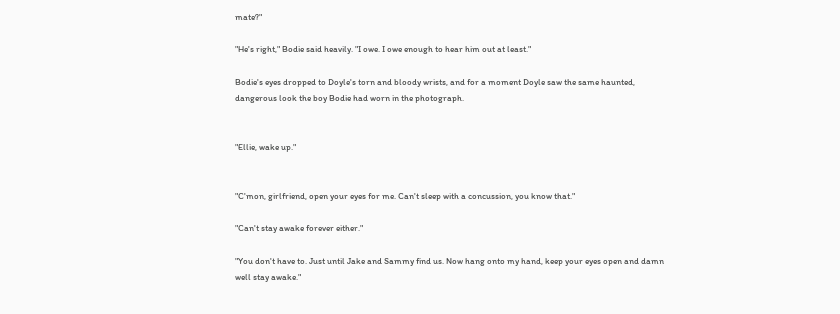mate?"

"He's right," Bodie said heavily. "I owe. I owe enough to hear him out at least."

Bodie's eyes dropped to Doyle's torn and bloody wrists, and for a moment Doyle saw the same haunted, dangerous look the boy Bodie had worn in the photograph.


"Ellie, wake up."


"C'mon, girlfriend, open your eyes for me. Can't sleep with a concussion, you know that."

"Can't stay awake forever either."

"You don't have to. Just until Jake and Sammy find us. Now hang onto my hand, keep your eyes open and damn well stay awake."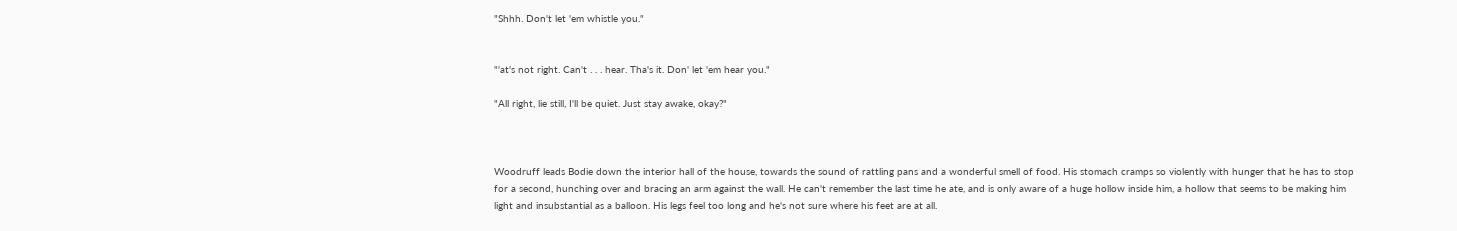"Shhh. Don't let 'em whistle you."


"'at's not right. Can't . . . hear. Tha's it. Don' let 'em hear you."

"All right, lie still, I'll be quiet. Just stay awake, okay?"



Woodruff leads Bodie down the interior hall of the house, towards the sound of rattling pans and a wonderful smell of food. His stomach cramps so violently with hunger that he has to stop for a second, hunching over and bracing an arm against the wall. He can't remember the last time he ate, and is only aware of a huge hollow inside him, a hollow that seems to be making him light and insubstantial as a balloon. His legs feel too long and he's not sure where his feet are at all.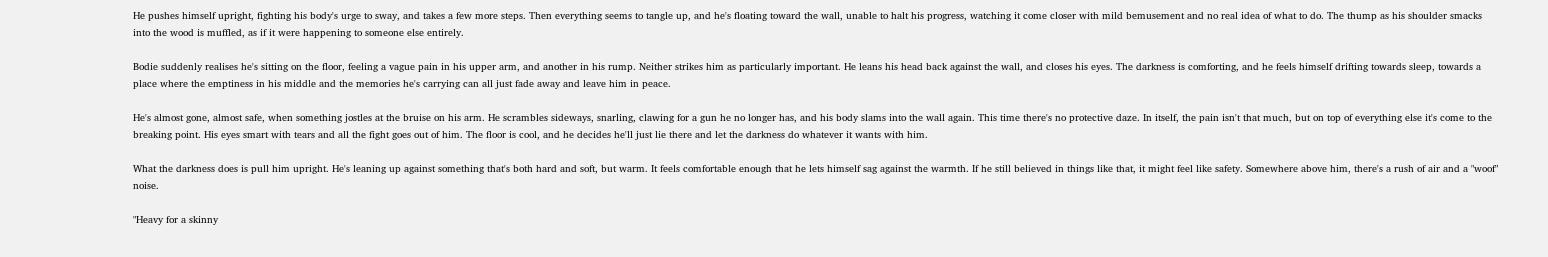He pushes himself upright, fighting his body's urge to sway, and takes a few more steps. Then everything seems to tangle up, and he's floating toward the wall, unable to halt his progress, watching it come closer with mild bemusement and no real idea of what to do. The thump as his shoulder smacks into the wood is muffled, as if it were happening to someone else entirely.

Bodie suddenly realises he's sitting on the floor, feeling a vague pain in his upper arm, and another in his rump. Neither strikes him as particularly important. He leans his head back against the wall, and closes his eyes. The darkness is comforting, and he feels himself drifting towards sleep, towards a place where the emptiness in his middle and the memories he's carrying can all just fade away and leave him in peace.

He's almost gone, almost safe, when something jostles at the bruise on his arm. He scrambles sideways, snarling, clawing for a gun he no longer has, and his body slams into the wall again. This time there's no protective daze. In itself, the pain isn't that much, but on top of everything else it's come to the breaking point. His eyes smart with tears and all the fight goes out of him. The floor is cool, and he decides he'll just lie there and let the darkness do whatever it wants with him.

What the darkness does is pull him upright. He's leaning up against something that's both hard and soft, but warm. It feels comfortable enough that he lets himself sag against the warmth. If he still believed in things like that, it might feel like safety. Somewhere above him, there's a rush of air and a "woof" noise.

"Heavy for a skinny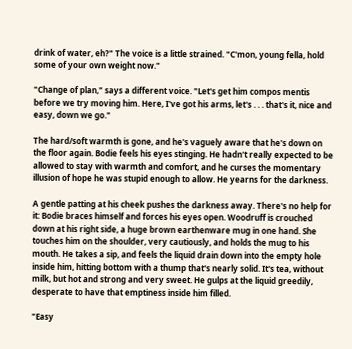drink of water, eh?" The voice is a little strained. "C'mon, young fella, hold some of your own weight now."

"Change of plan," says a different voice. "Let's get him compos mentis before we try moving him. Here, I've got his arms, let's . . . that's it, nice and easy, down we go."

The hard/soft warmth is gone, and he's vaguely aware that he's down on the floor again. Bodie feels his eyes stinging. He hadn't really expected to be allowed to stay with warmth and comfort, and he curses the momentary illusion of hope he was stupid enough to allow. He yearns for the darkness.

A gentle patting at his cheek pushes the darkness away. There's no help for it: Bodie braces himself and forces his eyes open. Woodruff is crouched down at his right side, a huge brown earthenware mug in one hand. She touches him on the shoulder, very cautiously, and holds the mug to his mouth. He takes a sip, and feels the liquid drain down into the empty hole inside him, hitting bottom with a thump that's nearly solid. It's tea, without milk, but hot and strong and very sweet. He gulps at the liquid greedily, desperate to have that emptiness inside him filled.

"Easy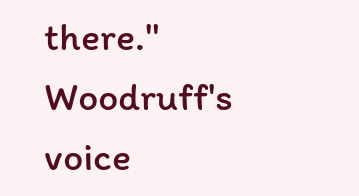there." Woodruff's voice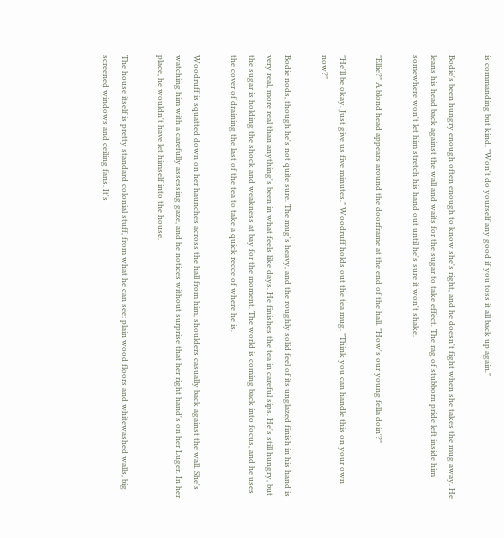is commanding but kind. "Won't do yourself any good if you toss it all back up again."

Bodie's been hungry enough often enough to know she's right, and he doesn't fight when she takes the mug away. He leans his head back against the wall and waits for the sugar to take effect. The rag of stubborn pride left inside him somewhere won't let him stretch his hand out until he's sure it won't shake.

"Ellie?" A blond head appears around the doorframe at the end of the hall. "How's our young fella doin'?"

"He'll be okay. Just give us five minutes." Woodruff holds out the tea mug. "Think you can handle this on your own now?"

Bodie nods, though he's not quite sure. The mug's heavy, and the roughly solid feel of its unglazed finish in his hand is very real, more real than anything's been in what feels like days. He finishes the tea in careful sips. He's still hungry, but the sugar is holding the shock and weakness at bay for the moment. The world is coming back into focus, and he uses the cover of draining the last of the tea to take a quick recce of where he is.

Woodruff is squatted down on her haunches across the hall from him, shoulders casually back against the wall. She's watching him with a carefully assessing gaze, and he notices without surprise that her right hand's on her Luger. In her place, he wouldn't have let himself into the house.

The house itself is pretty standard colonial stuff, from what he can see: plain wood floors and whitewashed walls, big screened windows and ceiling fans. It's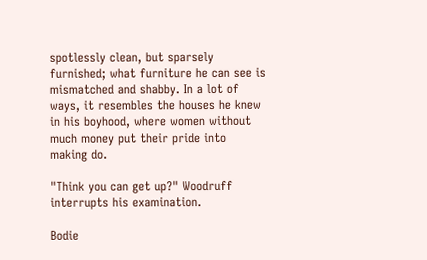spotlessly clean, but sparsely furnished; what furniture he can see is mismatched and shabby. In a lot of ways, it resembles the houses he knew in his boyhood, where women without much money put their pride into making do.

"Think you can get up?" Woodruff interrupts his examination.

Bodie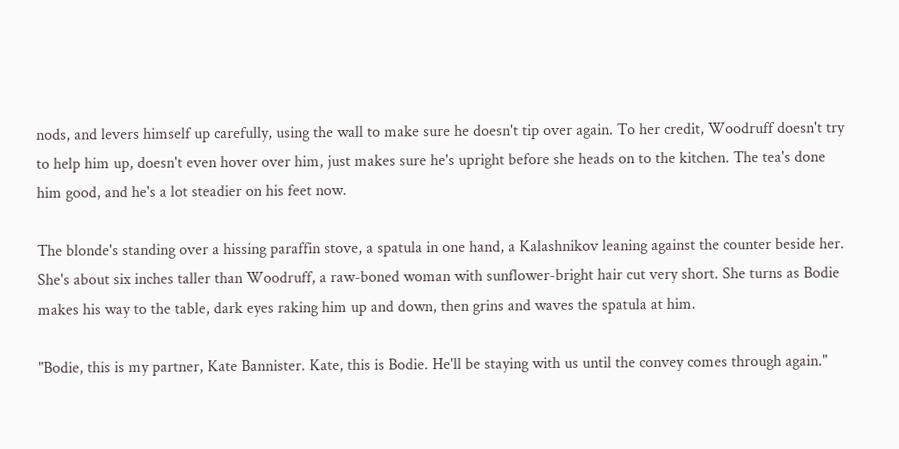nods, and levers himself up carefully, using the wall to make sure he doesn't tip over again. To her credit, Woodruff doesn't try to help him up, doesn't even hover over him, just makes sure he's upright before she heads on to the kitchen. The tea's done him good, and he's a lot steadier on his feet now.

The blonde's standing over a hissing paraffin stove, a spatula in one hand, a Kalashnikov leaning against the counter beside her. She's about six inches taller than Woodruff, a raw-boned woman with sunflower-bright hair cut very short. She turns as Bodie makes his way to the table, dark eyes raking him up and down, then grins and waves the spatula at him.

"Bodie, this is my partner, Kate Bannister. Kate, this is Bodie. He'll be staying with us until the convey comes through again."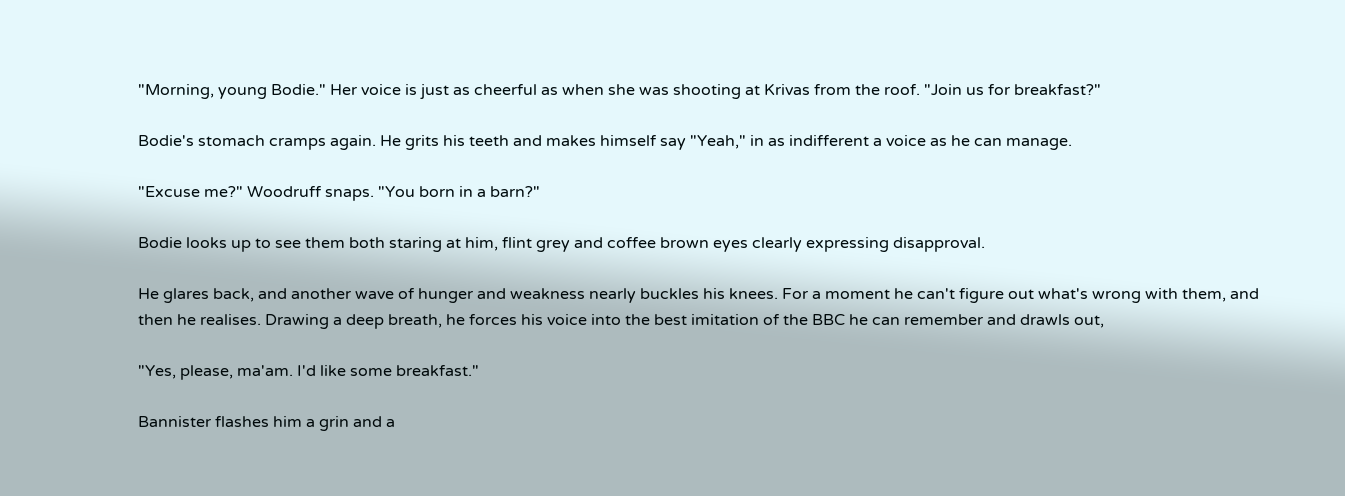"Morning, young Bodie." Her voice is just as cheerful as when she was shooting at Krivas from the roof. "Join us for breakfast?"

Bodie's stomach cramps again. He grits his teeth and makes himself say "Yeah," in as indifferent a voice as he can manage.

"Excuse me?" Woodruff snaps. "You born in a barn?"

Bodie looks up to see them both staring at him, flint grey and coffee brown eyes clearly expressing disapproval.

He glares back, and another wave of hunger and weakness nearly buckles his knees. For a moment he can't figure out what's wrong with them, and then he realises. Drawing a deep breath, he forces his voice into the best imitation of the BBC he can remember and drawls out,

"Yes, please, ma'am. I'd like some breakfast."

Bannister flashes him a grin and a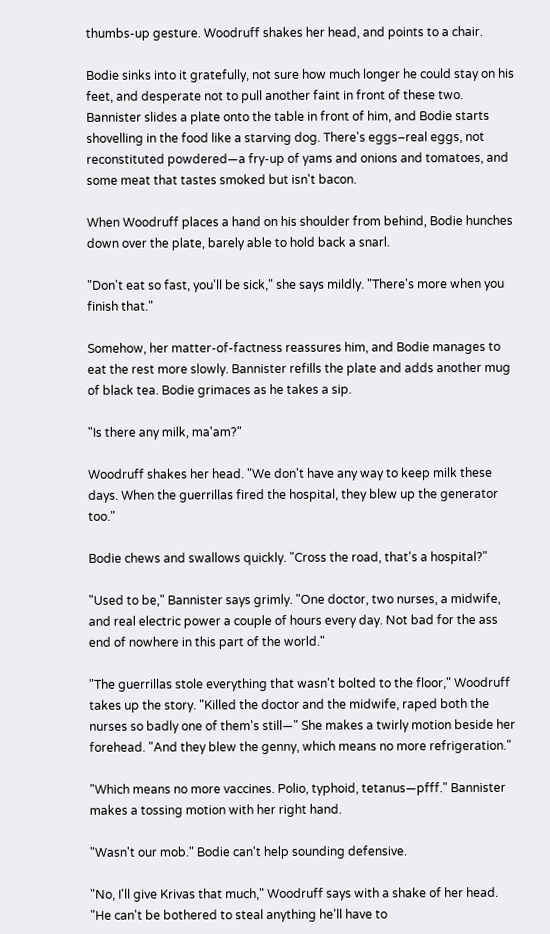thumbs-up gesture. Woodruff shakes her head, and points to a chair.

Bodie sinks into it gratefully, not sure how much longer he could stay on his feet, and desperate not to pull another faint in front of these two. Bannister slides a plate onto the table in front of him, and Bodie starts shovelling in the food like a starving dog. There's eggs–real eggs, not reconstituted powdered—a fry-up of yams and onions and tomatoes, and some meat that tastes smoked but isn't bacon.

When Woodruff places a hand on his shoulder from behind, Bodie hunches down over the plate, barely able to hold back a snarl.

"Don't eat so fast, you'll be sick," she says mildly. "There's more when you finish that."

Somehow, her matter-of-factness reassures him, and Bodie manages to eat the rest more slowly. Bannister refills the plate and adds another mug of black tea. Bodie grimaces as he takes a sip.

"Is there any milk, ma'am?"

Woodruff shakes her head. "We don't have any way to keep milk these days. When the guerrillas fired the hospital, they blew up the generator too."

Bodie chews and swallows quickly. "Cross the road, that's a hospital?"

"Used to be," Bannister says grimly. "One doctor, two nurses, a midwife, and real electric power a couple of hours every day. Not bad for the ass end of nowhere in this part of the world."

"The guerrillas stole everything that wasn't bolted to the floor," Woodruff takes up the story. "Killed the doctor and the midwife, raped both the nurses so badly one of them's still—" She makes a twirly motion beside her forehead. "And they blew the genny, which means no more refrigeration."

"Which means no more vaccines. Polio, typhoid, tetanus—pfff." Bannister makes a tossing motion with her right hand.

"Wasn't our mob." Bodie can't help sounding defensive.

"No, I'll give Krivas that much," Woodruff says with a shake of her head. "He can't be bothered to steal anything he'll have to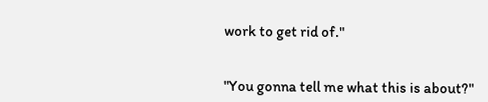work to get rid of."


"You gonna tell me what this is about?"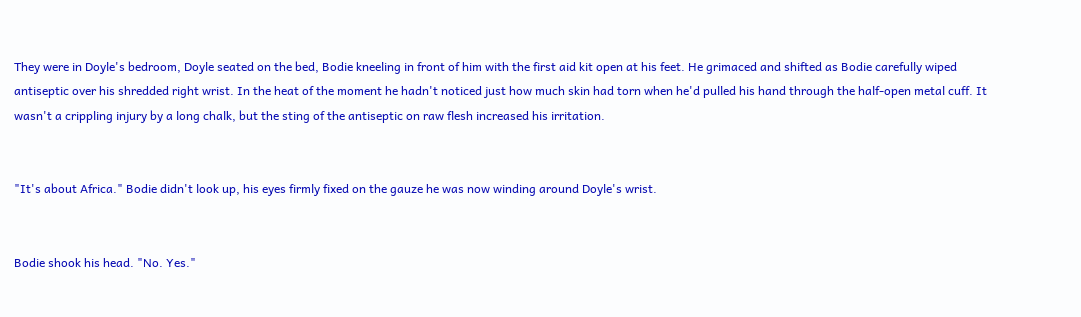They were in Doyle's bedroom, Doyle seated on the bed, Bodie kneeling in front of him with the first aid kit open at his feet. He grimaced and shifted as Bodie carefully wiped antiseptic over his shredded right wrist. In the heat of the moment he hadn't noticed just how much skin had torn when he'd pulled his hand through the half-open metal cuff. It wasn't a crippling injury by a long chalk, but the sting of the antiseptic on raw flesh increased his irritation.


"It's about Africa." Bodie didn't look up, his eyes firmly fixed on the gauze he was now winding around Doyle's wrist.


Bodie shook his head. "No. Yes."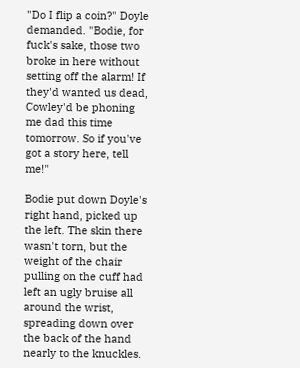"Do I flip a coin?" Doyle demanded. "Bodie, for fuck's sake, those two broke in here without setting off the alarm! If they'd wanted us dead, Cowley'd be phoning me dad this time tomorrow. So if you've got a story here, tell me!"

Bodie put down Doyle's right hand, picked up the left. The skin there wasn't torn, but the weight of the chair pulling on the cuff had left an ugly bruise all around the wrist, spreading down over the back of the hand nearly to the knuckles.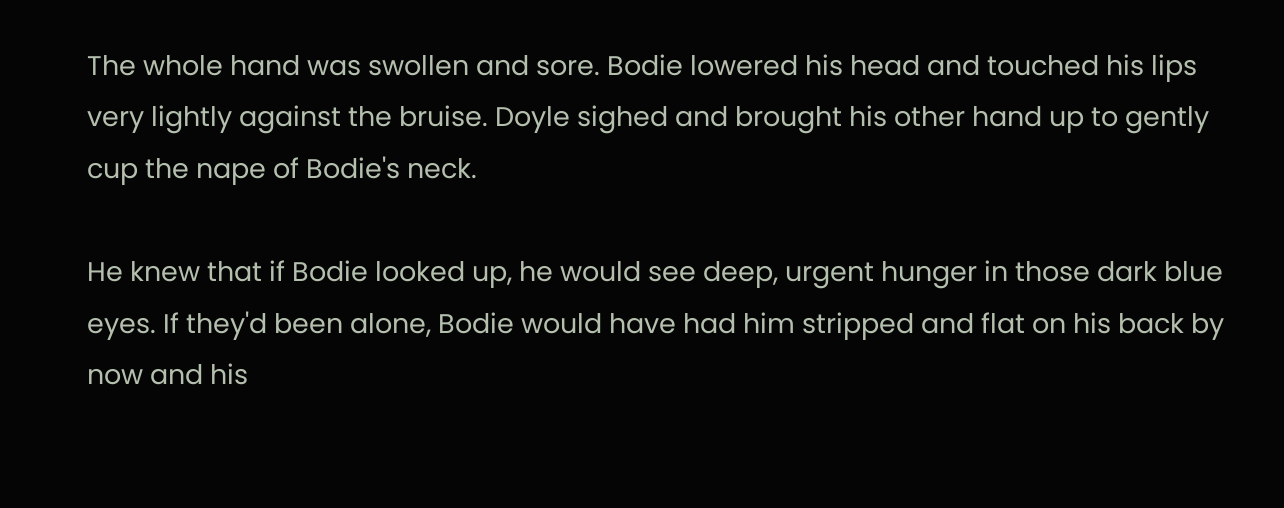The whole hand was swollen and sore. Bodie lowered his head and touched his lips very lightly against the bruise. Doyle sighed and brought his other hand up to gently cup the nape of Bodie's neck.

He knew that if Bodie looked up, he would see deep, urgent hunger in those dark blue eyes. If they'd been alone, Bodie would have had him stripped and flat on his back by now and his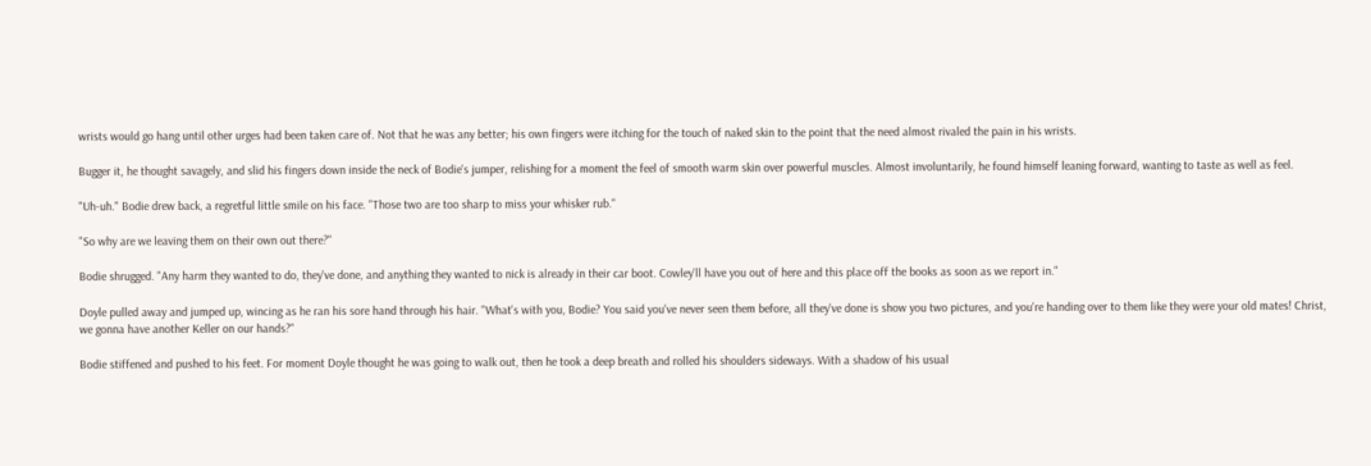wrists would go hang until other urges had been taken care of. Not that he was any better; his own fingers were itching for the touch of naked skin to the point that the need almost rivaled the pain in his wrists.

Bugger it, he thought savagely, and slid his fingers down inside the neck of Bodie's jumper, relishing for a moment the feel of smooth warm skin over powerful muscles. Almost involuntarily, he found himself leaning forward, wanting to taste as well as feel.

"Uh-uh." Bodie drew back, a regretful little smile on his face. "Those two are too sharp to miss your whisker rub."

"So why are we leaving them on their own out there?"

Bodie shrugged. "Any harm they wanted to do, they've done, and anything they wanted to nick is already in their car boot. Cowley'll have you out of here and this place off the books as soon as we report in."

Doyle pulled away and jumped up, wincing as he ran his sore hand through his hair. "What's with you, Bodie? You said you've never seen them before, all they've done is show you two pictures, and you're handing over to them like they were your old mates! Christ, we gonna have another Keller on our hands?"

Bodie stiffened and pushed to his feet. For moment Doyle thought he was going to walk out, then he took a deep breath and rolled his shoulders sideways. With a shadow of his usual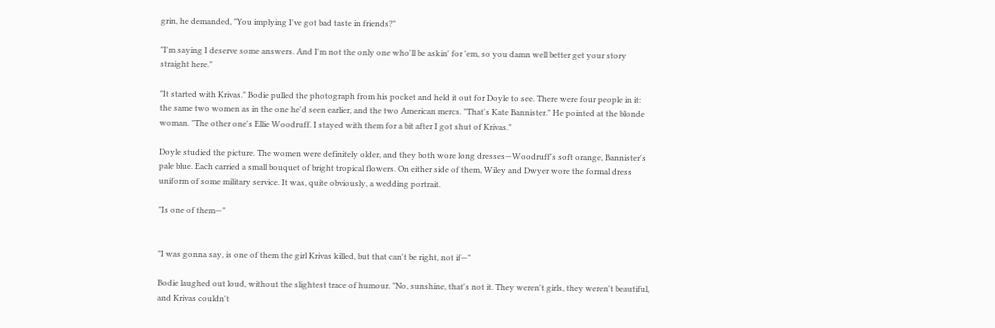grin, he demanded, "You implying I've got bad taste in friends?"

"I'm saying I deserve some answers. And I'm not the only one who'll be askin' for 'em, so you damn well better get your story straight here."

"It started with Krivas." Bodie pulled the photograph from his pocket and held it out for Doyle to see. There were four people in it: the same two women as in the one he'd seen earlier, and the two American mercs. "That's Kate Bannister." He pointed at the blonde woman. "The other one's Ellie Woodruff. I stayed with them for a bit after I got shut of Krivas."

Doyle studied the picture. The women were definitely older, and they both wore long dresses—Woodruff's soft orange, Bannister's pale blue. Each carried a small bouquet of bright tropical flowers. On either side of them, Wiley and Dwyer wore the formal dress uniform of some military service. It was, quite obviously, a wedding portrait.

"Is one of them—"


"I was gonna say, is one of them the girl Krivas killed, but that can't be right, not if—"

Bodie laughed out loud, without the slightest trace of humour. "No, sunshine, that's not it. They weren't girls, they weren't beautiful, and Krivas couldn't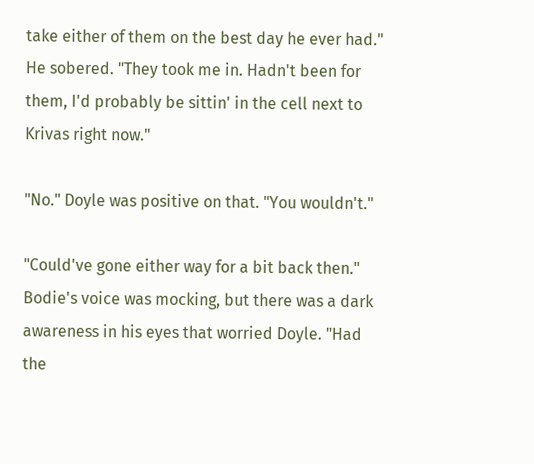take either of them on the best day he ever had." He sobered. "They took me in. Hadn't been for them, I'd probably be sittin' in the cell next to Krivas right now."

"No." Doyle was positive on that. "You wouldn't."

"Could've gone either way for a bit back then." Bodie's voice was mocking, but there was a dark awareness in his eyes that worried Doyle. "Had the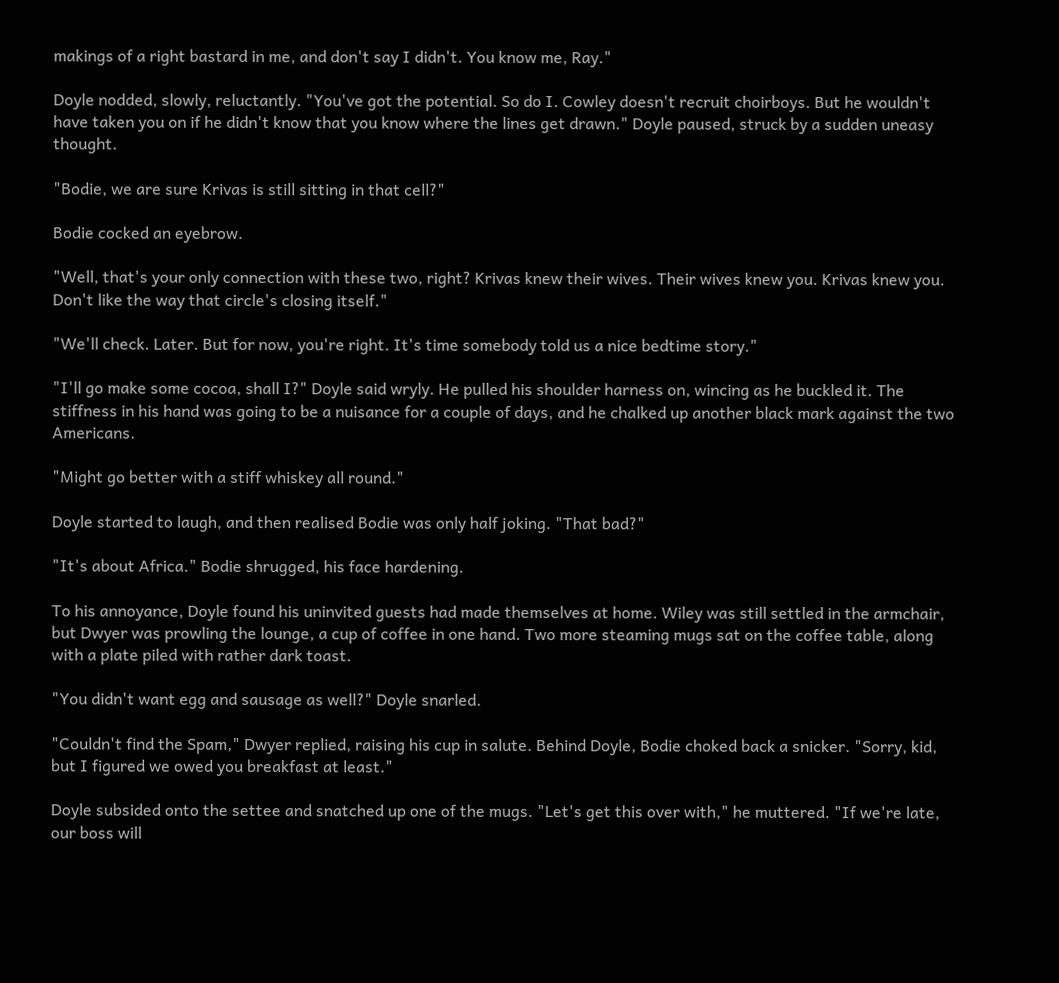makings of a right bastard in me, and don't say I didn't. You know me, Ray."

Doyle nodded, slowly, reluctantly. "You've got the potential. So do I. Cowley doesn't recruit choirboys. But he wouldn't have taken you on if he didn't know that you know where the lines get drawn." Doyle paused, struck by a sudden uneasy thought.

"Bodie, we are sure Krivas is still sitting in that cell?"

Bodie cocked an eyebrow.

"Well, that's your only connection with these two, right? Krivas knew their wives. Their wives knew you. Krivas knew you. Don't like the way that circle's closing itself."

"We'll check. Later. But for now, you're right. It's time somebody told us a nice bedtime story."

"I'll go make some cocoa, shall I?" Doyle said wryly. He pulled his shoulder harness on, wincing as he buckled it. The stiffness in his hand was going to be a nuisance for a couple of days, and he chalked up another black mark against the two Americans.

"Might go better with a stiff whiskey all round."

Doyle started to laugh, and then realised Bodie was only half joking. "That bad?"

"It's about Africa." Bodie shrugged, his face hardening.

To his annoyance, Doyle found his uninvited guests had made themselves at home. Wiley was still settled in the armchair, but Dwyer was prowling the lounge, a cup of coffee in one hand. Two more steaming mugs sat on the coffee table, along with a plate piled with rather dark toast.

"You didn't want egg and sausage as well?" Doyle snarled.

"Couldn't find the Spam," Dwyer replied, raising his cup in salute. Behind Doyle, Bodie choked back a snicker. "Sorry, kid, but I figured we owed you breakfast at least."

Doyle subsided onto the settee and snatched up one of the mugs. "Let's get this over with," he muttered. "If we're late, our boss will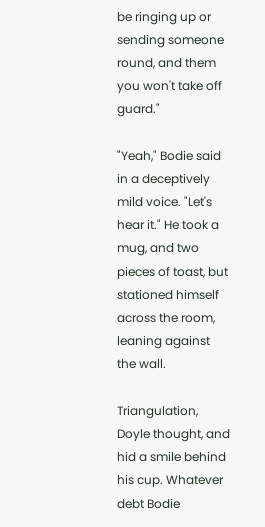be ringing up or sending someone round, and them you won't take off guard."

"Yeah," Bodie said in a deceptively mild voice. "Let's hear it." He took a mug, and two pieces of toast, but stationed himself across the room, leaning against the wall.

Triangulation, Doyle thought, and hid a smile behind his cup. Whatever debt Bodie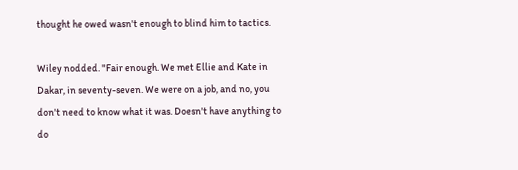thought he owed wasn't enough to blind him to tactics.

Wiley nodded. "Fair enough. We met Ellie and Kate in Dakar, in seventy-seven. We were on a job, and no, you don't need to know what it was. Doesn't have anything to do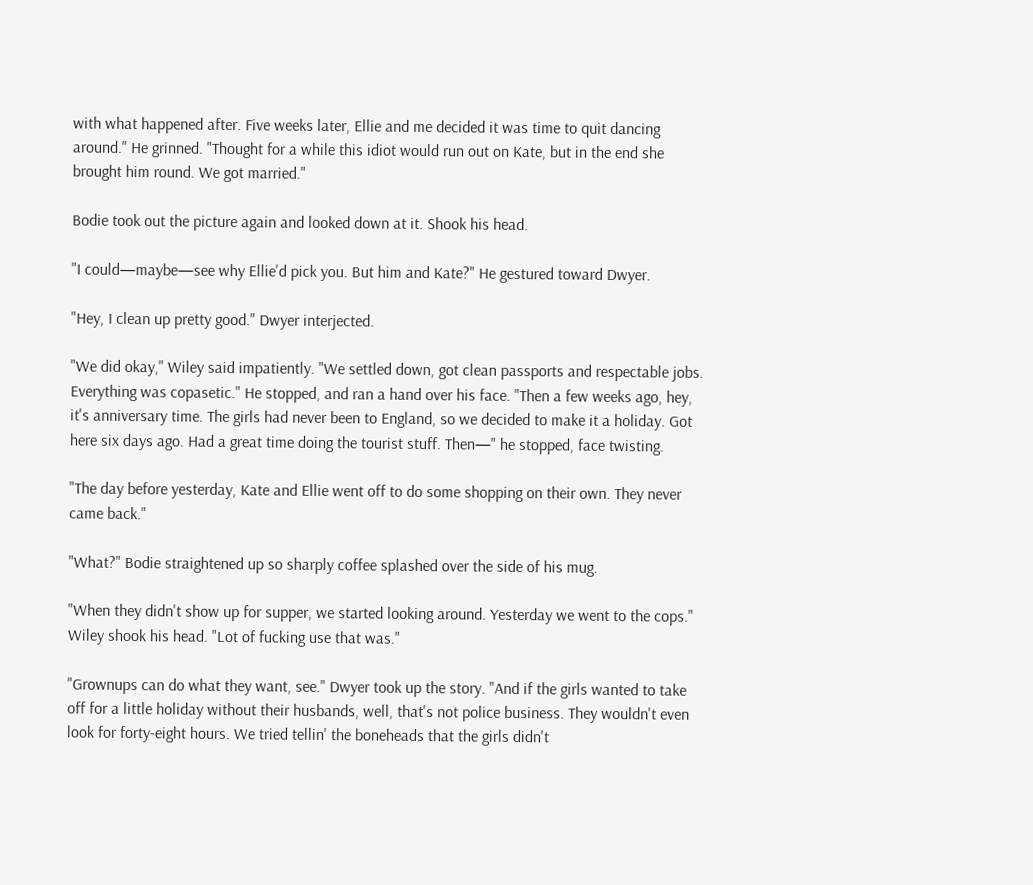with what happened after. Five weeks later, Ellie and me decided it was time to quit dancing around." He grinned. "Thought for a while this idiot would run out on Kate, but in the end she brought him round. We got married."

Bodie took out the picture again and looked down at it. Shook his head.

"I could—maybe—see why Ellie'd pick you. But him and Kate?" He gestured toward Dwyer.

"Hey, I clean up pretty good." Dwyer interjected.

"We did okay," Wiley said impatiently. "We settled down, got clean passports and respectable jobs. Everything was copasetic." He stopped, and ran a hand over his face. "Then a few weeks ago, hey, it's anniversary time. The girls had never been to England, so we decided to make it a holiday. Got here six days ago. Had a great time doing the tourist stuff. Then—" he stopped, face twisting.

"The day before yesterday, Kate and Ellie went off to do some shopping on their own. They never came back."

"What?" Bodie straightened up so sharply coffee splashed over the side of his mug.

"When they didn't show up for supper, we started looking around. Yesterday we went to the cops." Wiley shook his head. "Lot of fucking use that was."

"Grownups can do what they want, see." Dwyer took up the story. "And if the girls wanted to take off for a little holiday without their husbands, well, that's not police business. They wouldn't even look for forty-eight hours. We tried tellin' the boneheads that the girls didn't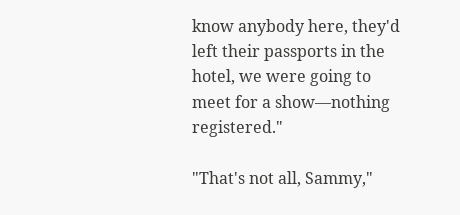know anybody here, they'd left their passports in the hotel, we were going to meet for a show—nothing registered."

"That's not all, Sammy,"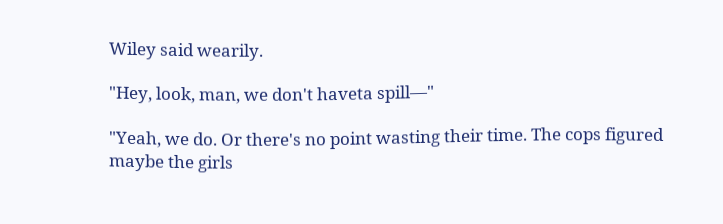Wiley said wearily.

"Hey, look, man, we don't haveta spill—"

"Yeah, we do. Or there's no point wasting their time. The cops figured maybe the girls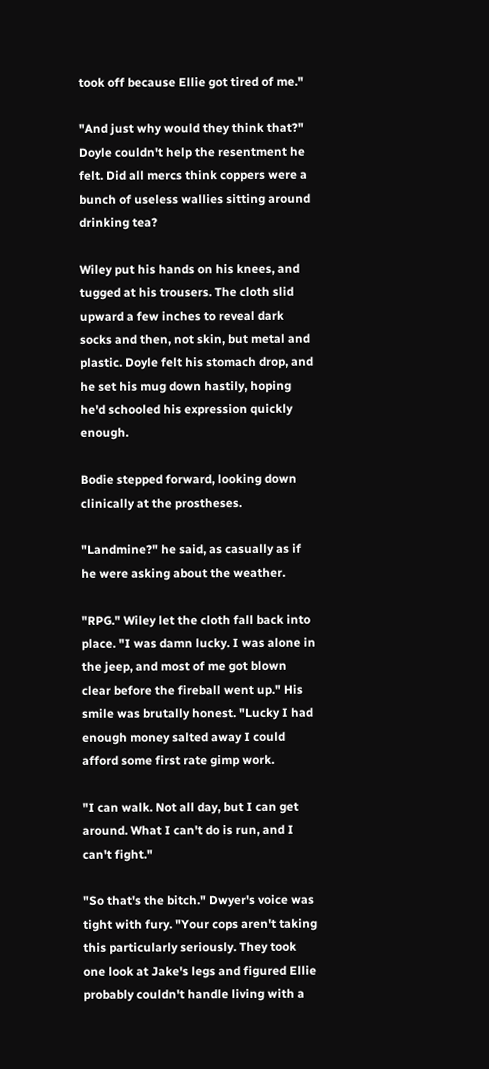took off because Ellie got tired of me."

"And just why would they think that?" Doyle couldn't help the resentment he felt. Did all mercs think coppers were a bunch of useless wallies sitting around drinking tea?

Wiley put his hands on his knees, and tugged at his trousers. The cloth slid upward a few inches to reveal dark socks and then, not skin, but metal and plastic. Doyle felt his stomach drop, and he set his mug down hastily, hoping he'd schooled his expression quickly enough.

Bodie stepped forward, looking down clinically at the prostheses.

"Landmine?" he said, as casually as if he were asking about the weather.

"RPG." Wiley let the cloth fall back into place. "I was damn lucky. I was alone in the jeep, and most of me got blown clear before the fireball went up." His smile was brutally honest. "Lucky I had enough money salted away I could afford some first rate gimp work.

"I can walk. Not all day, but I can get around. What I can't do is run, and I can't fight."

"So that's the bitch." Dwyer's voice was tight with fury. "Your cops aren't taking this particularly seriously. They took one look at Jake's legs and figured Ellie probably couldn't handle living with a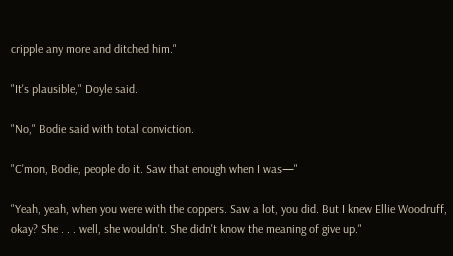cripple any more and ditched him."

"It's plausible," Doyle said.

"No," Bodie said with total conviction.

"C'mon, Bodie, people do it. Saw that enough when I was—"

"Yeah, yeah, when you were with the coppers. Saw a lot, you did. But I knew Ellie Woodruff, okay? She . . . well, she wouldn't. She didn't know the meaning of give up."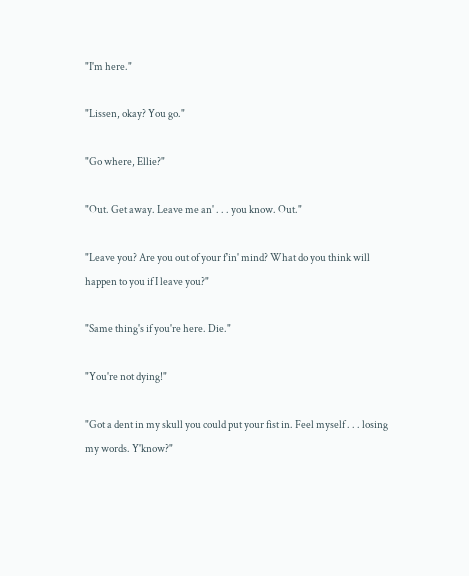"I'm here."

"Lissen, okay? You go."

"Go where, Ellie?"

"Out. Get away. Leave me an' . . . you know. Out."

"Leave you? Are you out of your f'in' mind? What do you think will happen to you if I leave you?"

"Same thing's if you're here. Die."

"You're not dying!"

"Got a dent in my skull you could put your fist in. Feel myself . . . losing my words. Y'know?"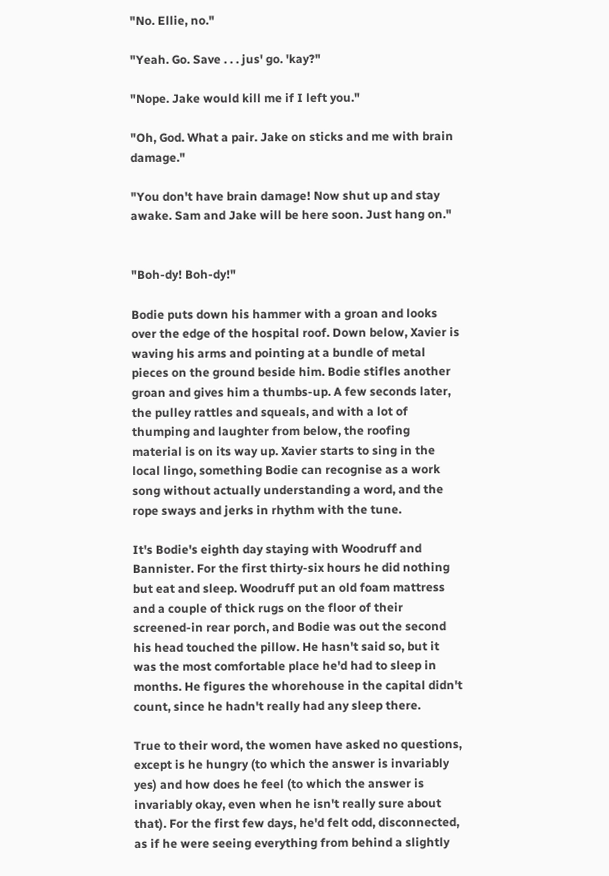"No. Ellie, no."

"Yeah. Go. Save . . . jus' go. 'kay?"

"Nope. Jake would kill me if I left you."

"Oh, God. What a pair. Jake on sticks and me with brain damage."

"You don't have brain damage! Now shut up and stay awake. Sam and Jake will be here soon. Just hang on."


"Boh-dy! Boh-dy!"

Bodie puts down his hammer with a groan and looks over the edge of the hospital roof. Down below, Xavier is waving his arms and pointing at a bundle of metal pieces on the ground beside him. Bodie stifles another groan and gives him a thumbs-up. A few seconds later, the pulley rattles and squeals, and with a lot of thumping and laughter from below, the roofing material is on its way up. Xavier starts to sing in the local lingo, something Bodie can recognise as a work song without actually understanding a word, and the rope sways and jerks in rhythm with the tune.

It's Bodie's eighth day staying with Woodruff and Bannister. For the first thirty-six hours he did nothing but eat and sleep. Woodruff put an old foam mattress and a couple of thick rugs on the floor of their screened-in rear porch, and Bodie was out the second his head touched the pillow. He hasn't said so, but it was the most comfortable place he'd had to sleep in months. He figures the whorehouse in the capital didn't count, since he hadn't really had any sleep there.

True to their word, the women have asked no questions, except is he hungry (to which the answer is invariably yes) and how does he feel (to which the answer is invariably okay, even when he isn't really sure about that). For the first few days, he'd felt odd, disconnected, as if he were seeing everything from behind a slightly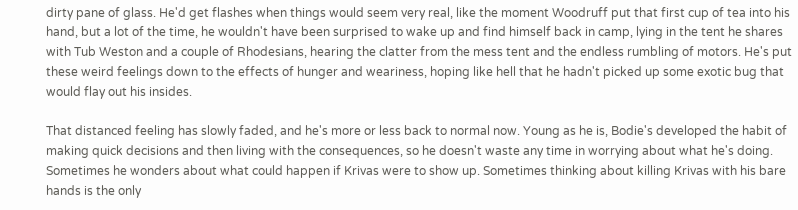dirty pane of glass. He'd get flashes when things would seem very real, like the moment Woodruff put that first cup of tea into his hand, but a lot of the time, he wouldn't have been surprised to wake up and find himself back in camp, lying in the tent he shares with Tub Weston and a couple of Rhodesians, hearing the clatter from the mess tent and the endless rumbling of motors. He's put these weird feelings down to the effects of hunger and weariness, hoping like hell that he hadn't picked up some exotic bug that would flay out his insides.

That distanced feeling has slowly faded, and he's more or less back to normal now. Young as he is, Bodie's developed the habit of making quick decisions and then living with the consequences, so he doesn't waste any time in worrying about what he's doing. Sometimes he wonders about what could happen if Krivas were to show up. Sometimes thinking about killing Krivas with his bare hands is the only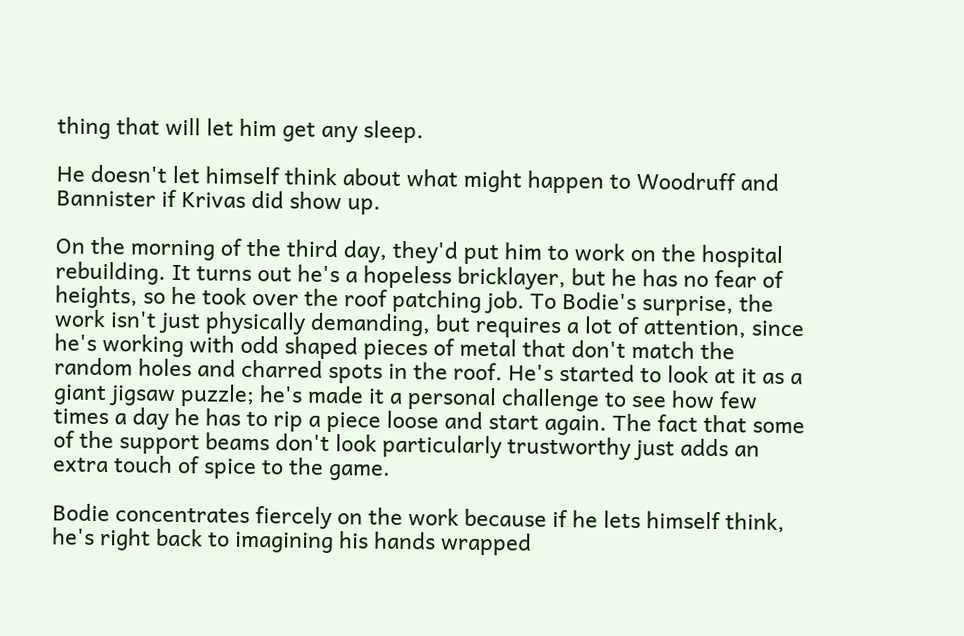thing that will let him get any sleep.

He doesn't let himself think about what might happen to Woodruff and Bannister if Krivas did show up.

On the morning of the third day, they'd put him to work on the hospital rebuilding. It turns out he's a hopeless bricklayer, but he has no fear of heights, so he took over the roof patching job. To Bodie's surprise, the work isn't just physically demanding, but requires a lot of attention, since he's working with odd shaped pieces of metal that don't match the random holes and charred spots in the roof. He's started to look at it as a giant jigsaw puzzle; he's made it a personal challenge to see how few times a day he has to rip a piece loose and start again. The fact that some of the support beams don't look particularly trustworthy just adds an extra touch of spice to the game.

Bodie concentrates fiercely on the work because if he lets himself think, he's right back to imagining his hands wrapped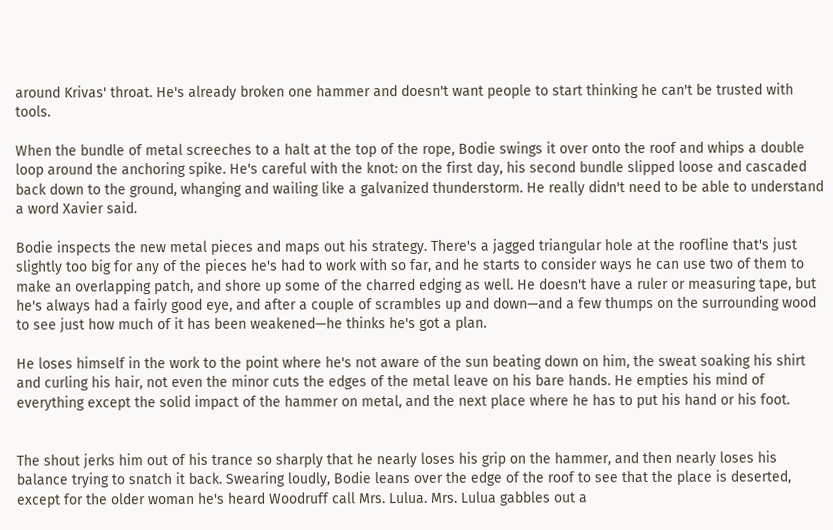around Krivas' throat. He's already broken one hammer and doesn't want people to start thinking he can't be trusted with tools.

When the bundle of metal screeches to a halt at the top of the rope, Bodie swings it over onto the roof and whips a double loop around the anchoring spike. He's careful with the knot: on the first day, his second bundle slipped loose and cascaded back down to the ground, whanging and wailing like a galvanized thunderstorm. He really didn't need to be able to understand a word Xavier said.

Bodie inspects the new metal pieces and maps out his strategy. There's a jagged triangular hole at the roofline that's just slightly too big for any of the pieces he's had to work with so far, and he starts to consider ways he can use two of them to make an overlapping patch, and shore up some of the charred edging as well. He doesn't have a ruler or measuring tape, but he's always had a fairly good eye, and after a couple of scrambles up and down—and a few thumps on the surrounding wood to see just how much of it has been weakened—he thinks he's got a plan.

He loses himself in the work to the point where he's not aware of the sun beating down on him, the sweat soaking his shirt and curling his hair, not even the minor cuts the edges of the metal leave on his bare hands. He empties his mind of everything except the solid impact of the hammer on metal, and the next place where he has to put his hand or his foot.


The shout jerks him out of his trance so sharply that he nearly loses his grip on the hammer, and then nearly loses his balance trying to snatch it back. Swearing loudly, Bodie leans over the edge of the roof to see that the place is deserted, except for the older woman he's heard Woodruff call Mrs. Lulua. Mrs. Lulua gabbles out a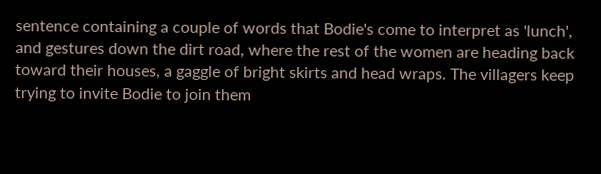sentence containing a couple of words that Bodie's come to interpret as 'lunch', and gestures down the dirt road, where the rest of the women are heading back toward their houses, a gaggle of bright skirts and head wraps. The villagers keep trying to invite Bodie to join them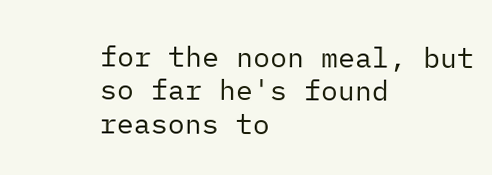for the noon meal, but so far he's found reasons to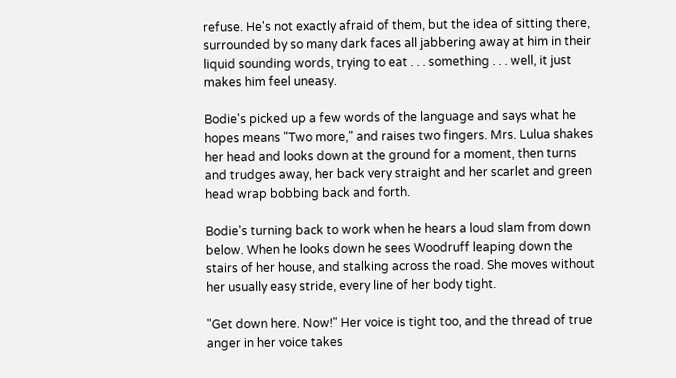refuse. He's not exactly afraid of them, but the idea of sitting there, surrounded by so many dark faces all jabbering away at him in their liquid sounding words, trying to eat . . . something . . . well, it just makes him feel uneasy.

Bodie's picked up a few words of the language and says what he hopes means "Two more," and raises two fingers. Mrs. Lulua shakes her head and looks down at the ground for a moment, then turns and trudges away, her back very straight and her scarlet and green head wrap bobbing back and forth.

Bodie's turning back to work when he hears a loud slam from down below. When he looks down he sees Woodruff leaping down the stairs of her house, and stalking across the road. She moves without her usually easy stride, every line of her body tight.

"Get down here. Now!" Her voice is tight too, and the thread of true anger in her voice takes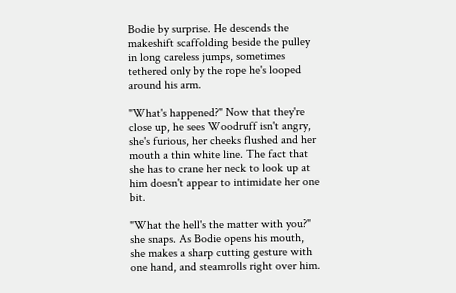Bodie by surprise. He descends the makeshift scaffolding beside the pulley in long careless jumps, sometimes tethered only by the rope he's looped around his arm.

"What's happened?" Now that they're close up, he sees Woodruff isn't angry, she's furious, her cheeks flushed and her mouth a thin white line. The fact that she has to crane her neck to look up at him doesn't appear to intimidate her one bit.

"What the hell's the matter with you?" she snaps. As Bodie opens his mouth, she makes a sharp cutting gesture with one hand, and steamrolls right over him.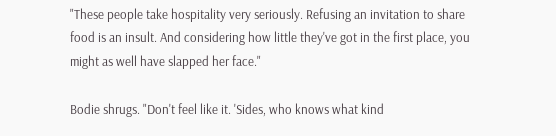"These people take hospitality very seriously. Refusing an invitation to share food is an insult. And considering how little they've got in the first place, you might as well have slapped her face."

Bodie shrugs. "Don't feel like it. 'Sides, who knows what kind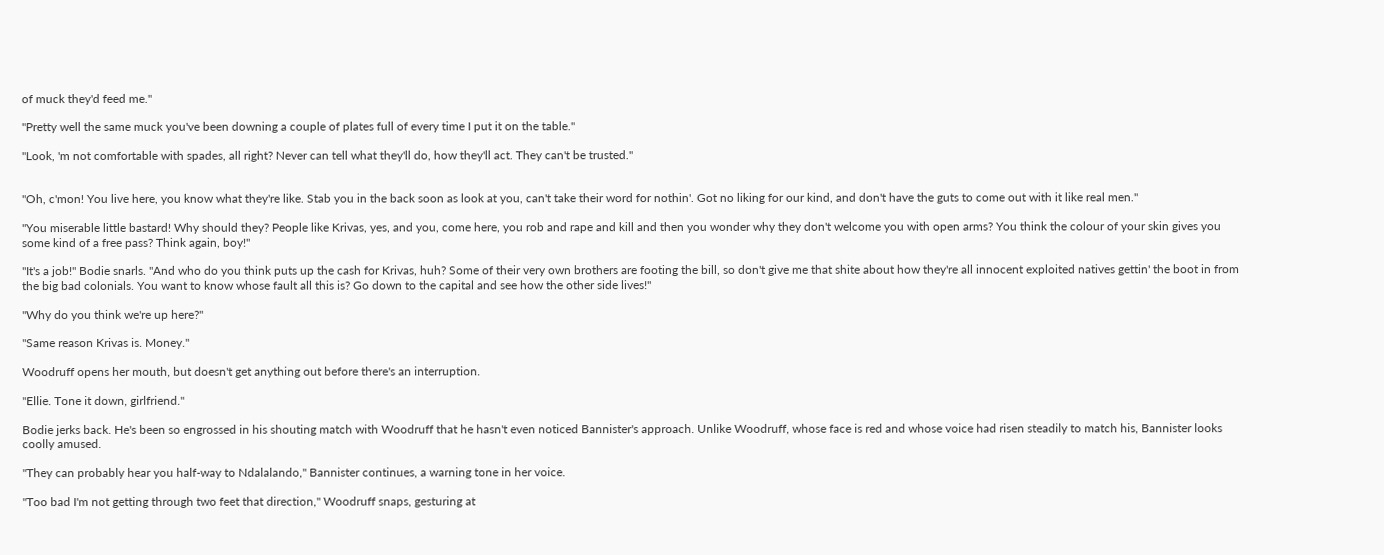of muck they'd feed me."

"Pretty well the same muck you've been downing a couple of plates full of every time I put it on the table."

"Look, 'm not comfortable with spades, all right? Never can tell what they'll do, how they'll act. They can't be trusted."


"Oh, c'mon! You live here, you know what they're like. Stab you in the back soon as look at you, can't take their word for nothin'. Got no liking for our kind, and don't have the guts to come out with it like real men."

"You miserable little bastard! Why should they? People like Krivas, yes, and you, come here, you rob and rape and kill and then you wonder why they don't welcome you with open arms? You think the colour of your skin gives you some kind of a free pass? Think again, boy!"

"It's a job!" Bodie snarls. "And who do you think puts up the cash for Krivas, huh? Some of their very own brothers are footing the bill, so don't give me that shite about how they're all innocent exploited natives gettin' the boot in from the big bad colonials. You want to know whose fault all this is? Go down to the capital and see how the other side lives!"

"Why do you think we're up here?"

"Same reason Krivas is. Money."

Woodruff opens her mouth, but doesn't get anything out before there's an interruption.

"Ellie. Tone it down, girlfriend."

Bodie jerks back. He's been so engrossed in his shouting match with Woodruff that he hasn't even noticed Bannister's approach. Unlike Woodruff, whose face is red and whose voice had risen steadily to match his, Bannister looks coolly amused.

"They can probably hear you half-way to Ndalalando," Bannister continues, a warning tone in her voice.

"Too bad I'm not getting through two feet that direction," Woodruff snaps, gesturing at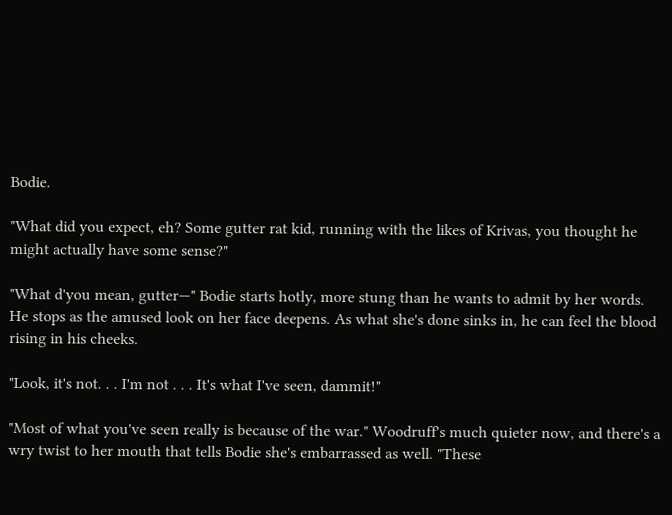Bodie.

"What did you expect, eh? Some gutter rat kid, running with the likes of Krivas, you thought he might actually have some sense?"

"What d'you mean, gutter—" Bodie starts hotly, more stung than he wants to admit by her words. He stops as the amused look on her face deepens. As what she's done sinks in, he can feel the blood rising in his cheeks.

"Look, it's not. . . I'm not . . . It's what I've seen, dammit!"

"Most of what you've seen really is because of the war." Woodruff's much quieter now, and there's a wry twist to her mouth that tells Bodie she's embarrassed as well. "These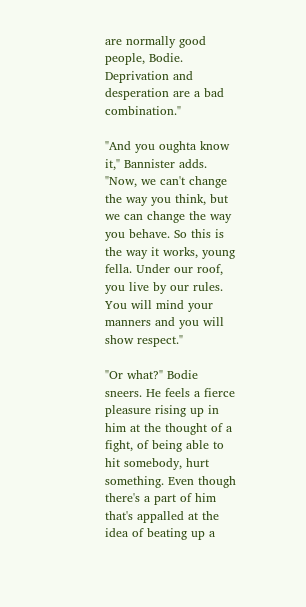are normally good people, Bodie. Deprivation and desperation are a bad combination."

"And you oughta know it," Bannister adds. "Now, we can't change the way you think, but we can change the way you behave. So this is the way it works, young fella. Under our roof, you live by our rules. You will mind your manners and you will show respect."

"Or what?" Bodie sneers. He feels a fierce pleasure rising up in him at the thought of a fight, of being able to hit somebody, hurt something. Even though there's a part of him that's appalled at the idea of beating up a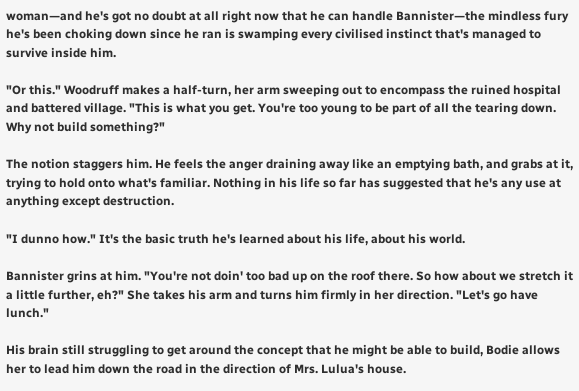woman—and he's got no doubt at all right now that he can handle Bannister—the mindless fury he's been choking down since he ran is swamping every civilised instinct that's managed to survive inside him.

"Or this." Woodruff makes a half-turn, her arm sweeping out to encompass the ruined hospital and battered village. "This is what you get. You're too young to be part of all the tearing down. Why not build something?"

The notion staggers him. He feels the anger draining away like an emptying bath, and grabs at it, trying to hold onto what's familiar. Nothing in his life so far has suggested that he's any use at anything except destruction.

"I dunno how." It's the basic truth he's learned about his life, about his world.

Bannister grins at him. "You're not doin' too bad up on the roof there. So how about we stretch it a little further, eh?" She takes his arm and turns him firmly in her direction. "Let's go have lunch."

His brain still struggling to get around the concept that he might be able to build, Bodie allows her to lead him down the road in the direction of Mrs. Lulua's house.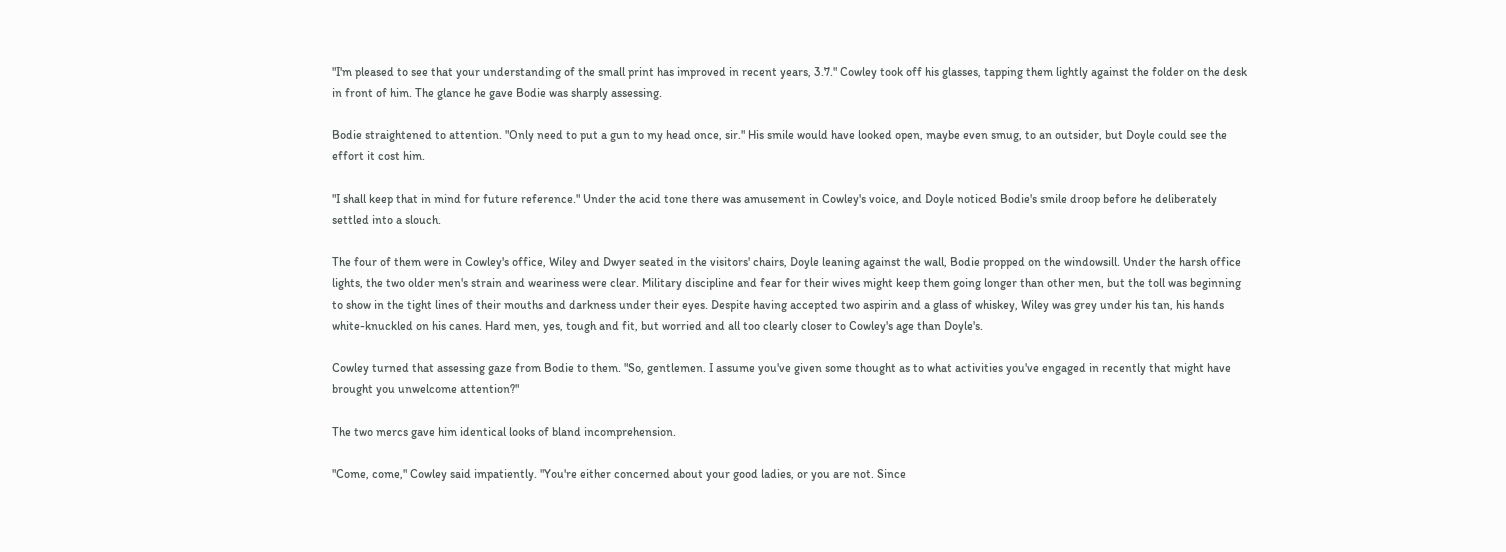"I'm pleased to see that your understanding of the small print has improved in recent years, 3.7." Cowley took off his glasses, tapping them lightly against the folder on the desk in front of him. The glance he gave Bodie was sharply assessing.

Bodie straightened to attention. "Only need to put a gun to my head once, sir." His smile would have looked open, maybe even smug, to an outsider, but Doyle could see the effort it cost him.

"I shall keep that in mind for future reference." Under the acid tone there was amusement in Cowley's voice, and Doyle noticed Bodie's smile droop before he deliberately settled into a slouch.

The four of them were in Cowley's office, Wiley and Dwyer seated in the visitors' chairs, Doyle leaning against the wall, Bodie propped on the windowsill. Under the harsh office lights, the two older men's strain and weariness were clear. Military discipline and fear for their wives might keep them going longer than other men, but the toll was beginning to show in the tight lines of their mouths and darkness under their eyes. Despite having accepted two aspirin and a glass of whiskey, Wiley was grey under his tan, his hands white-knuckled on his canes. Hard men, yes, tough and fit, but worried and all too clearly closer to Cowley's age than Doyle's.

Cowley turned that assessing gaze from Bodie to them. "So, gentlemen. I assume you've given some thought as to what activities you've engaged in recently that might have brought you unwelcome attention?"

The two mercs gave him identical looks of bland incomprehension.

"Come, come," Cowley said impatiently. "You're either concerned about your good ladies, or you are not. Since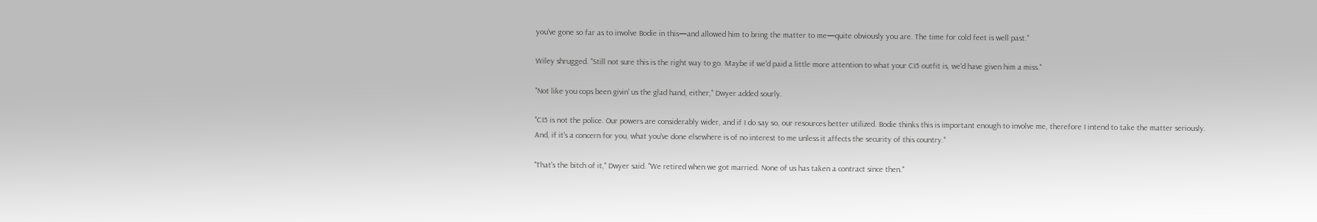you've gone so far as to involve Bodie in this—and allowed him to bring the matter to me—quite obviously you are. The time for cold feet is well past."

Wiley shrugged. "Still not sure this is the right way to go. Maybe if we'd paid a little more attention to what your CI5 outfit is, we'd have given him a miss."

"Not like you cops been givin' us the glad hand, either," Dwyer added sourly.

"CI5 is not the police. Our powers are considerably wider, and if I do say so, our resources better utilized. Bodie thinks this is important enough to involve me, therefore I intend to take the matter seriously. And, if it's a concern for you, what you've done elsewhere is of no interest to me unless it affects the security of this country."

"That's the bitch of it," Dwyer said. "We retired when we got married. None of us has taken a contract since then."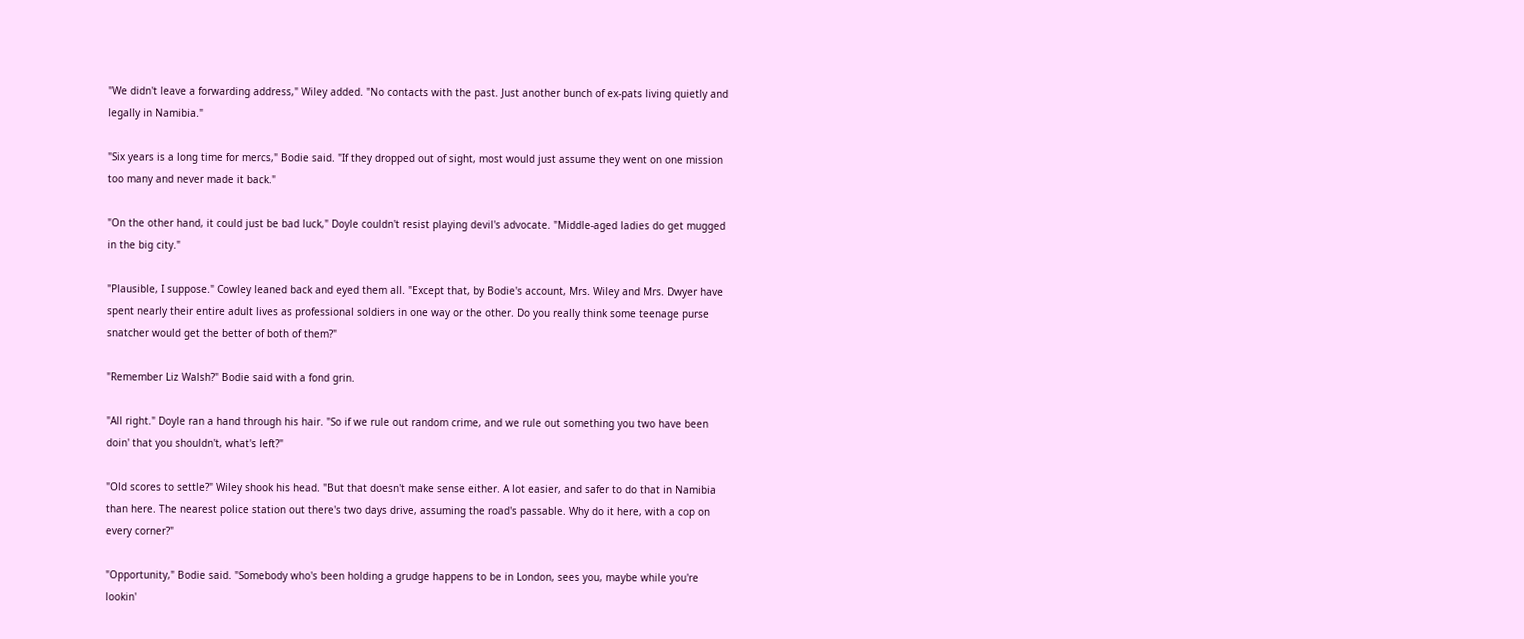"We didn't leave a forwarding address," Wiley added. "No contacts with the past. Just another bunch of ex-pats living quietly and legally in Namibia."

"Six years is a long time for mercs," Bodie said. "If they dropped out of sight, most would just assume they went on one mission too many and never made it back."

"On the other hand, it could just be bad luck," Doyle couldn't resist playing devil's advocate. "Middle-aged ladies do get mugged in the big city."

"Plausible, I suppose." Cowley leaned back and eyed them all. "Except that, by Bodie's account, Mrs. Wiley and Mrs. Dwyer have spent nearly their entire adult lives as professional soldiers in one way or the other. Do you really think some teenage purse snatcher would get the better of both of them?"

"Remember Liz Walsh?" Bodie said with a fond grin.

"All right." Doyle ran a hand through his hair. "So if we rule out random crime, and we rule out something you two have been doin' that you shouldn't, what's left?"

"Old scores to settle?" Wiley shook his head. "But that doesn't make sense either. A lot easier, and safer to do that in Namibia than here. The nearest police station out there's two days drive, assuming the road's passable. Why do it here, with a cop on every corner?"

"Opportunity," Bodie said. "Somebody who's been holding a grudge happens to be in London, sees you, maybe while you're lookin'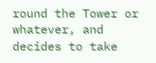round the Tower or whatever, and decides to take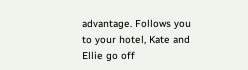advantage. Follows you to your hotel, Kate and Ellie go off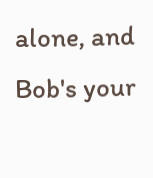alone, and Bob's your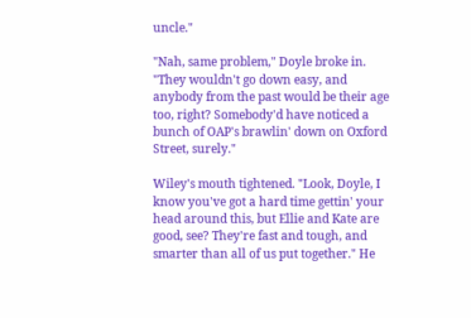uncle."

"Nah, same problem," Doyle broke in. "They wouldn't go down easy, and anybody from the past would be their age too, right? Somebody'd have noticed a bunch of OAP's brawlin' down on Oxford Street, surely."

Wiley's mouth tightened. "Look, Doyle, I know you've got a hard time gettin' your head around this, but Ellie and Kate are good, see? They're fast and tough, and smarter than all of us put together." He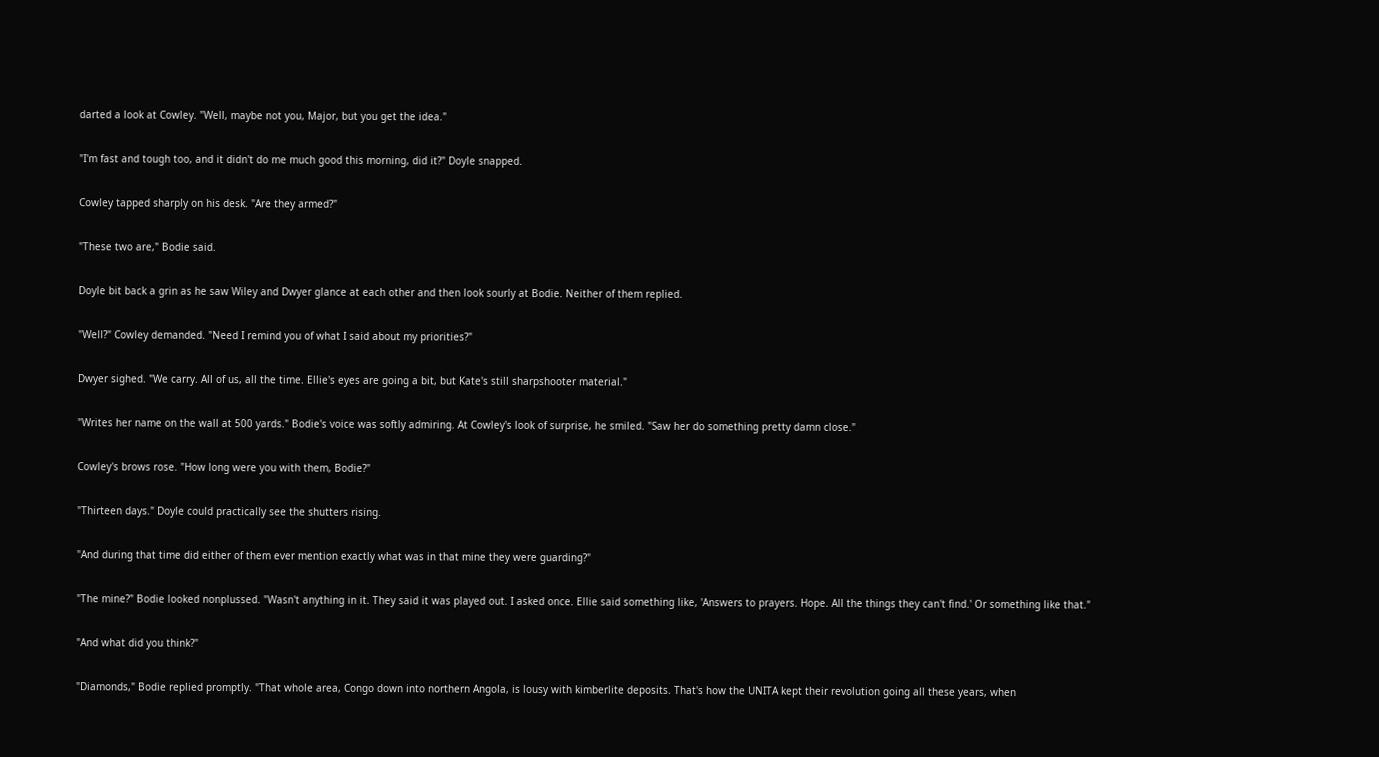darted a look at Cowley. "Well, maybe not you, Major, but you get the idea."

"I'm fast and tough too, and it didn't do me much good this morning, did it?" Doyle snapped.

Cowley tapped sharply on his desk. "Are they armed?"

"These two are," Bodie said.

Doyle bit back a grin as he saw Wiley and Dwyer glance at each other and then look sourly at Bodie. Neither of them replied.

"Well?" Cowley demanded. "Need I remind you of what I said about my priorities?"

Dwyer sighed. "We carry. All of us, all the time. Ellie's eyes are going a bit, but Kate's still sharpshooter material."

"Writes her name on the wall at 500 yards." Bodie's voice was softly admiring. At Cowley's look of surprise, he smiled. "Saw her do something pretty damn close."

Cowley's brows rose. "How long were you with them, Bodie?"

"Thirteen days." Doyle could practically see the shutters rising.

"And during that time did either of them ever mention exactly what was in that mine they were guarding?"

"The mine?" Bodie looked nonplussed. "Wasn't anything in it. They said it was played out. I asked once. Ellie said something like, 'Answers to prayers. Hope. All the things they can't find.' Or something like that."

"And what did you think?"

"Diamonds," Bodie replied promptly. "That whole area, Congo down into northern Angola, is lousy with kimberlite deposits. That's how the UNITA kept their revolution going all these years, when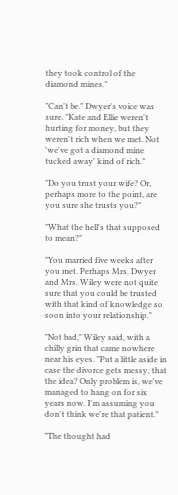they took control of the diamond mines."

"Can't be." Dwyer's voice was sure. "Kate and Ellie weren't hurting for money, but they weren't rich when we met. Not 'we've got a diamond mine tucked away' kind of rich."

"Do you trust your wife? Or, perhaps more to the point, are you sure she trusts you?"

"What the hell's that supposed to mean?"

"You married five weeks after you met. Perhaps Mrs. Dwyer and Mrs. Wiley were not quite sure that you could be trusted with that kind of knowledge so soon into your relationship."

"Not bad," Wiley said, with a chilly grin that came nowhere near his eyes. "Put a little aside in case the divorce gets messy, that the idea? Only problem is, we've managed to hang on for six years now. I'm assuming you don't think we're that patient."

"The thought had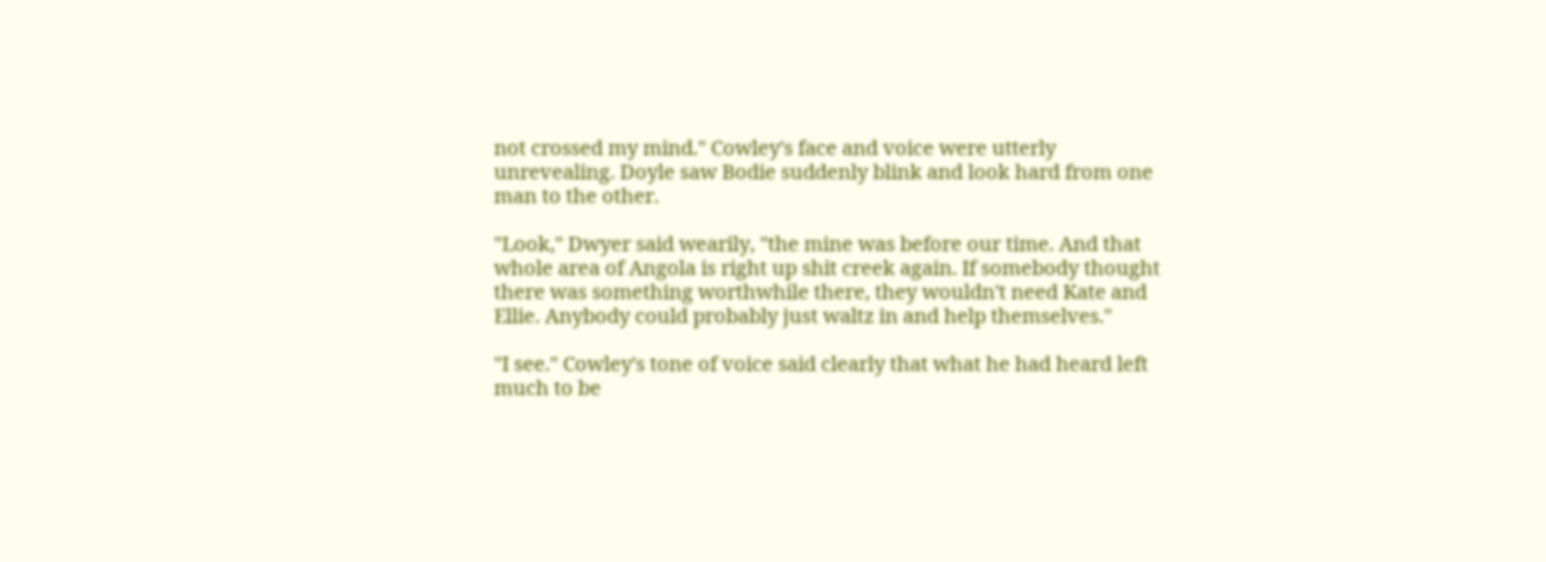not crossed my mind." Cowley's face and voice were utterly unrevealing. Doyle saw Bodie suddenly blink and look hard from one man to the other.

"Look," Dwyer said wearily, "the mine was before our time. And that whole area of Angola is right up shit creek again. If somebody thought there was something worthwhile there, they wouldn't need Kate and Ellie. Anybody could probably just waltz in and help themselves."

"I see." Cowley's tone of voice said clearly that what he had heard left much to be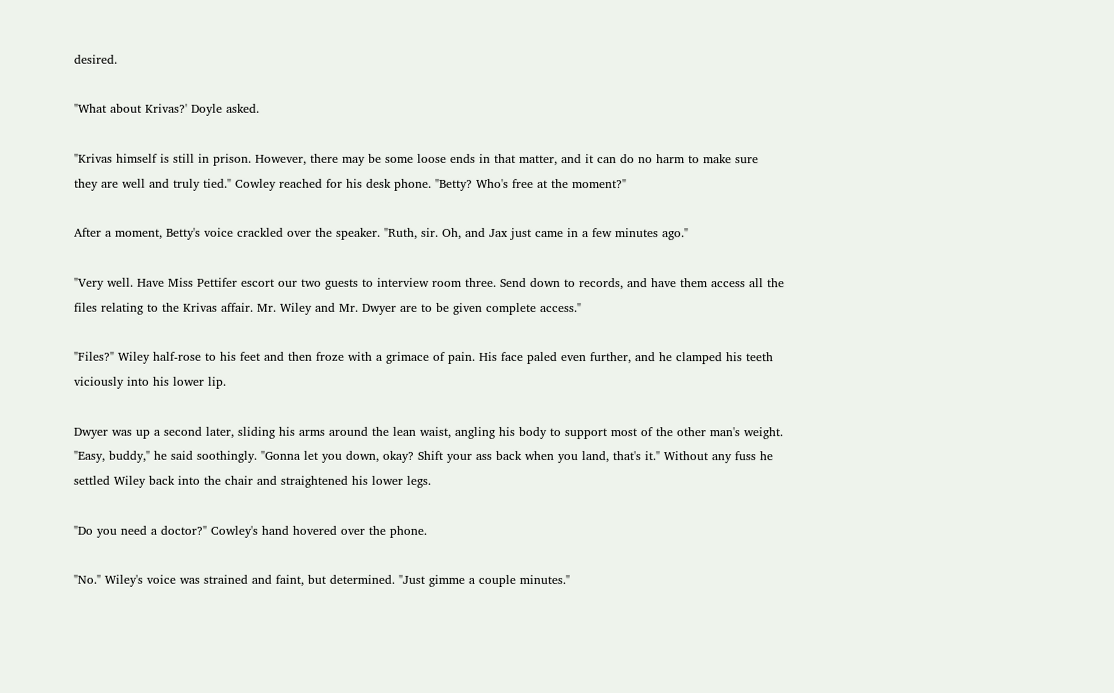desired.

"What about Krivas?' Doyle asked.

"Krivas himself is still in prison. However, there may be some loose ends in that matter, and it can do no harm to make sure they are well and truly tied." Cowley reached for his desk phone. "Betty? Who's free at the moment?"

After a moment, Betty's voice crackled over the speaker. "Ruth, sir. Oh, and Jax just came in a few minutes ago."

"Very well. Have Miss Pettifer escort our two guests to interview room three. Send down to records, and have them access all the files relating to the Krivas affair. Mr. Wiley and Mr. Dwyer are to be given complete access."

"Files?" Wiley half-rose to his feet and then froze with a grimace of pain. His face paled even further, and he clamped his teeth viciously into his lower lip.

Dwyer was up a second later, sliding his arms around the lean waist, angling his body to support most of the other man's weight. "Easy, buddy," he said soothingly. "Gonna let you down, okay? Shift your ass back when you land, that's it." Without any fuss he settled Wiley back into the chair and straightened his lower legs.

"Do you need a doctor?" Cowley's hand hovered over the phone.

"No." Wiley's voice was strained and faint, but determined. "Just gimme a couple minutes."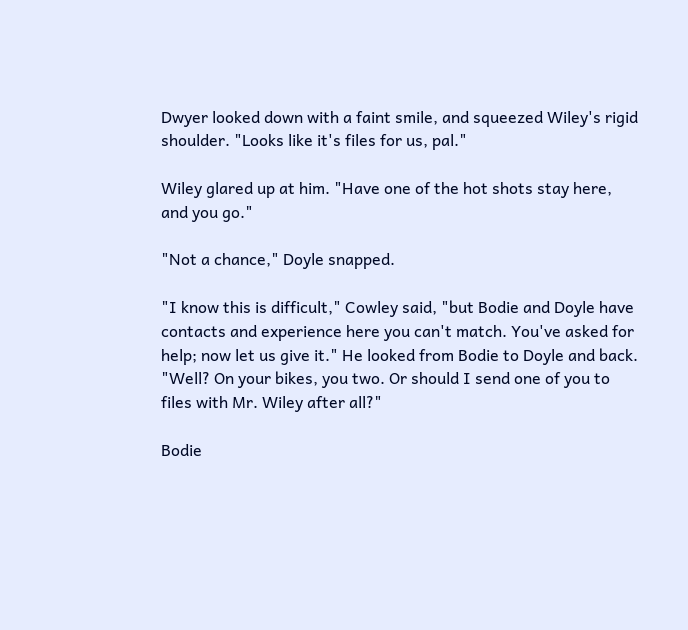Dwyer looked down with a faint smile, and squeezed Wiley's rigid shoulder. "Looks like it's files for us, pal."

Wiley glared up at him. "Have one of the hot shots stay here, and you go."

"Not a chance," Doyle snapped.

"I know this is difficult," Cowley said, "but Bodie and Doyle have contacts and experience here you can't match. You've asked for help; now let us give it." He looked from Bodie to Doyle and back. "Well? On your bikes, you two. Or should I send one of you to files with Mr. Wiley after all?"

Bodie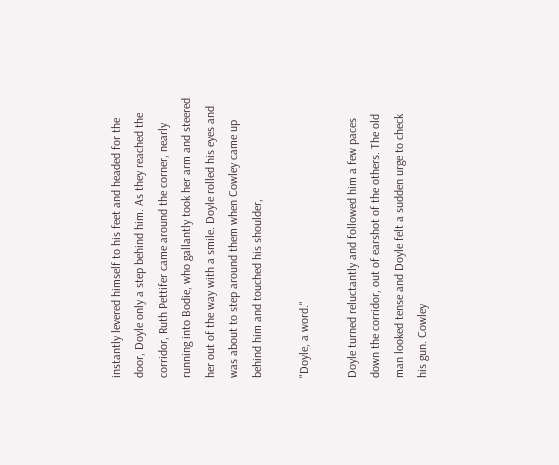instantly levered himself to his feet and headed for the door, Doyle only a step behind him. As they reached the corridor, Ruth Pettifer came around the corner, nearly running into Bodie, who gallantly took her arm and steered her out of the way with a smile. Doyle rolled his eyes and was about to step around them when Cowley came up behind him and touched his shoulder,

"Doyle, a word."

Doyle turned reluctantly and followed him a few paces down the corridor, out of earshot of the others. The old man looked tense and Doyle felt a sudden urge to check his gun. Cowley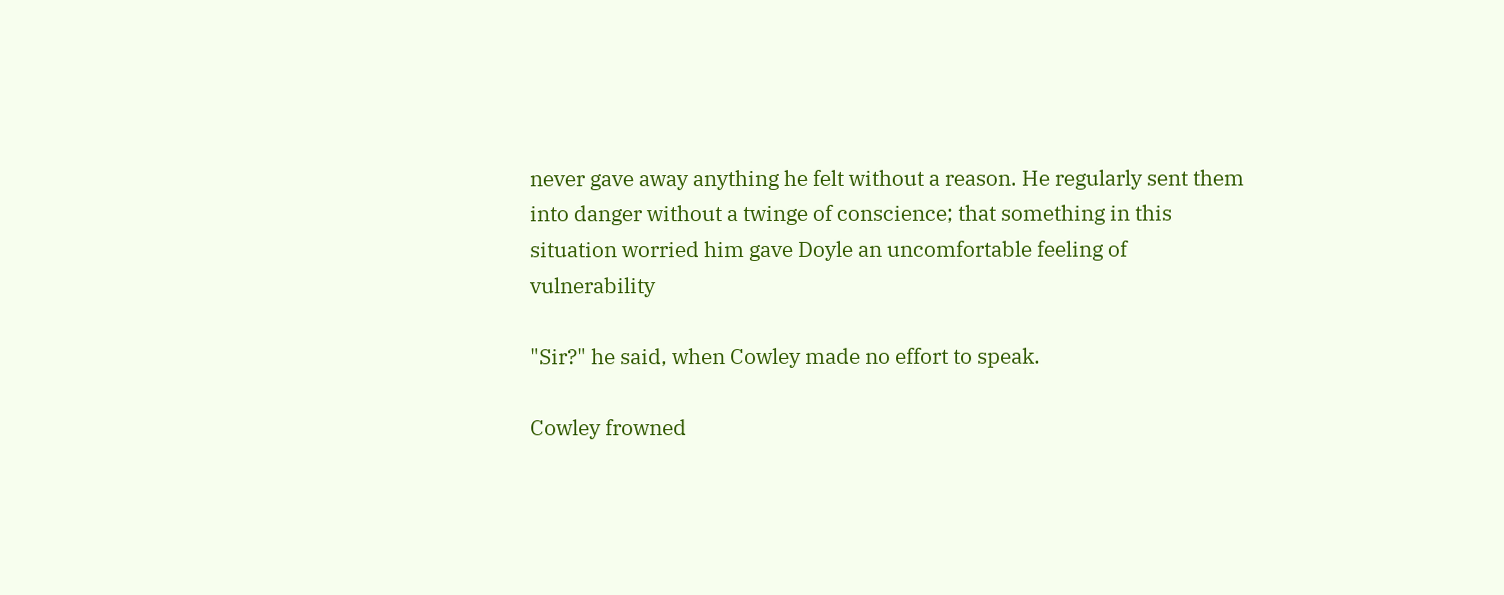never gave away anything he felt without a reason. He regularly sent them into danger without a twinge of conscience; that something in this situation worried him gave Doyle an uncomfortable feeling of vulnerability

"Sir?" he said, when Cowley made no effort to speak.

Cowley frowned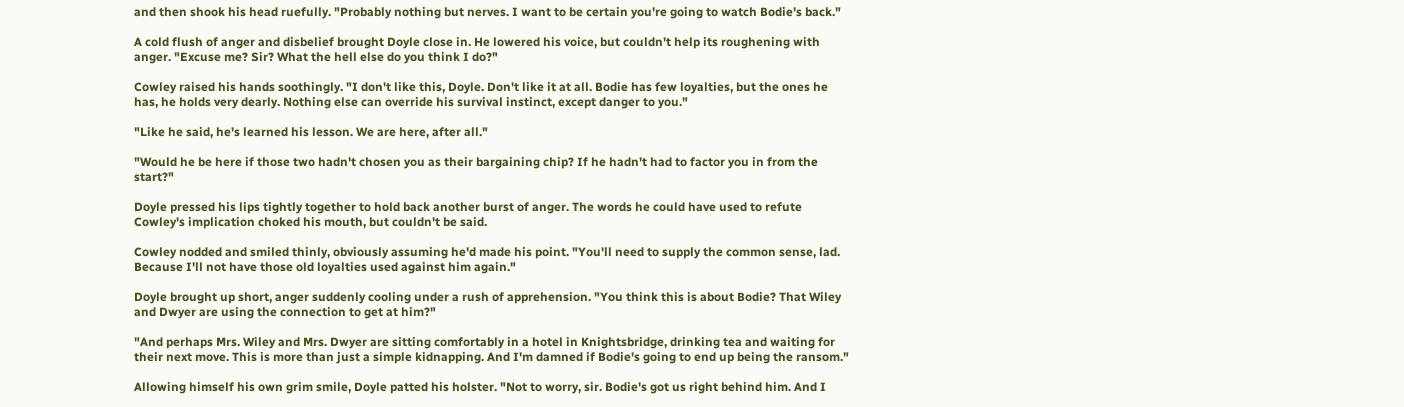and then shook his head ruefully. "Probably nothing but nerves. I want to be certain you're going to watch Bodie's back."

A cold flush of anger and disbelief brought Doyle close in. He lowered his voice, but couldn't help its roughening with anger. "Excuse me? Sir? What the hell else do you think I do?"

Cowley raised his hands soothingly. "I don't like this, Doyle. Don't like it at all. Bodie has few loyalties, but the ones he has, he holds very dearly. Nothing else can override his survival instinct, except danger to you."

"Like he said, he's learned his lesson. We are here, after all."

"Would he be here if those two hadn't chosen you as their bargaining chip? If he hadn't had to factor you in from the start?"

Doyle pressed his lips tightly together to hold back another burst of anger. The words he could have used to refute Cowley's implication choked his mouth, but couldn't be said.

Cowley nodded and smiled thinly, obviously assuming he'd made his point. "You'll need to supply the common sense, lad. Because I'll not have those old loyalties used against him again."

Doyle brought up short, anger suddenly cooling under a rush of apprehension. "You think this is about Bodie? That Wiley and Dwyer are using the connection to get at him?"

"And perhaps Mrs. Wiley and Mrs. Dwyer are sitting comfortably in a hotel in Knightsbridge, drinking tea and waiting for their next move. This is more than just a simple kidnapping. And I'm damned if Bodie's going to end up being the ransom."

Allowing himself his own grim smile, Doyle patted his holster. "Not to worry, sir. Bodie's got us right behind him. And I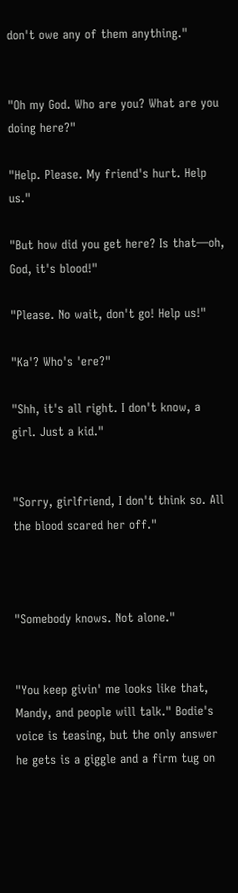don't owe any of them anything."


"Oh my God. Who are you? What are you doing here?"

"Help. Please. My friend's hurt. Help us."

"But how did you get here? Is that—oh, God, it's blood!"

"Please. No wait, don't go! Help us!"

"Ka'? Who's 'ere?"

"Shh, it's all right. I don't know, a girl. Just a kid."


"Sorry, girlfriend, I don't think so. All the blood scared her off."



"Somebody knows. Not alone."


"You keep givin' me looks like that, Mandy, and people will talk." Bodie's voice is teasing, but the only answer he gets is a giggle and a firm tug on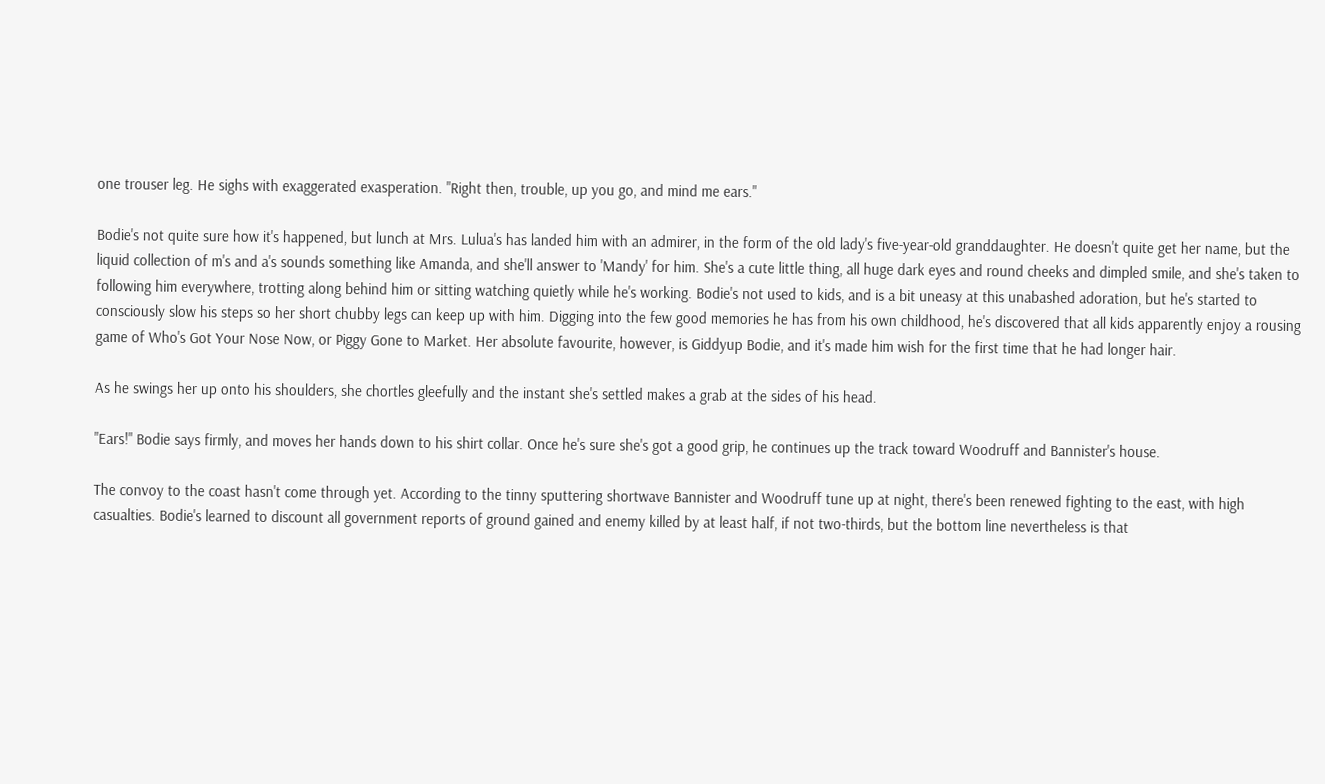one trouser leg. He sighs with exaggerated exasperation. "Right then, trouble, up you go, and mind me ears."

Bodie's not quite sure how it's happened, but lunch at Mrs. Lulua's has landed him with an admirer, in the form of the old lady's five-year-old granddaughter. He doesn't quite get her name, but the liquid collection of m's and a's sounds something like Amanda, and she'll answer to 'Mandy' for him. She's a cute little thing, all huge dark eyes and round cheeks and dimpled smile, and she's taken to following him everywhere, trotting along behind him or sitting watching quietly while he's working. Bodie's not used to kids, and is a bit uneasy at this unabashed adoration, but he's started to consciously slow his steps so her short chubby legs can keep up with him. Digging into the few good memories he has from his own childhood, he's discovered that all kids apparently enjoy a rousing game of Who's Got Your Nose Now, or Piggy Gone to Market. Her absolute favourite, however, is Giddyup Bodie, and it's made him wish for the first time that he had longer hair.

As he swings her up onto his shoulders, she chortles gleefully and the instant she's settled makes a grab at the sides of his head.

"Ears!" Bodie says firmly, and moves her hands down to his shirt collar. Once he's sure she's got a good grip, he continues up the track toward Woodruff and Bannister's house.

The convoy to the coast hasn't come through yet. According to the tinny sputtering shortwave Bannister and Woodruff tune up at night, there's been renewed fighting to the east, with high casualties. Bodie's learned to discount all government reports of ground gained and enemy killed by at least half, if not two-thirds, but the bottom line nevertheless is that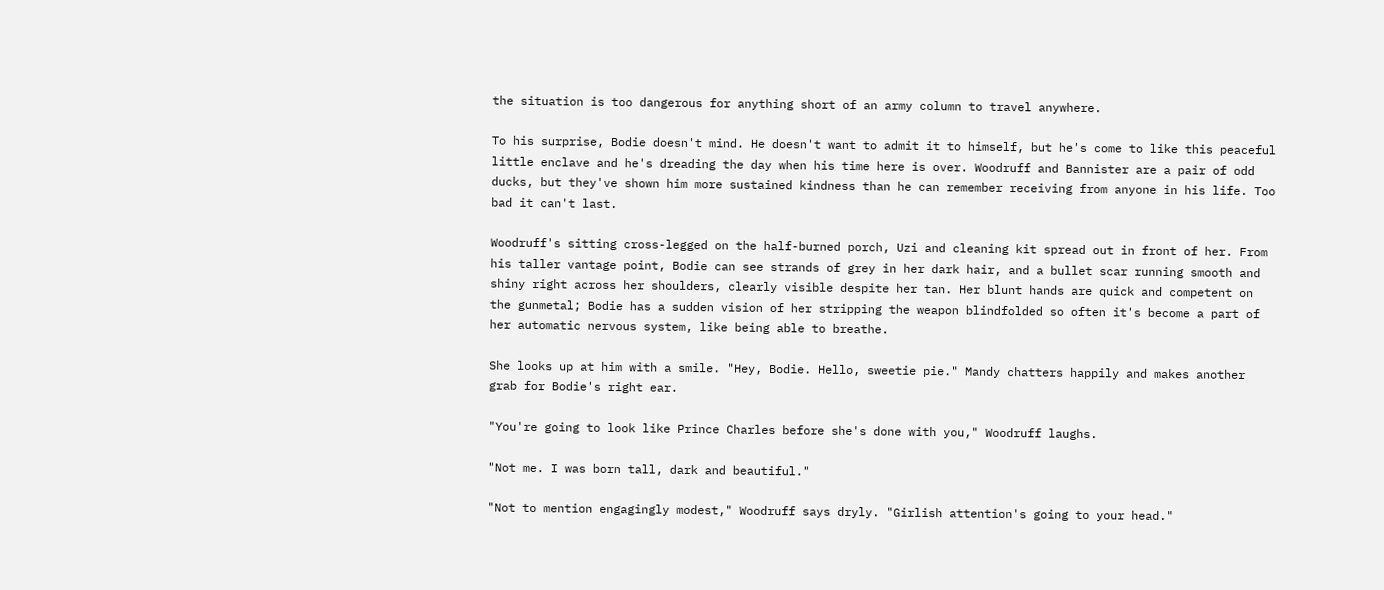the situation is too dangerous for anything short of an army column to travel anywhere.

To his surprise, Bodie doesn't mind. He doesn't want to admit it to himself, but he's come to like this peaceful little enclave and he's dreading the day when his time here is over. Woodruff and Bannister are a pair of odd ducks, but they've shown him more sustained kindness than he can remember receiving from anyone in his life. Too bad it can't last.

Woodruff's sitting cross-legged on the half-burned porch, Uzi and cleaning kit spread out in front of her. From his taller vantage point, Bodie can see strands of grey in her dark hair, and a bullet scar running smooth and shiny right across her shoulders, clearly visible despite her tan. Her blunt hands are quick and competent on the gunmetal; Bodie has a sudden vision of her stripping the weapon blindfolded so often it's become a part of her automatic nervous system, like being able to breathe.

She looks up at him with a smile. "Hey, Bodie. Hello, sweetie pie." Mandy chatters happily and makes another grab for Bodie's right ear.

"You're going to look like Prince Charles before she's done with you," Woodruff laughs.

"Not me. I was born tall, dark and beautiful."

"Not to mention engagingly modest," Woodruff says dryly. "Girlish attention's going to your head."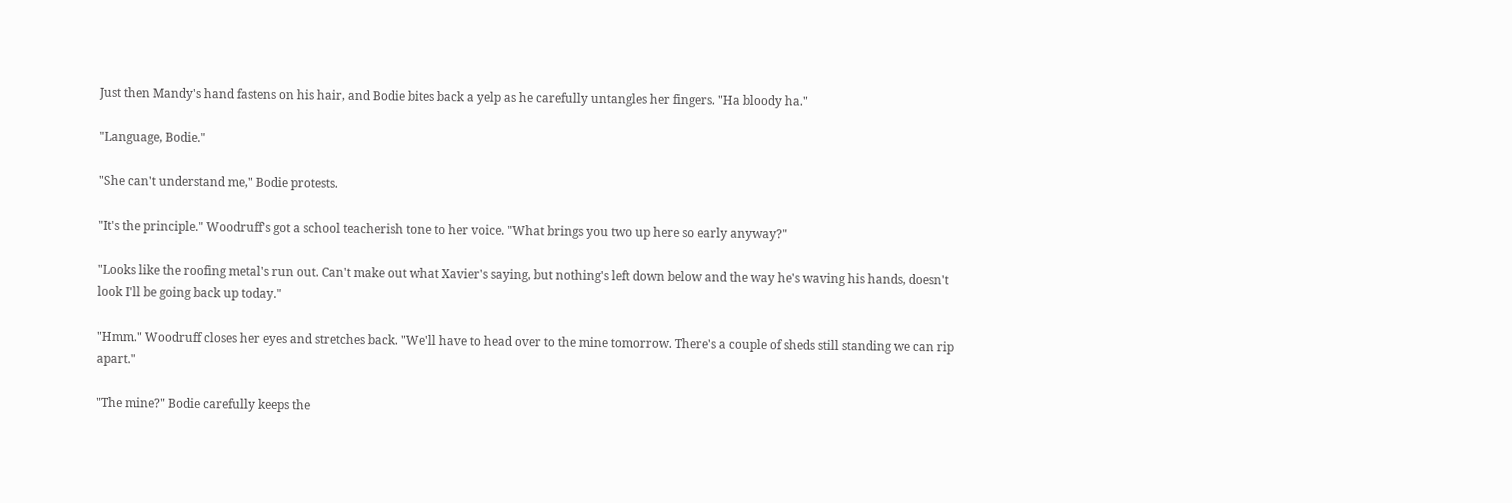Just then Mandy's hand fastens on his hair, and Bodie bites back a yelp as he carefully untangles her fingers. "Ha bloody ha."

"Language, Bodie."

"She can't understand me," Bodie protests.

"It's the principle." Woodruff's got a school teacherish tone to her voice. "What brings you two up here so early anyway?"

"Looks like the roofing metal's run out. Can't make out what Xavier's saying, but nothing's left down below and the way he's waving his hands, doesn't look I'll be going back up today."

"Hmm." Woodruff closes her eyes and stretches back. "We'll have to head over to the mine tomorrow. There's a couple of sheds still standing we can rip apart."

"The mine?" Bodie carefully keeps the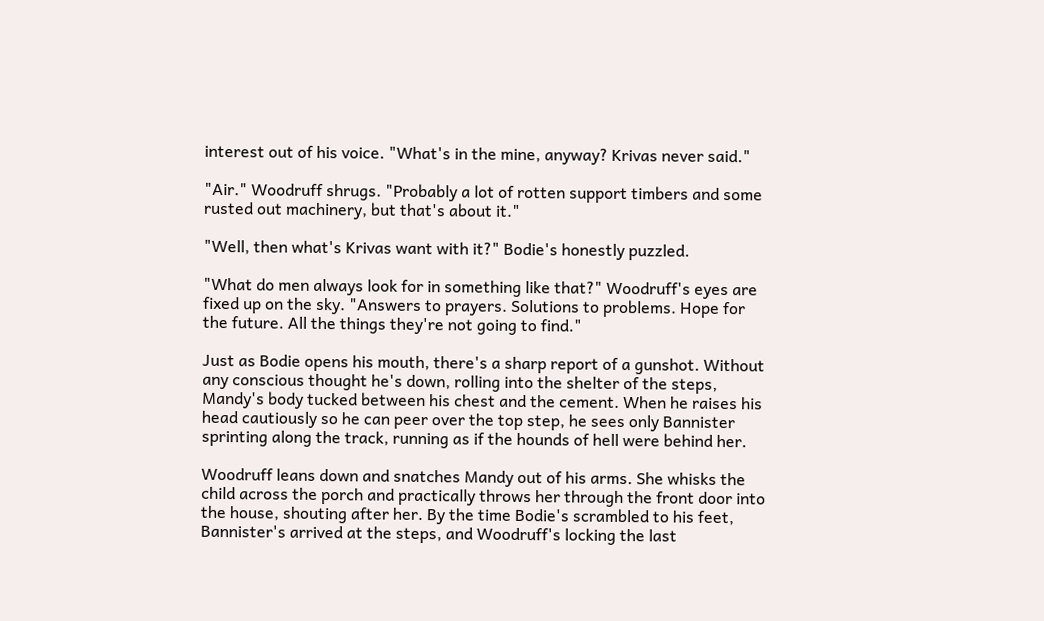interest out of his voice. "What's in the mine, anyway? Krivas never said."

"Air." Woodruff shrugs. "Probably a lot of rotten support timbers and some rusted out machinery, but that's about it."

"Well, then what's Krivas want with it?" Bodie's honestly puzzled.

"What do men always look for in something like that?" Woodruff's eyes are fixed up on the sky. "Answers to prayers. Solutions to problems. Hope for the future. All the things they're not going to find."

Just as Bodie opens his mouth, there's a sharp report of a gunshot. Without any conscious thought he's down, rolling into the shelter of the steps, Mandy's body tucked between his chest and the cement. When he raises his head cautiously so he can peer over the top step, he sees only Bannister sprinting along the track, running as if the hounds of hell were behind her.

Woodruff leans down and snatches Mandy out of his arms. She whisks the child across the porch and practically throws her through the front door into the house, shouting after her. By the time Bodie's scrambled to his feet, Bannister's arrived at the steps, and Woodruff's locking the last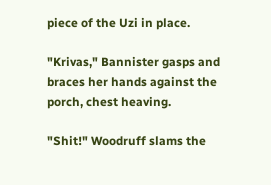piece of the Uzi in place.

"Krivas," Bannister gasps and braces her hands against the porch, chest heaving.

"Shit!" Woodruff slams the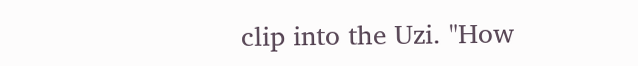clip into the Uzi. "How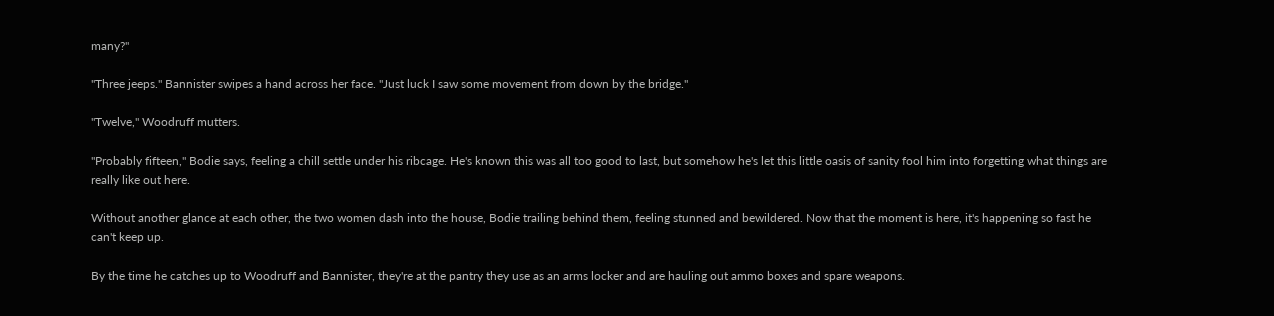many?"

"Three jeeps." Bannister swipes a hand across her face. "Just luck I saw some movement from down by the bridge."

"Twelve," Woodruff mutters.

"Probably fifteen," Bodie says, feeling a chill settle under his ribcage. He's known this was all too good to last, but somehow he's let this little oasis of sanity fool him into forgetting what things are really like out here.

Without another glance at each other, the two women dash into the house, Bodie trailing behind them, feeling stunned and bewildered. Now that the moment is here, it's happening so fast he can't keep up.

By the time he catches up to Woodruff and Bannister, they're at the pantry they use as an arms locker and are hauling out ammo boxes and spare weapons.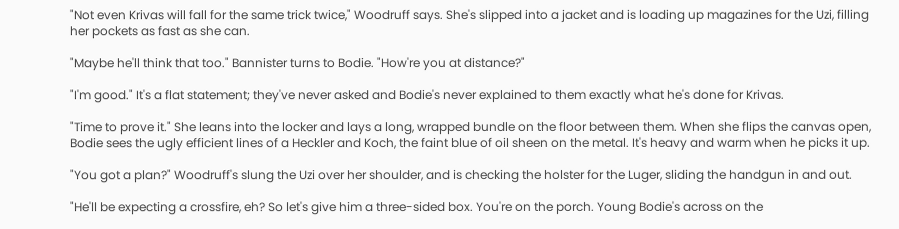"Not even Krivas will fall for the same trick twice," Woodruff says. She's slipped into a jacket and is loading up magazines for the Uzi, filling her pockets as fast as she can.

"Maybe he'll think that too." Bannister turns to Bodie. "How're you at distance?"

"I'm good." It's a flat statement; they've never asked and Bodie's never explained to them exactly what he's done for Krivas.

"Time to prove it." She leans into the locker and lays a long, wrapped bundle on the floor between them. When she flips the canvas open, Bodie sees the ugly efficient lines of a Heckler and Koch, the faint blue of oil sheen on the metal. It's heavy and warm when he picks it up.

"You got a plan?" Woodruff's slung the Uzi over her shoulder, and is checking the holster for the Luger, sliding the handgun in and out.

"He'll be expecting a crossfire, eh? So let's give him a three-sided box. You're on the porch. Young Bodie's across on the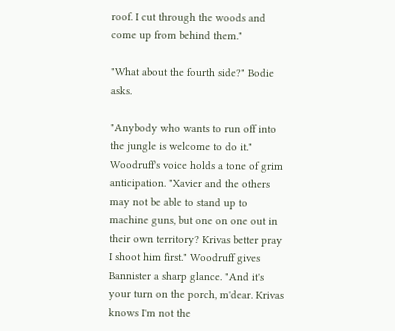roof. I cut through the woods and come up from behind them."

"What about the fourth side?" Bodie asks.

"Anybody who wants to run off into the jungle is welcome to do it." Woodruff's voice holds a tone of grim anticipation. "Xavier and the others may not be able to stand up to machine guns, but one on one out in their own territory? Krivas better pray I shoot him first." Woodruff gives Bannister a sharp glance. "And it's your turn on the porch, m'dear. Krivas knows I'm not the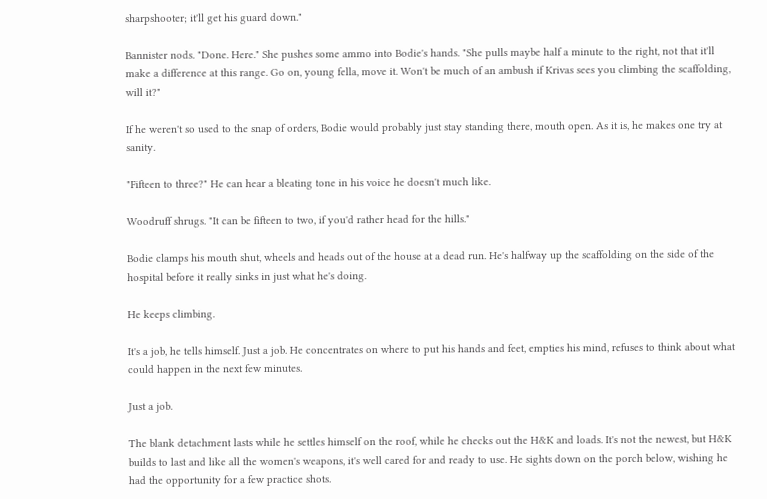sharpshooter; it'll get his guard down."

Bannister nods. "Done. Here." She pushes some ammo into Bodie's hands. "She pulls maybe half a minute to the right, not that it'll make a difference at this range. Go on, young fella, move it. Won't be much of an ambush if Krivas sees you climbing the scaffolding, will it?"

If he weren't so used to the snap of orders, Bodie would probably just stay standing there, mouth open. As it is, he makes one try at sanity.

"Fifteen to three?" He can hear a bleating tone in his voice he doesn't much like.

Woodruff shrugs. "It can be fifteen to two, if you'd rather head for the hills."

Bodie clamps his mouth shut, wheels and heads out of the house at a dead run. He's halfway up the scaffolding on the side of the hospital before it really sinks in just what he's doing.

He keeps climbing.

It's a job, he tells himself. Just a job. He concentrates on where to put his hands and feet, empties his mind, refuses to think about what could happen in the next few minutes.

Just a job.

The blank detachment lasts while he settles himself on the roof, while he checks out the H&K and loads. It's not the newest, but H&K builds to last and like all the women's weapons, it's well cared for and ready to use. He sights down on the porch below, wishing he had the opportunity for a few practice shots.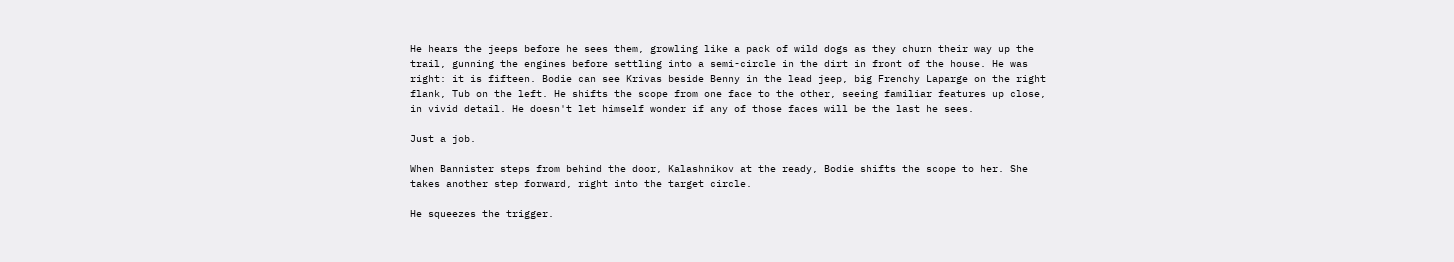He hears the jeeps before he sees them, growling like a pack of wild dogs as they churn their way up the trail, gunning the engines before settling into a semi-circle in the dirt in front of the house. He was right: it is fifteen. Bodie can see Krivas beside Benny in the lead jeep, big Frenchy Laparge on the right flank, Tub on the left. He shifts the scope from one face to the other, seeing familiar features up close, in vivid detail. He doesn't let himself wonder if any of those faces will be the last he sees.

Just a job.

When Bannister steps from behind the door, Kalashnikov at the ready, Bodie shifts the scope to her. She takes another step forward, right into the target circle.

He squeezes the trigger.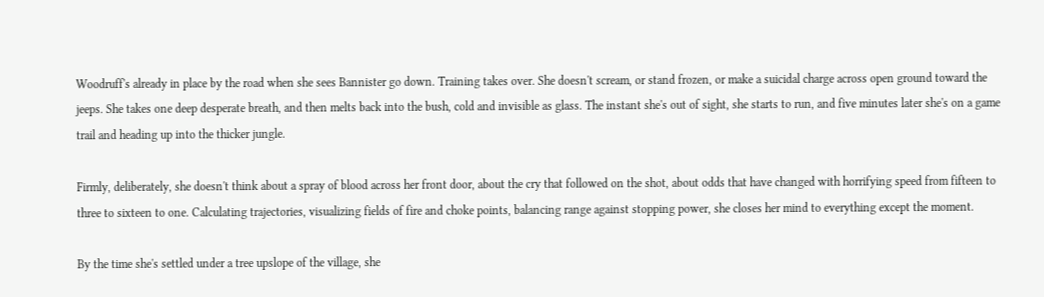Woodruff's already in place by the road when she sees Bannister go down. Training takes over. She doesn't scream, or stand frozen, or make a suicidal charge across open ground toward the jeeps. She takes one deep desperate breath, and then melts back into the bush, cold and invisible as glass. The instant she's out of sight, she starts to run, and five minutes later she's on a game trail and heading up into the thicker jungle.

Firmly, deliberately, she doesn't think about a spray of blood across her front door, about the cry that followed on the shot, about odds that have changed with horrifying speed from fifteen to three to sixteen to one. Calculating trajectories, visualizing fields of fire and choke points, balancing range against stopping power, she closes her mind to everything except the moment.

By the time she's settled under a tree upslope of the village, she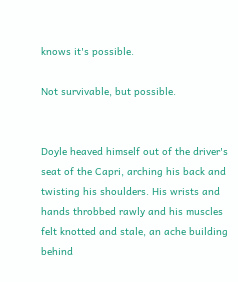knows it's possible.

Not survivable, but possible.


Doyle heaved himself out of the driver's seat of the Capri, arching his back and twisting his shoulders. His wrists and hands throbbed rawly and his muscles felt knotted and stale, an ache building behind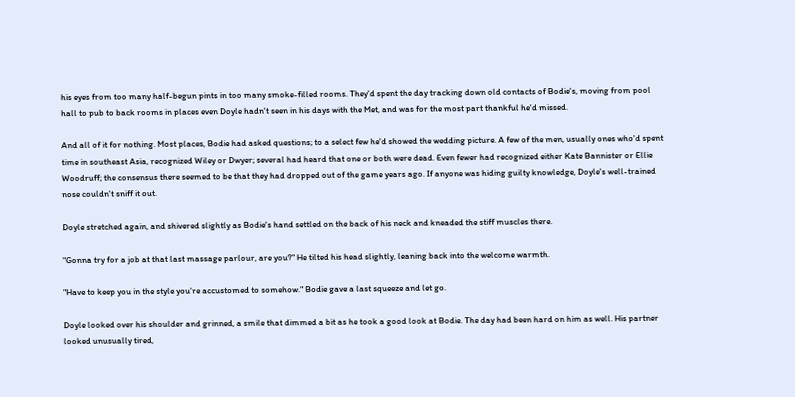his eyes from too many half-begun pints in too many smoke-filled rooms. They'd spent the day tracking down old contacts of Bodie's, moving from pool hall to pub to back rooms in places even Doyle hadn't seen in his days with the Met, and was for the most part thankful he'd missed.

And all of it for nothing. Most places, Bodie had asked questions; to a select few he'd showed the wedding picture. A few of the men, usually ones who'd spent time in southeast Asia, recognized Wiley or Dwyer; several had heard that one or both were dead. Even fewer had recognized either Kate Bannister or Ellie Woodruff; the consensus there seemed to be that they had dropped out of the game years ago. If anyone was hiding guilty knowledge, Doyle's well-trained nose couldn't sniff it out.

Doyle stretched again, and shivered slightly as Bodie's hand settled on the back of his neck and kneaded the stiff muscles there.

"Gonna try for a job at that last massage parlour, are you?" He tilted his head slightly, leaning back into the welcome warmth.

"Have to keep you in the style you're accustomed to somehow." Bodie gave a last squeeze and let go.

Doyle looked over his shoulder and grinned, a smile that dimmed a bit as he took a good look at Bodie. The day had been hard on him as well. His partner looked unusually tired,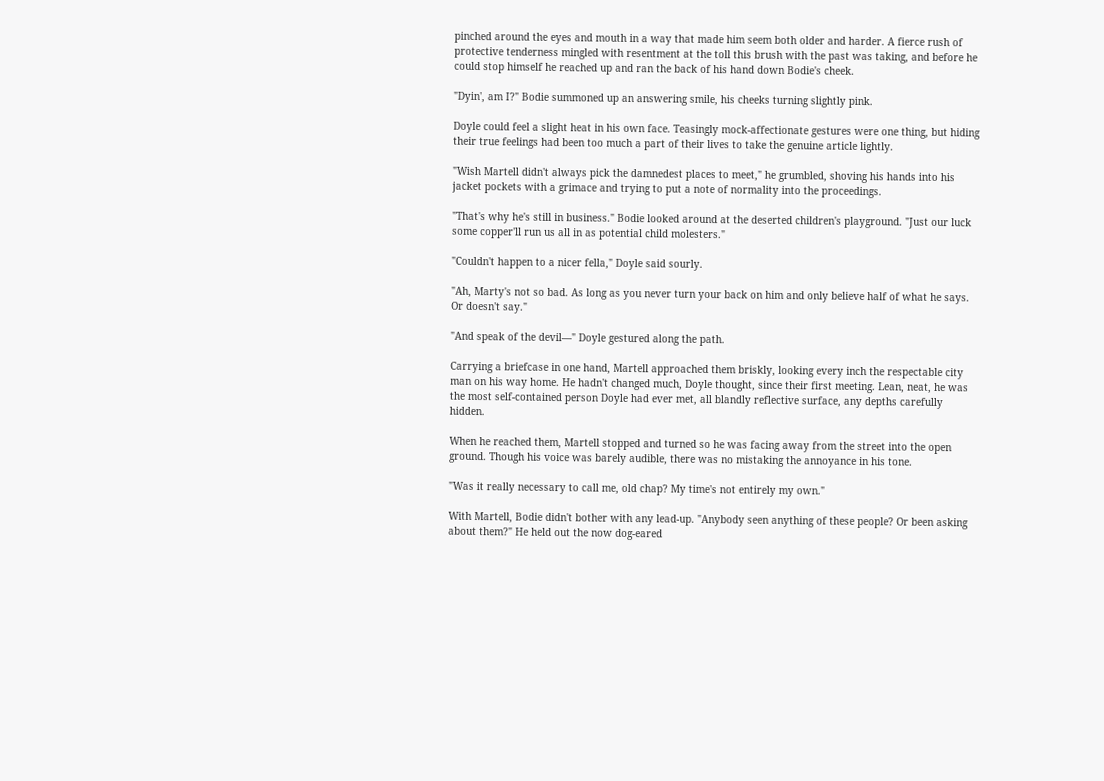pinched around the eyes and mouth in a way that made him seem both older and harder. A fierce rush of protective tenderness mingled with resentment at the toll this brush with the past was taking, and before he could stop himself he reached up and ran the back of his hand down Bodie's cheek.

"Dyin', am I?" Bodie summoned up an answering smile, his cheeks turning slightly pink.

Doyle could feel a slight heat in his own face. Teasingly mock-affectionate gestures were one thing, but hiding their true feelings had been too much a part of their lives to take the genuine article lightly.

"Wish Martell didn't always pick the damnedest places to meet," he grumbled, shoving his hands into his jacket pockets with a grimace and trying to put a note of normality into the proceedings.

"That's why he's still in business." Bodie looked around at the deserted children's playground. "Just our luck some copper'll run us all in as potential child molesters."

"Couldn't happen to a nicer fella," Doyle said sourly.

"Ah, Marty's not so bad. As long as you never turn your back on him and only believe half of what he says. Or doesn't say."

"And speak of the devil—" Doyle gestured along the path.

Carrying a briefcase in one hand, Martell approached them briskly, looking every inch the respectable city man on his way home. He hadn't changed much, Doyle thought, since their first meeting. Lean, neat, he was the most self-contained person Doyle had ever met, all blandly reflective surface, any depths carefully hidden.

When he reached them, Martell stopped and turned so he was facing away from the street into the open ground. Though his voice was barely audible, there was no mistaking the annoyance in his tone.

"Was it really necessary to call me, old chap? My time's not entirely my own."

With Martell, Bodie didn't bother with any lead-up. "Anybody seen anything of these people? Or been asking about them?" He held out the now dog-eared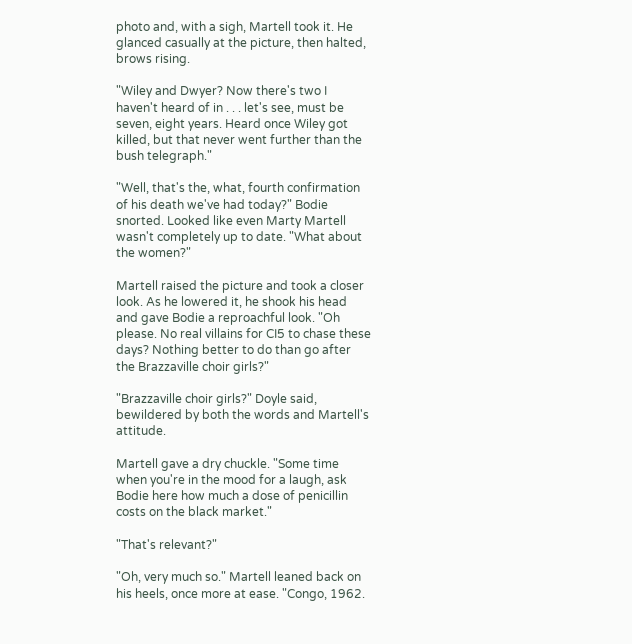photo and, with a sigh, Martell took it. He glanced casually at the picture, then halted, brows rising.

"Wiley and Dwyer? Now there's two I haven't heard of in . . . let's see, must be seven, eight years. Heard once Wiley got killed, but that never went further than the bush telegraph."

"Well, that's the, what, fourth confirmation of his death we've had today?" Bodie snorted. Looked like even Marty Martell wasn't completely up to date. "What about the women?"

Martell raised the picture and took a closer look. As he lowered it, he shook his head and gave Bodie a reproachful look. "Oh please. No real villains for CI5 to chase these days? Nothing better to do than go after the Brazzaville choir girls?"

"Brazzaville choir girls?" Doyle said, bewildered by both the words and Martell's attitude.

Martell gave a dry chuckle. "Some time when you're in the mood for a laugh, ask Bodie here how much a dose of penicillin costs on the black market."

"That's relevant?"

"Oh, very much so." Martell leaned back on his heels, once more at ease. "Congo, 1962.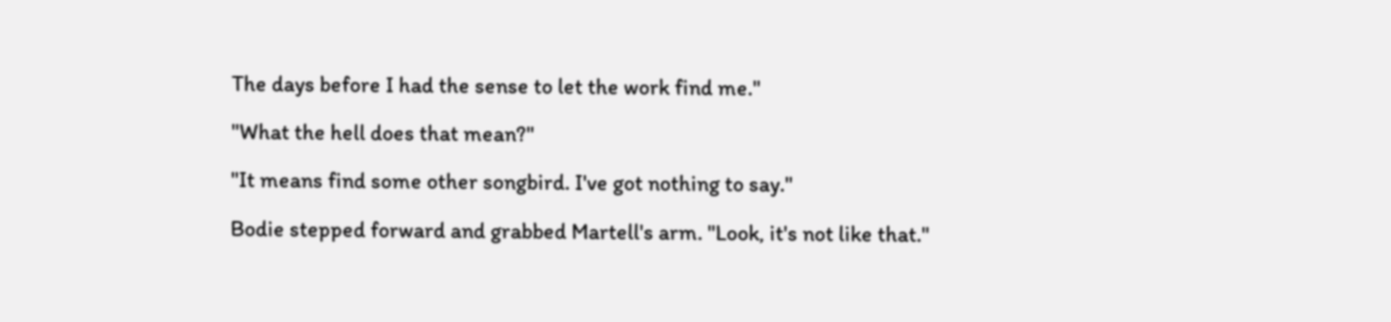The days before I had the sense to let the work find me."

"What the hell does that mean?"

"It means find some other songbird. I've got nothing to say."

Bodie stepped forward and grabbed Martell's arm. "Look, it's not like that."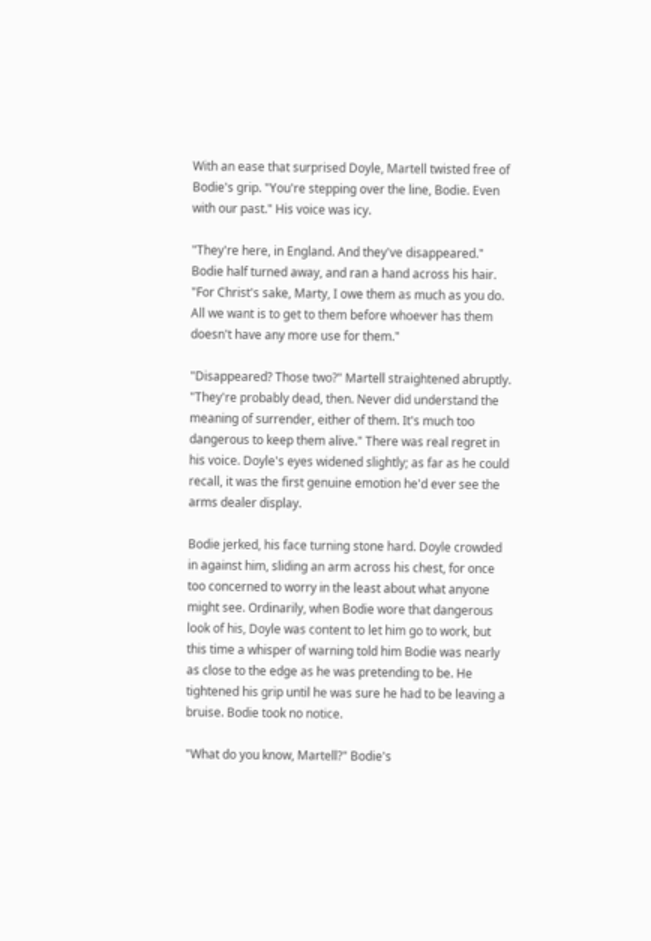With an ease that surprised Doyle, Martell twisted free of Bodie's grip. "You're stepping over the line, Bodie. Even with our past." His voice was icy.

"They're here, in England. And they've disappeared." Bodie half turned away, and ran a hand across his hair. "For Christ's sake, Marty, I owe them as much as you do. All we want is to get to them before whoever has them doesn't have any more use for them."

"Disappeared? Those two?" Martell straightened abruptly. "They're probably dead, then. Never did understand the meaning of surrender, either of them. It's much too dangerous to keep them alive." There was real regret in his voice. Doyle's eyes widened slightly; as far as he could recall, it was the first genuine emotion he'd ever see the arms dealer display.

Bodie jerked, his face turning stone hard. Doyle crowded in against him, sliding an arm across his chest, for once too concerned to worry in the least about what anyone might see. Ordinarily, when Bodie wore that dangerous look of his, Doyle was content to let him go to work, but this time a whisper of warning told him Bodie was nearly as close to the edge as he was pretending to be. He tightened his grip until he was sure he had to be leaving a bruise. Bodie took no notice.

"What do you know, Martell?" Bodie's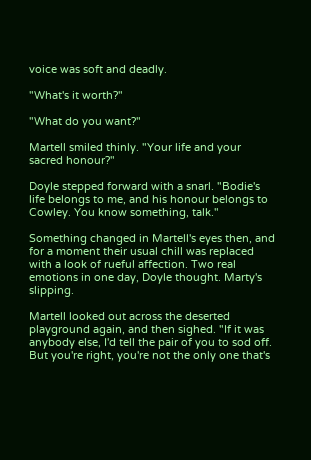voice was soft and deadly.

"What's it worth?"

"What do you want?"

Martell smiled thinly. "Your life and your sacred honour?"

Doyle stepped forward with a snarl. "Bodie's life belongs to me, and his honour belongs to Cowley. You know something, talk."

Something changed in Martell's eyes then, and for a moment their usual chill was replaced with a look of rueful affection. Two real emotions in one day, Doyle thought. Marty's slipping.

Martell looked out across the deserted playground again, and then sighed. "If it was anybody else, I'd tell the pair of you to sod off. But you're right, you're not the only one that's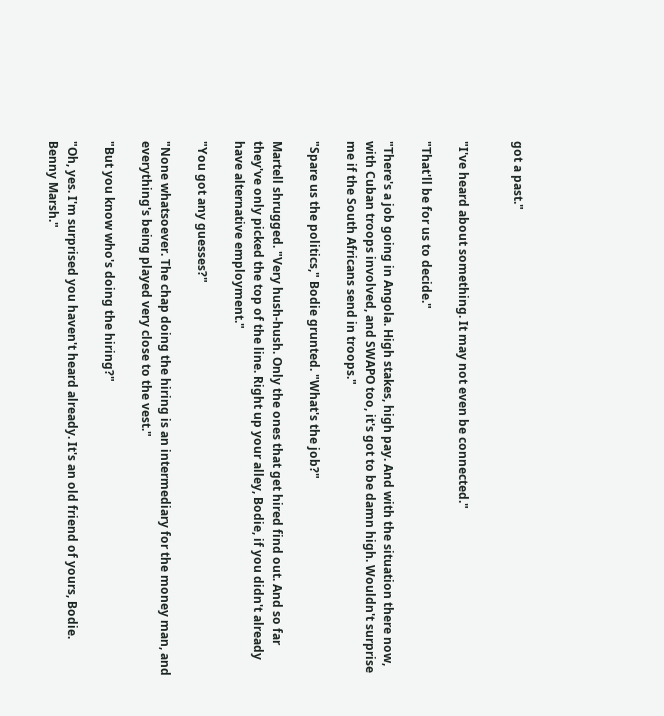got a past."


"I've heard about something. It may not even be connected."

"That'll be for us to decide."

"There's a job going in Angola. High stakes, high pay. And with the situation there now, with Cuban troops involved, and SWAPO too, it's got to be damn high. Wouldn't surprise me if the South Africans send in troops."

"Spare us the politics," Bodie grunted. "What's the job?"

Martell shrugged. "Very hush-hush. Only the ones that get hired find out. And so far they've only picked the top of the line. Right up your alley, Bodie, if you didn't already have alternative employment."

"You got any guesses?"

"None whatsoever. The chap doing the hiring is an intermediary for the money man, and everything's being played very close to the vest."

"But you know who's doing the hiring?"

"Oh, yes. I'm surprised you haven't heard already. It's an old friend of yours, Bodie. Benny Marsh."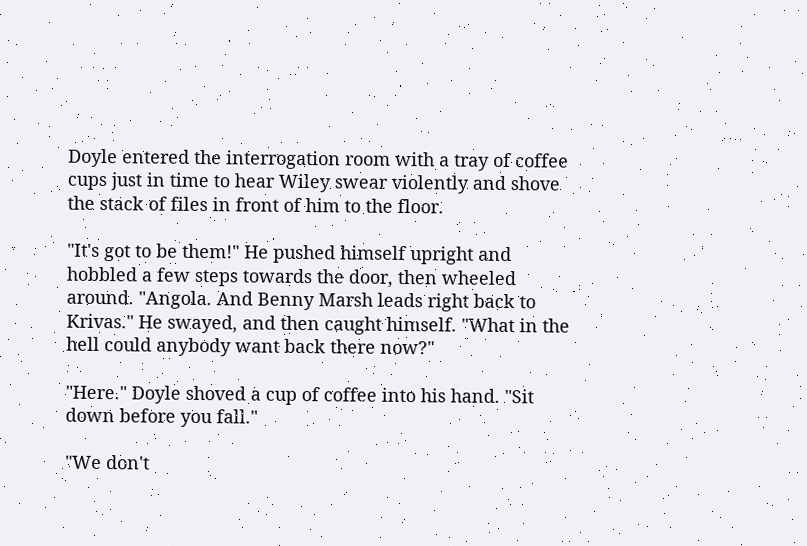Doyle entered the interrogation room with a tray of coffee cups just in time to hear Wiley swear violently and shove the stack of files in front of him to the floor.

"It's got to be them!" He pushed himself upright and hobbled a few steps towards the door, then wheeled around. "Angola. And Benny Marsh leads right back to Krivas." He swayed, and then caught himself. "What in the hell could anybody want back there now?"

"Here." Doyle shoved a cup of coffee into his hand. "Sit down before you fall."

"We don't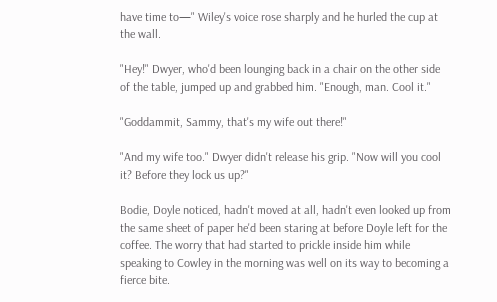have time to—" Wiley's voice rose sharply and he hurled the cup at the wall.

"Hey!" Dwyer, who'd been lounging back in a chair on the other side of the table, jumped up and grabbed him. "Enough, man. Cool it."

"Goddammit, Sammy, that's my wife out there!"

"And my wife too." Dwyer didn't release his grip. "Now will you cool it? Before they lock us up?"

Bodie, Doyle noticed, hadn't moved at all, hadn't even looked up from the same sheet of paper he'd been staring at before Doyle left for the coffee. The worry that had started to prickle inside him while speaking to Cowley in the morning was well on its way to becoming a fierce bite.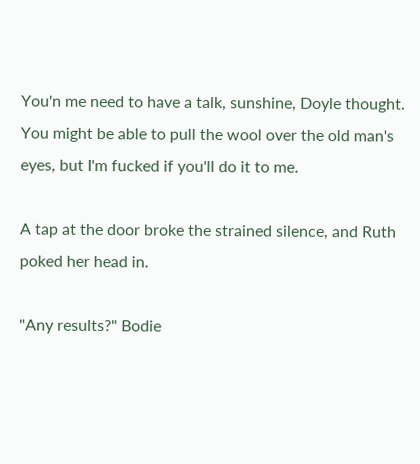You'n me need to have a talk, sunshine, Doyle thought. You might be able to pull the wool over the old man's eyes, but I'm fucked if you'll do it to me.

A tap at the door broke the strained silence, and Ruth poked her head in.

"Any results?" Bodie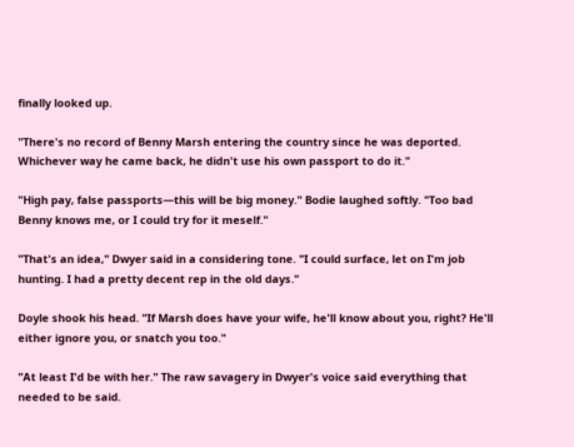finally looked up.

"There's no record of Benny Marsh entering the country since he was deported. Whichever way he came back, he didn't use his own passport to do it."

"High pay, false passports—this will be big money." Bodie laughed softly. "Too bad Benny knows me, or I could try for it meself."

"That's an idea," Dwyer said in a considering tone. "I could surface, let on I'm job hunting. I had a pretty decent rep in the old days."

Doyle shook his head. "If Marsh does have your wife, he'll know about you, right? He'll either ignore you, or snatch you too."

"At least I'd be with her." The raw savagery in Dwyer's voice said everything that needed to be said.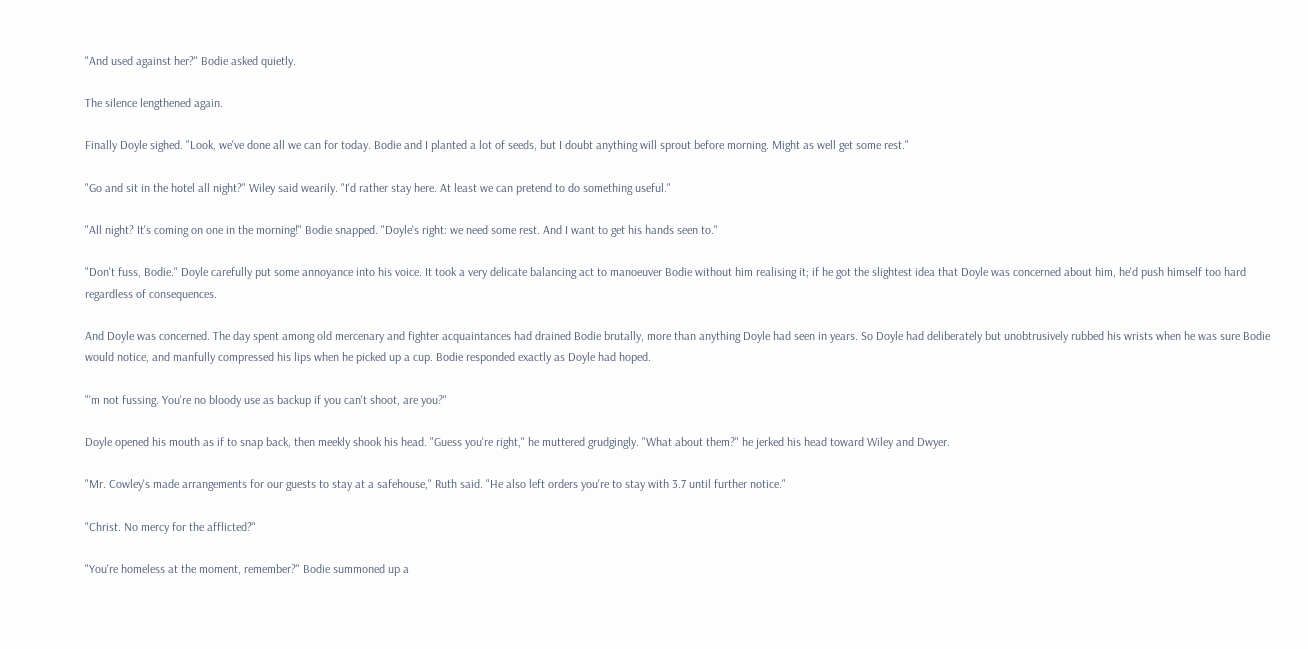"And used against her?" Bodie asked quietly.

The silence lengthened again.

Finally Doyle sighed. "Look, we've done all we can for today. Bodie and I planted a lot of seeds, but I doubt anything will sprout before morning. Might as well get some rest."

"Go and sit in the hotel all night?" Wiley said wearily. "I'd rather stay here. At least we can pretend to do something useful."

"All night? It's coming on one in the morning!" Bodie snapped. "Doyle's right: we need some rest. And I want to get his hands seen to."

"Don't fuss, Bodie." Doyle carefully put some annoyance into his voice. It took a very delicate balancing act to manoeuver Bodie without him realising it; if he got the slightest idea that Doyle was concerned about him, he'd push himself too hard regardless of consequences.

And Doyle was concerned. The day spent among old mercenary and fighter acquaintances had drained Bodie brutally, more than anything Doyle had seen in years. So Doyle had deliberately but unobtrusively rubbed his wrists when he was sure Bodie would notice, and manfully compressed his lips when he picked up a cup. Bodie responded exactly as Doyle had hoped.

"'m not fussing. You're no bloody use as backup if you can't shoot, are you?"

Doyle opened his mouth as if to snap back, then meekly shook his head. "Guess you're right," he muttered grudgingly. "What about them?" he jerked his head toward Wiley and Dwyer.

"Mr. Cowley's made arrangements for our guests to stay at a safehouse," Ruth said. "He also left orders you're to stay with 3.7 until further notice."

"Christ. No mercy for the afflicted?"

"You're homeless at the moment, remember?" Bodie summoned up a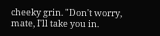cheeky grin. "Don't worry, mate, I'll take you in.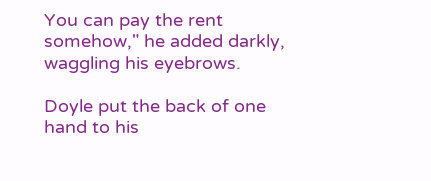You can pay the rent somehow," he added darkly, waggling his eyebrows.

Doyle put the back of one hand to his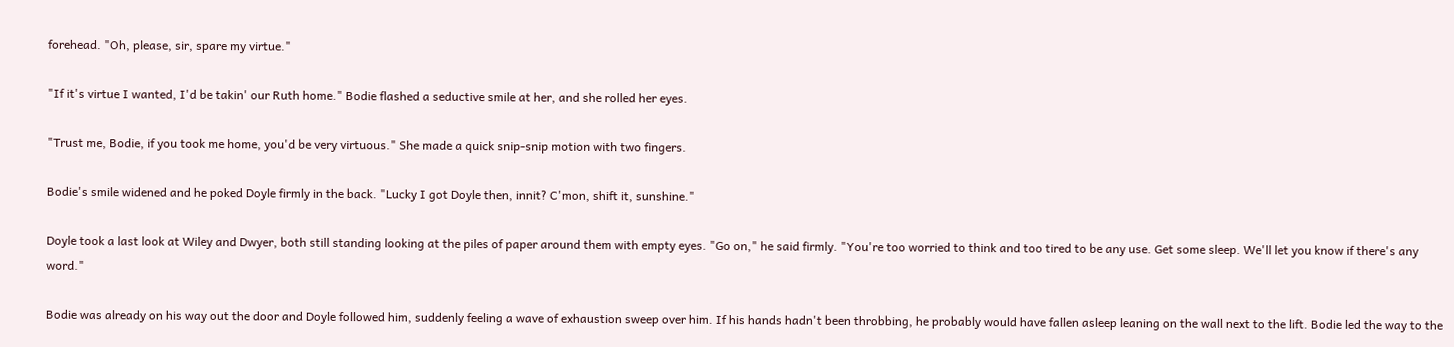forehead. "Oh, please, sir, spare my virtue."

"If it's virtue I wanted, I'd be takin' our Ruth home." Bodie flashed a seductive smile at her, and she rolled her eyes.

"Trust me, Bodie, if you took me home, you'd be very virtuous." She made a quick snip-snip motion with two fingers.

Bodie's smile widened and he poked Doyle firmly in the back. "Lucky I got Doyle then, innit? C'mon, shift it, sunshine."

Doyle took a last look at Wiley and Dwyer, both still standing looking at the piles of paper around them with empty eyes. "Go on," he said firmly. "You're too worried to think and too tired to be any use. Get some sleep. We'll let you know if there's any word."

Bodie was already on his way out the door and Doyle followed him, suddenly feeling a wave of exhaustion sweep over him. If his hands hadn't been throbbing, he probably would have fallen asleep leaning on the wall next to the lift. Bodie led the way to the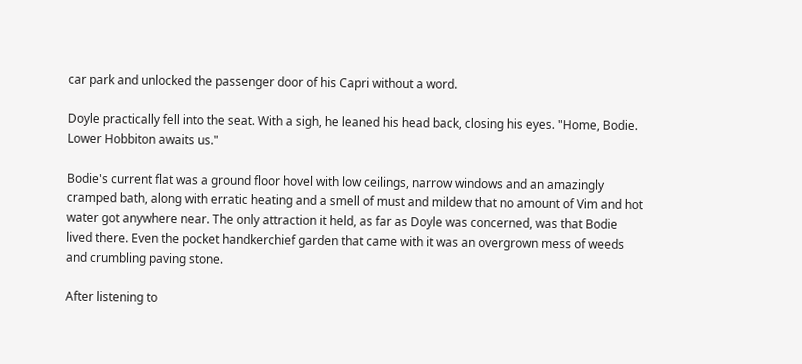car park and unlocked the passenger door of his Capri without a word.

Doyle practically fell into the seat. With a sigh, he leaned his head back, closing his eyes. "Home, Bodie. Lower Hobbiton awaits us."

Bodie's current flat was a ground floor hovel with low ceilings, narrow windows and an amazingly cramped bath, along with erratic heating and a smell of must and mildew that no amount of Vim and hot water got anywhere near. The only attraction it held, as far as Doyle was concerned, was that Bodie lived there. Even the pocket handkerchief garden that came with it was an overgrown mess of weeds and crumbling paving stone.

After listening to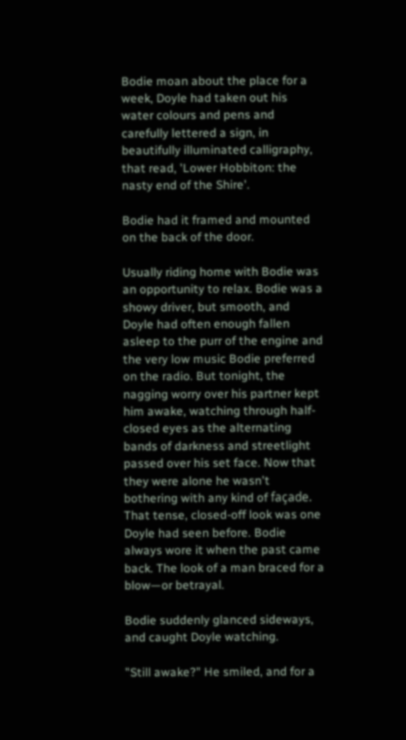Bodie moan about the place for a week, Doyle had taken out his water colours and pens and carefully lettered a sign, in beautifully illuminated calligraphy, that read, 'Lower Hobbiton: the nasty end of the Shire'.

Bodie had it framed and mounted on the back of the door.

Usually riding home with Bodie was an opportunity to relax. Bodie was a showy driver, but smooth, and Doyle had often enough fallen asleep to the purr of the engine and the very low music Bodie preferred on the radio. But tonight, the nagging worry over his partner kept him awake, watching through half-closed eyes as the alternating bands of darkness and streetlight passed over his set face. Now that they were alone he wasn't bothering with any kind of façade. That tense, closed-off look was one Doyle had seen before. Bodie always wore it when the past came back. The look of a man braced for a blow—or betrayal.

Bodie suddenly glanced sideways, and caught Doyle watching.

"Still awake?" He smiled, and for a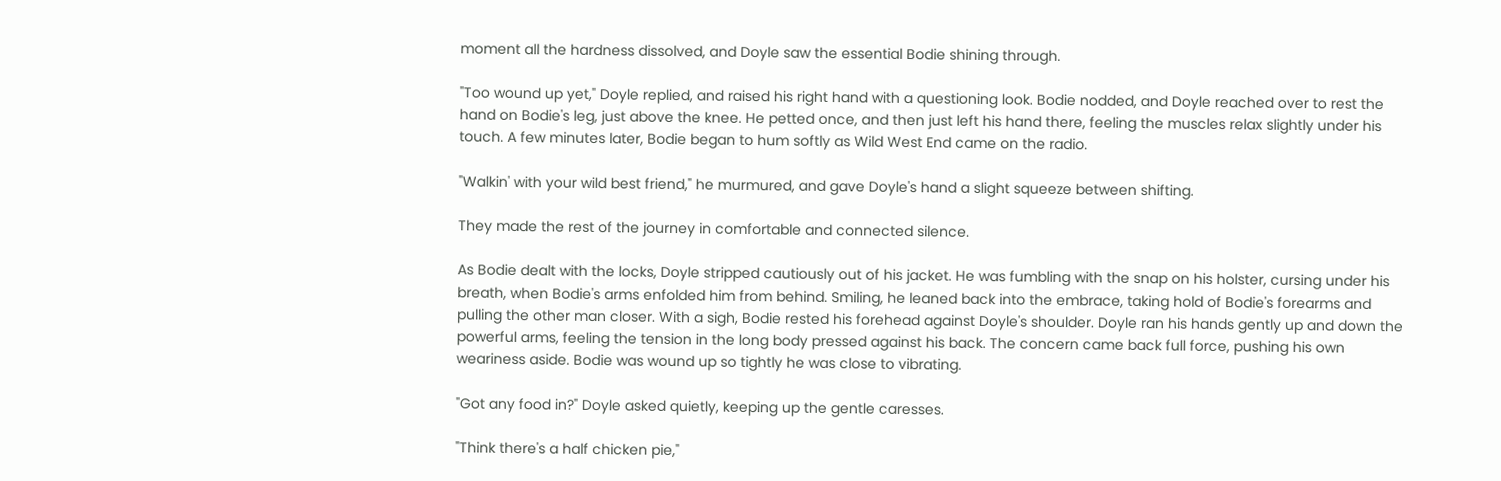moment all the hardness dissolved, and Doyle saw the essential Bodie shining through.

"Too wound up yet," Doyle replied, and raised his right hand with a questioning look. Bodie nodded, and Doyle reached over to rest the hand on Bodie's leg, just above the knee. He petted once, and then just left his hand there, feeling the muscles relax slightly under his touch. A few minutes later, Bodie began to hum softly as Wild West End came on the radio.

"Walkin' with your wild best friend," he murmured, and gave Doyle's hand a slight squeeze between shifting.

They made the rest of the journey in comfortable and connected silence.

As Bodie dealt with the locks, Doyle stripped cautiously out of his jacket. He was fumbling with the snap on his holster, cursing under his breath, when Bodie's arms enfolded him from behind. Smiling, he leaned back into the embrace, taking hold of Bodie's forearms and pulling the other man closer. With a sigh, Bodie rested his forehead against Doyle's shoulder. Doyle ran his hands gently up and down the powerful arms, feeling the tension in the long body pressed against his back. The concern came back full force, pushing his own weariness aside. Bodie was wound up so tightly he was close to vibrating.

"Got any food in?" Doyle asked quietly, keeping up the gentle caresses.

"Think there's a half chicken pie,"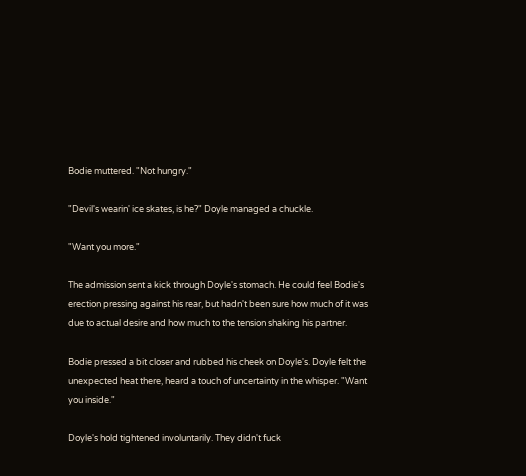Bodie muttered. "Not hungry."

"Devil's wearin' ice skates, is he?" Doyle managed a chuckle.

"Want you more."

The admission sent a kick through Doyle's stomach. He could feel Bodie's erection pressing against his rear, but hadn't been sure how much of it was due to actual desire and how much to the tension shaking his partner.

Bodie pressed a bit closer and rubbed his cheek on Doyle's. Doyle felt the unexpected heat there, heard a touch of uncertainty in the whisper. "Want you inside."

Doyle's hold tightened involuntarily. They didn't fuck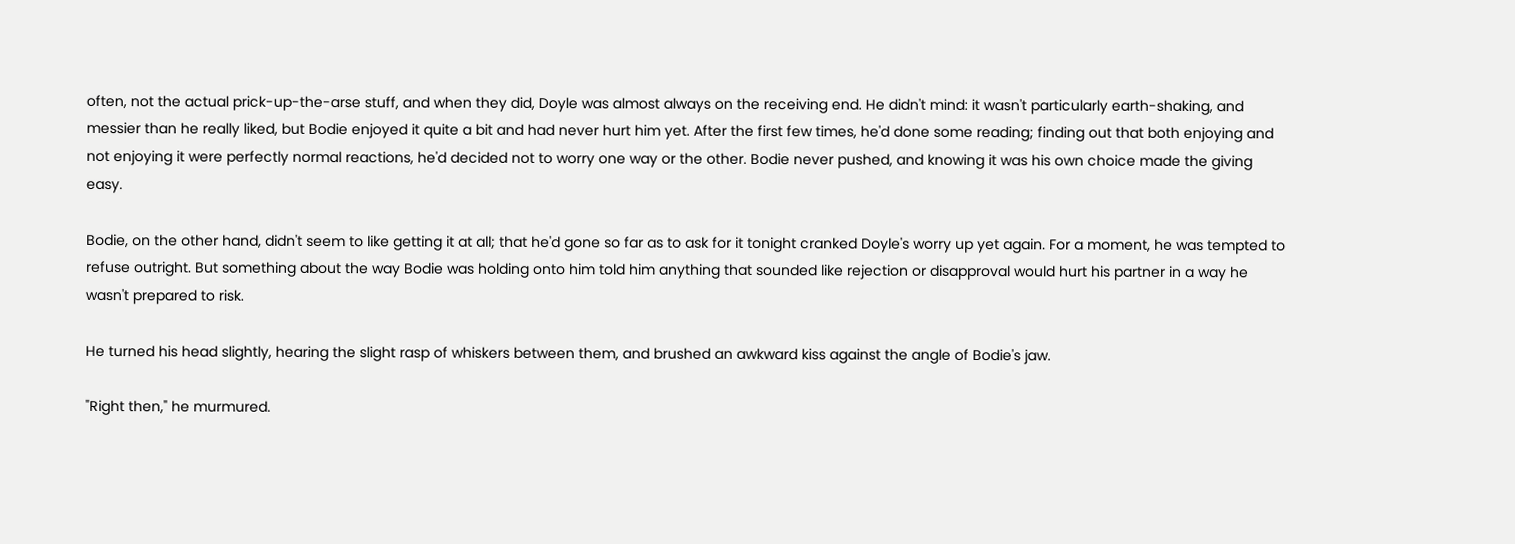often, not the actual prick-up-the-arse stuff, and when they did, Doyle was almost always on the receiving end. He didn't mind: it wasn't particularly earth-shaking, and messier than he really liked, but Bodie enjoyed it quite a bit and had never hurt him yet. After the first few times, he'd done some reading; finding out that both enjoying and not enjoying it were perfectly normal reactions, he'd decided not to worry one way or the other. Bodie never pushed, and knowing it was his own choice made the giving easy.

Bodie, on the other hand, didn't seem to like getting it at all; that he'd gone so far as to ask for it tonight cranked Doyle's worry up yet again. For a moment, he was tempted to refuse outright. But something about the way Bodie was holding onto him told him anything that sounded like rejection or disapproval would hurt his partner in a way he wasn't prepared to risk.

He turned his head slightly, hearing the slight rasp of whiskers between them, and brushed an awkward kiss against the angle of Bodie's jaw.

"Right then," he murmured.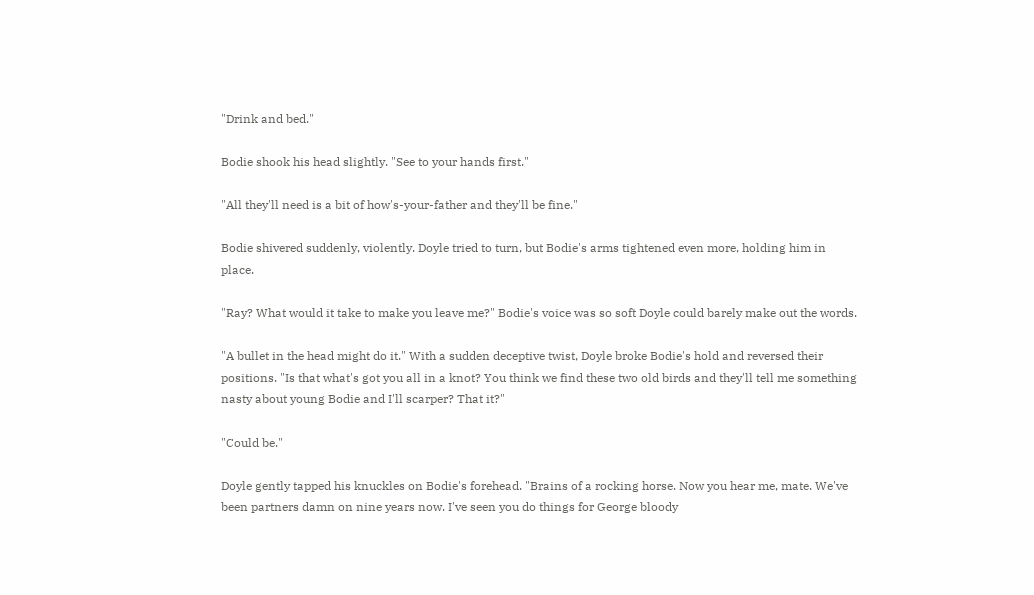"Drink and bed."

Bodie shook his head slightly. "See to your hands first."

"All they'll need is a bit of how's-your-father and they'll be fine."

Bodie shivered suddenly, violently. Doyle tried to turn, but Bodie's arms tightened even more, holding him in place.

"Ray? What would it take to make you leave me?" Bodie's voice was so soft Doyle could barely make out the words.

"A bullet in the head might do it." With a sudden deceptive twist, Doyle broke Bodie's hold and reversed their positions. "Is that what's got you all in a knot? You think we find these two old birds and they'll tell me something nasty about young Bodie and I'll scarper? That it?"

"Could be."

Doyle gently tapped his knuckles on Bodie's forehead. "Brains of a rocking horse. Now you hear me, mate. We've been partners damn on nine years now. I've seen you do things for George bloody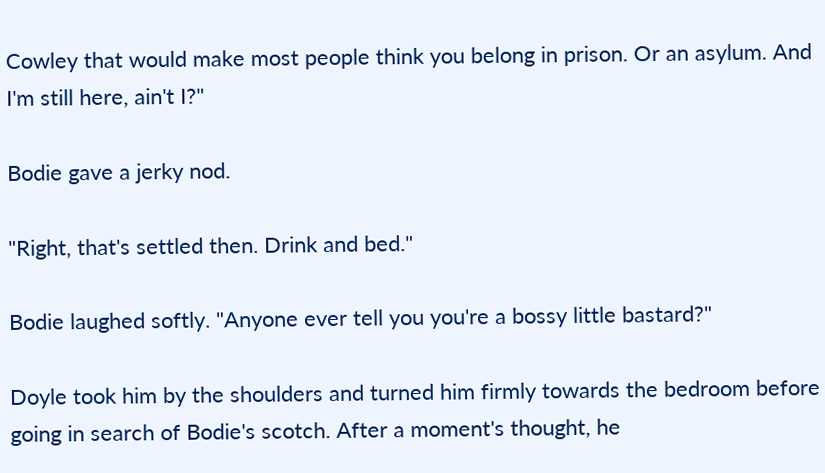Cowley that would make most people think you belong in prison. Or an asylum. And I'm still here, ain't I?"

Bodie gave a jerky nod.

"Right, that's settled then. Drink and bed."

Bodie laughed softly. "Anyone ever tell you you're a bossy little bastard?"

Doyle took him by the shoulders and turned him firmly towards the bedroom before going in search of Bodie's scotch. After a moment's thought, he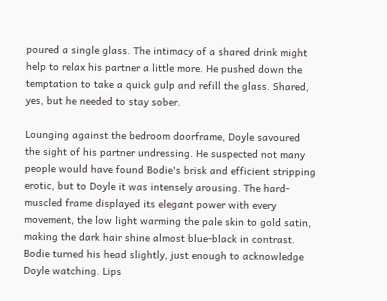poured a single glass. The intimacy of a shared drink might help to relax his partner a little more. He pushed down the temptation to take a quick gulp and refill the glass. Shared, yes, but he needed to stay sober.

Lounging against the bedroom doorframe, Doyle savoured the sight of his partner undressing. He suspected not many people would have found Bodie's brisk and efficient stripping erotic, but to Doyle it was intensely arousing. The hard-muscled frame displayed its elegant power with every movement, the low light warming the pale skin to gold satin, making the dark hair shine almost blue-black in contrast. Bodie turned his head slightly, just enough to acknowledge Doyle watching. Lips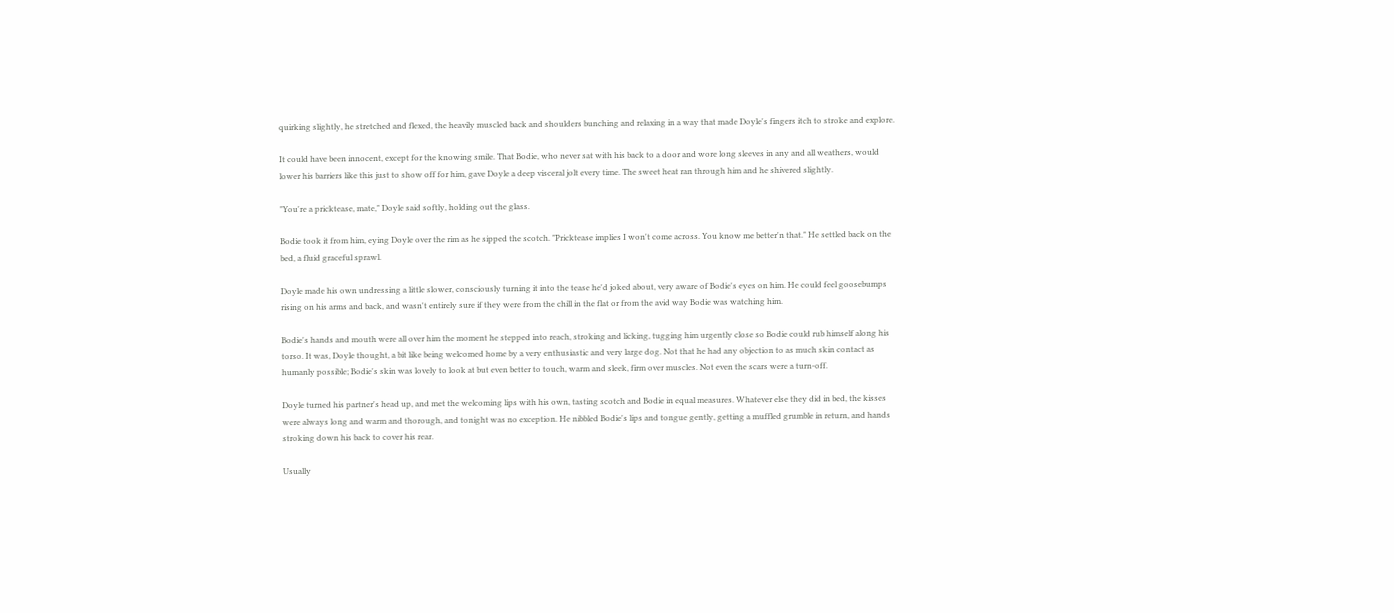quirking slightly, he stretched and flexed, the heavily muscled back and shoulders bunching and relaxing in a way that made Doyle's fingers itch to stroke and explore.

It could have been innocent, except for the knowing smile. That Bodie, who never sat with his back to a door and wore long sleeves in any and all weathers, would lower his barriers like this just to show off for him, gave Doyle a deep visceral jolt every time. The sweet heat ran through him and he shivered slightly.

"You're a pricktease, mate," Doyle said softly, holding out the glass.

Bodie took it from him, eying Doyle over the rim as he sipped the scotch. "Pricktease implies I won't come across. You know me better'n that." He settled back on the bed, a fluid graceful sprawl.

Doyle made his own undressing a little slower, consciously turning it into the tease he'd joked about, very aware of Bodie's eyes on him. He could feel goosebumps rising on his arms and back, and wasn't entirely sure if they were from the chill in the flat or from the avid way Bodie was watching him.

Bodie's hands and mouth were all over him the moment he stepped into reach, stroking and licking, tugging him urgently close so Bodie could rub himself along his torso. It was, Doyle thought, a bit like being welcomed home by a very enthusiastic and very large dog. Not that he had any objection to as much skin contact as humanly possible; Bodie's skin was lovely to look at but even better to touch, warm and sleek, firm over muscles. Not even the scars were a turn-off.

Doyle turned his partner's head up, and met the welcoming lips with his own, tasting scotch and Bodie in equal measures. Whatever else they did in bed, the kisses were always long and warm and thorough, and tonight was no exception. He nibbled Bodie's lips and tongue gently, getting a muffled grumble in return, and hands stroking down his back to cover his rear.

Usually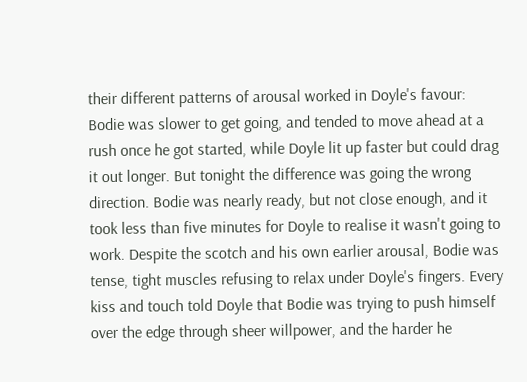their different patterns of arousal worked in Doyle's favour: Bodie was slower to get going, and tended to move ahead at a rush once he got started, while Doyle lit up faster but could drag it out longer. But tonight the difference was going the wrong direction. Bodie was nearly ready, but not close enough, and it took less than five minutes for Doyle to realise it wasn't going to work. Despite the scotch and his own earlier arousal, Bodie was tense, tight muscles refusing to relax under Doyle's fingers. Every kiss and touch told Doyle that Bodie was trying to push himself over the edge through sheer willpower, and the harder he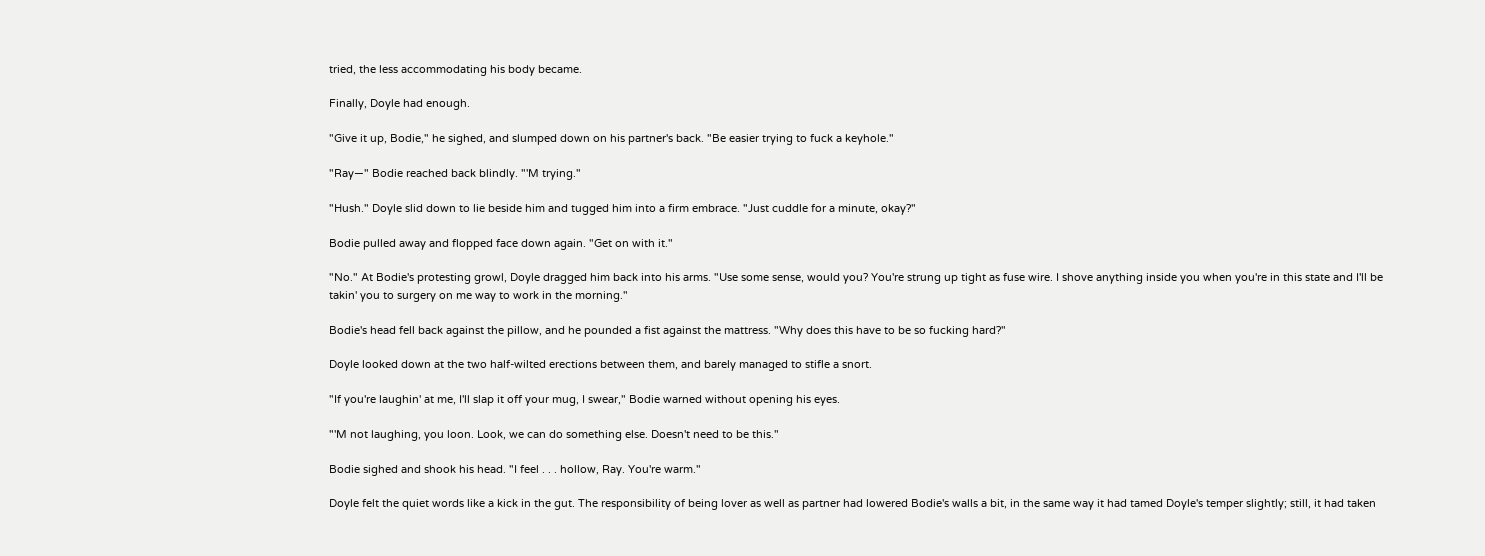tried, the less accommodating his body became.

Finally, Doyle had enough.

"Give it up, Bodie," he sighed, and slumped down on his partner's back. "Be easier trying to fuck a keyhole."

"Ray—" Bodie reached back blindly. "'M trying."

"Hush." Doyle slid down to lie beside him and tugged him into a firm embrace. "Just cuddle for a minute, okay?"

Bodie pulled away and flopped face down again. "Get on with it."

"No." At Bodie's protesting growl, Doyle dragged him back into his arms. "Use some sense, would you? You're strung up tight as fuse wire. I shove anything inside you when you're in this state and I'll be takin' you to surgery on me way to work in the morning."

Bodie's head fell back against the pillow, and he pounded a fist against the mattress. "Why does this have to be so fucking hard?"

Doyle looked down at the two half-wilted erections between them, and barely managed to stifle a snort.

"If you're laughin' at me, I'll slap it off your mug, I swear," Bodie warned without opening his eyes.

"'M not laughing, you loon. Look, we can do something else. Doesn't need to be this."

Bodie sighed and shook his head. "I feel . . . hollow, Ray. You're warm."

Doyle felt the quiet words like a kick in the gut. The responsibility of being lover as well as partner had lowered Bodie's walls a bit, in the same way it had tamed Doyle's temper slightly; still, it had taken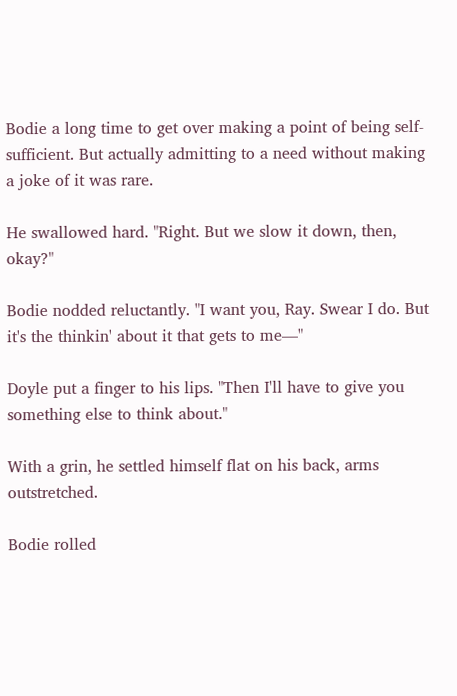Bodie a long time to get over making a point of being self-sufficient. But actually admitting to a need without making a joke of it was rare.

He swallowed hard. "Right. But we slow it down, then, okay?"

Bodie nodded reluctantly. "I want you, Ray. Swear I do. But it's the thinkin' about it that gets to me—"

Doyle put a finger to his lips. "Then I'll have to give you something else to think about."

With a grin, he settled himself flat on his back, arms outstretched.

Bodie rolled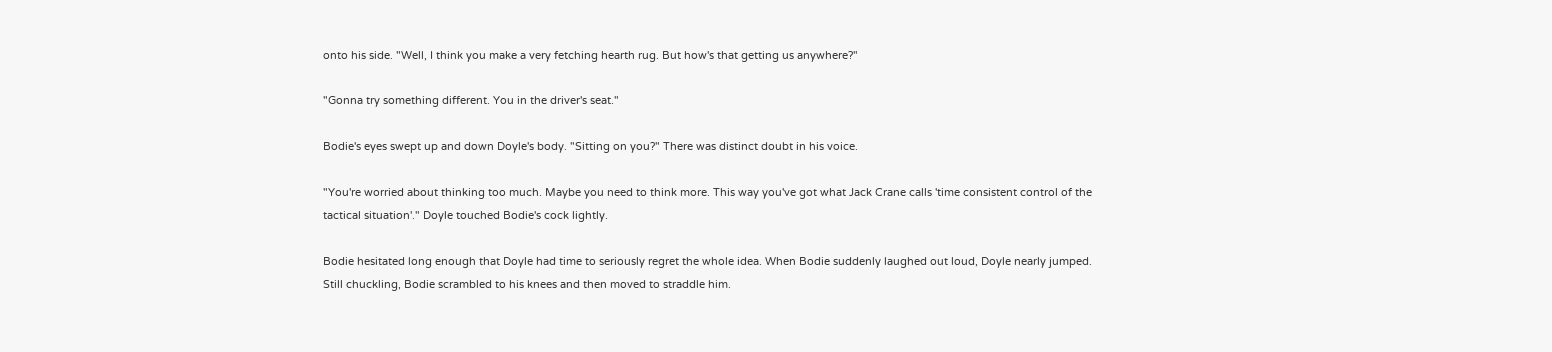onto his side. "Well, I think you make a very fetching hearth rug. But how's that getting us anywhere?"

"Gonna try something different. You in the driver's seat."

Bodie's eyes swept up and down Doyle's body. "Sitting on you?" There was distinct doubt in his voice.

"You're worried about thinking too much. Maybe you need to think more. This way you've got what Jack Crane calls 'time consistent control of the tactical situation'." Doyle touched Bodie's cock lightly.

Bodie hesitated long enough that Doyle had time to seriously regret the whole idea. When Bodie suddenly laughed out loud, Doyle nearly jumped. Still chuckling, Bodie scrambled to his knees and then moved to straddle him.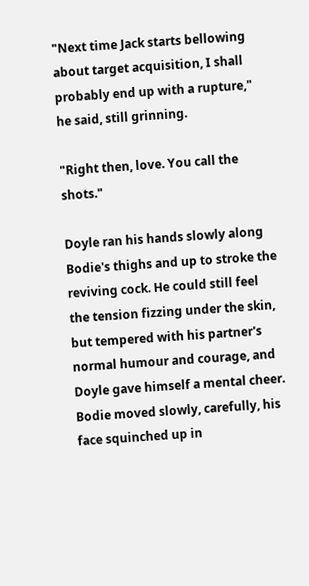"Next time Jack starts bellowing about target acquisition, I shall probably end up with a rupture," he said, still grinning.

"Right then, love. You call the shots."

Doyle ran his hands slowly along Bodie's thighs and up to stroke the reviving cock. He could still feel the tension fizzing under the skin, but tempered with his partner's normal humour and courage, and Doyle gave himself a mental cheer. Bodie moved slowly, carefully, his face squinched up in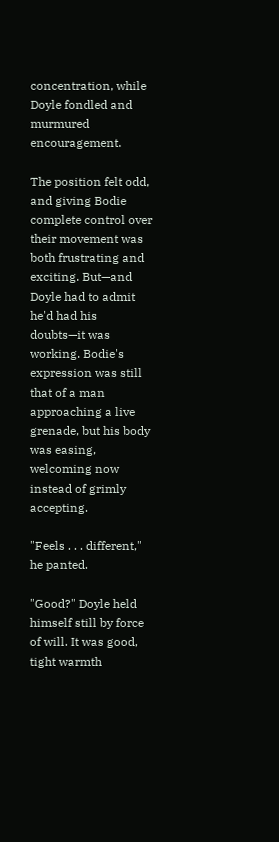concentration, while Doyle fondled and murmured encouragement.

The position felt odd, and giving Bodie complete control over their movement was both frustrating and exciting. But—and Doyle had to admit he'd had his doubts—it was working. Bodie's expression was still that of a man approaching a live grenade, but his body was easing, welcoming now instead of grimly accepting.

"Feels . . . different," he panted.

"Good?" Doyle held himself still by force of will. It was good, tight warmth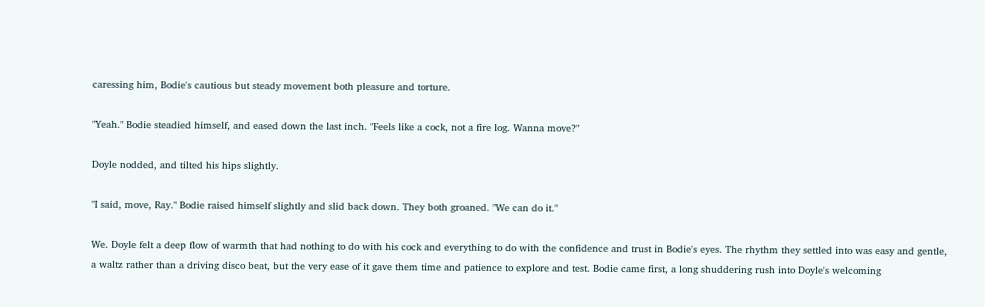caressing him, Bodie's cautious but steady movement both pleasure and torture.

"Yeah." Bodie steadied himself, and eased down the last inch. "Feels like a cock, not a fire log. Wanna move?"

Doyle nodded, and tilted his hips slightly.

"I said, move, Ray." Bodie raised himself slightly and slid back down. They both groaned. "We can do it."

We. Doyle felt a deep flow of warmth that had nothing to do with his cock and everything to do with the confidence and trust in Bodie's eyes. The rhythm they settled into was easy and gentle, a waltz rather than a driving disco beat, but the very ease of it gave them time and patience to explore and test. Bodie came first, a long shuddering rush into Doyle's welcoming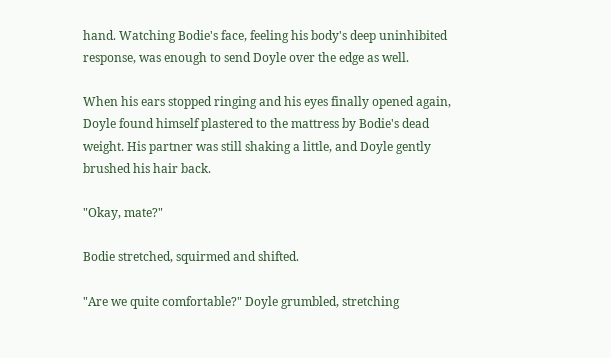hand. Watching Bodie's face, feeling his body's deep uninhibited response, was enough to send Doyle over the edge as well.

When his ears stopped ringing and his eyes finally opened again, Doyle found himself plastered to the mattress by Bodie's dead weight. His partner was still shaking a little, and Doyle gently brushed his hair back.

"Okay, mate?"

Bodie stretched, squirmed and shifted.

"Are we quite comfortable?" Doyle grumbled, stretching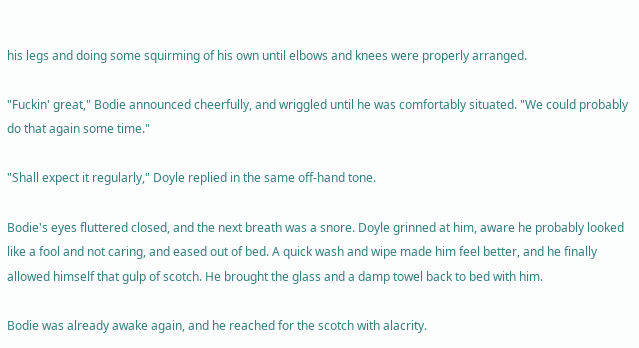his legs and doing some squirming of his own until elbows and knees were properly arranged.

"Fuckin' great," Bodie announced cheerfully, and wriggled until he was comfortably situated. "We could probably do that again some time."

"Shall expect it regularly," Doyle replied in the same off-hand tone.

Bodie's eyes fluttered closed, and the next breath was a snore. Doyle grinned at him, aware he probably looked like a fool and not caring, and eased out of bed. A quick wash and wipe made him feel better, and he finally allowed himself that gulp of scotch. He brought the glass and a damp towel back to bed with him.

Bodie was already awake again, and he reached for the scotch with alacrity.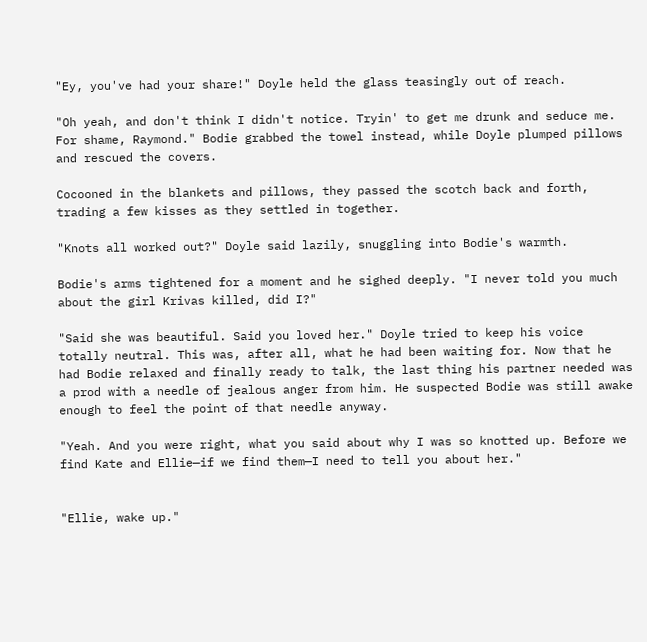"Ey, you've had your share!" Doyle held the glass teasingly out of reach.

"Oh yeah, and don't think I didn't notice. Tryin' to get me drunk and seduce me. For shame, Raymond." Bodie grabbed the towel instead, while Doyle plumped pillows and rescued the covers.

Cocooned in the blankets and pillows, they passed the scotch back and forth, trading a few kisses as they settled in together.

"Knots all worked out?" Doyle said lazily, snuggling into Bodie's warmth.

Bodie's arms tightened for a moment and he sighed deeply. "I never told you much about the girl Krivas killed, did I?"

"Said she was beautiful. Said you loved her." Doyle tried to keep his voice totally neutral. This was, after all, what he had been waiting for. Now that he had Bodie relaxed and finally ready to talk, the last thing his partner needed was a prod with a needle of jealous anger from him. He suspected Bodie was still awake enough to feel the point of that needle anyway.

"Yeah. And you were right, what you said about why I was so knotted up. Before we find Kate and Ellie—if we find them—I need to tell you about her."


"Ellie, wake up."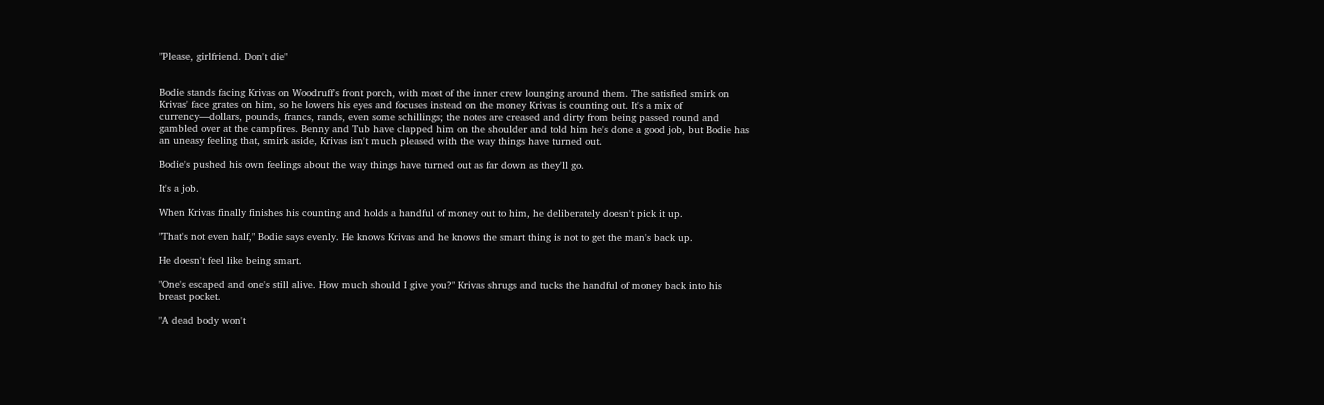"Please, girlfriend. Don't die"


Bodie stands facing Krivas on Woodruff's front porch, with most of the inner crew lounging around them. The satisfied smirk on Krivas' face grates on him, so he lowers his eyes and focuses instead on the money Krivas is counting out. It's a mix of currency—dollars, pounds, francs, rands, even some schillings; the notes are creased and dirty from being passed round and gambled over at the campfires. Benny and Tub have clapped him on the shoulder and told him he's done a good job, but Bodie has an uneasy feeling that, smirk aside, Krivas isn't much pleased with the way things have turned out.

Bodie's pushed his own feelings about the way things have turned out as far down as they'll go.

It's a job.

When Krivas finally finishes his counting and holds a handful of money out to him, he deliberately doesn't pick it up.

"That's not even half," Bodie says evenly. He knows Krivas and he knows the smart thing is not to get the man's back up.

He doesn't feel like being smart.

"One's escaped and one's still alive. How much should I give you?" Krivas shrugs and tucks the handful of money back into his breast pocket.

"A dead body won't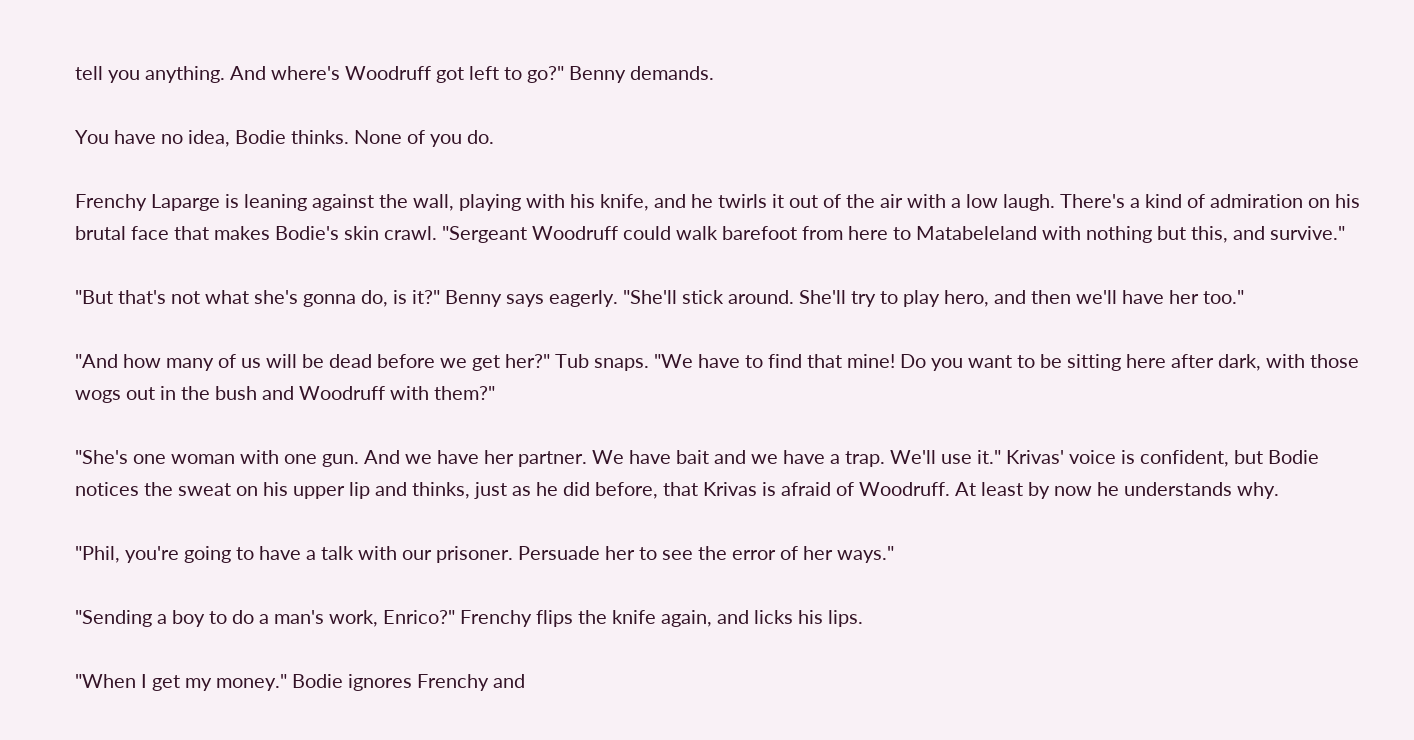tell you anything. And where's Woodruff got left to go?" Benny demands.

You have no idea, Bodie thinks. None of you do.

Frenchy Laparge is leaning against the wall, playing with his knife, and he twirls it out of the air with a low laugh. There's a kind of admiration on his brutal face that makes Bodie's skin crawl. "Sergeant Woodruff could walk barefoot from here to Matabeleland with nothing but this, and survive."

"But that's not what she's gonna do, is it?" Benny says eagerly. "She'll stick around. She'll try to play hero, and then we'll have her too."

"And how many of us will be dead before we get her?" Tub snaps. "We have to find that mine! Do you want to be sitting here after dark, with those wogs out in the bush and Woodruff with them?"

"She's one woman with one gun. And we have her partner. We have bait and we have a trap. We'll use it." Krivas' voice is confident, but Bodie notices the sweat on his upper lip and thinks, just as he did before, that Krivas is afraid of Woodruff. At least by now he understands why.

"Phil, you're going to have a talk with our prisoner. Persuade her to see the error of her ways."

"Sending a boy to do a man's work, Enrico?" Frenchy flips the knife again, and licks his lips.

"When I get my money." Bodie ignores Frenchy and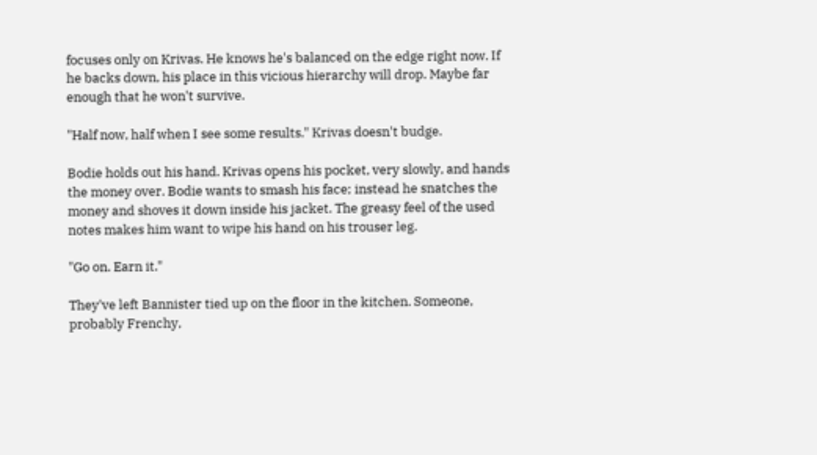focuses only on Krivas. He knows he's balanced on the edge right now. If he backs down, his place in this vicious hierarchy will drop. Maybe far enough that he won't survive.

"Half now, half when I see some results." Krivas doesn't budge.

Bodie holds out his hand. Krivas opens his pocket, very slowly, and hands the money over. Bodie wants to smash his face; instead he snatches the money and shoves it down inside his jacket. The greasy feel of the used notes makes him want to wipe his hand on his trouser leg.

"Go on. Earn it."

They've left Bannister tied up on the floor in the kitchen. Someone, probably Frenchy,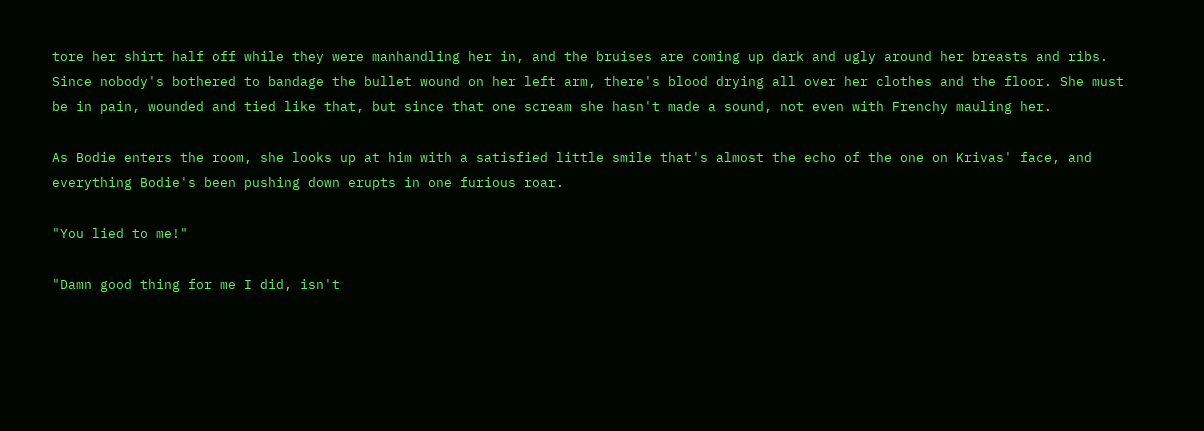tore her shirt half off while they were manhandling her in, and the bruises are coming up dark and ugly around her breasts and ribs. Since nobody's bothered to bandage the bullet wound on her left arm, there's blood drying all over her clothes and the floor. She must be in pain, wounded and tied like that, but since that one scream she hasn't made a sound, not even with Frenchy mauling her.

As Bodie enters the room, she looks up at him with a satisfied little smile that's almost the echo of the one on Krivas' face, and everything Bodie's been pushing down erupts in one furious roar.

"You lied to me!"

"Damn good thing for me I did, isn't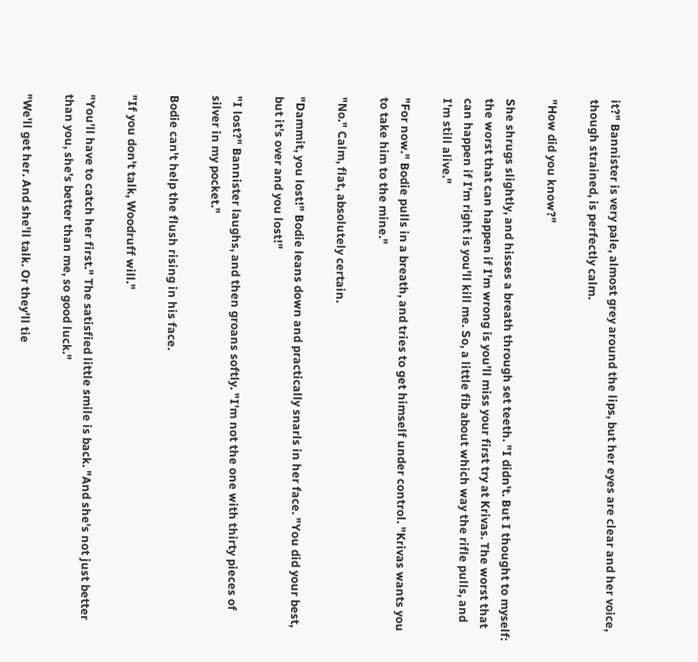it?" Bannister is very pale, almost grey around the lips, but her eyes are clear and her voice, though strained, is perfectly calm.

"How did you know?"

She shrugs slightly, and hisses a breath through set teeth. "I didn't. But I thought to myself: the worst that can happen if I'm wrong is you'll miss your first try at Krivas. The worst that can happen if I'm right is you'll kill me. So, a little fib about which way the rifle pulls, and I'm still alive."

"For now." Bodie pulls in a breath, and tries to get himself under control. "Krivas wants you to take him to the mine."

"No." Calm, flat, absolutely certain.

"Dammit, you lost!" Bodie leans down and practically snarls in her face. "You did your best, but it's over and you lost!"

"I lost?" Bannister laughs, and then groans softly. "I'm not the one with thirty pieces of silver in my pocket."

Bodie can't help the flush rising in his face.

"If you don't talk, Woodruff will."

"You'll have to catch her first." The satisfied little smile is back. "And she's not just better than you, she's better than me, so good luck."

"We'll get her. And she'll talk. Or they'll tie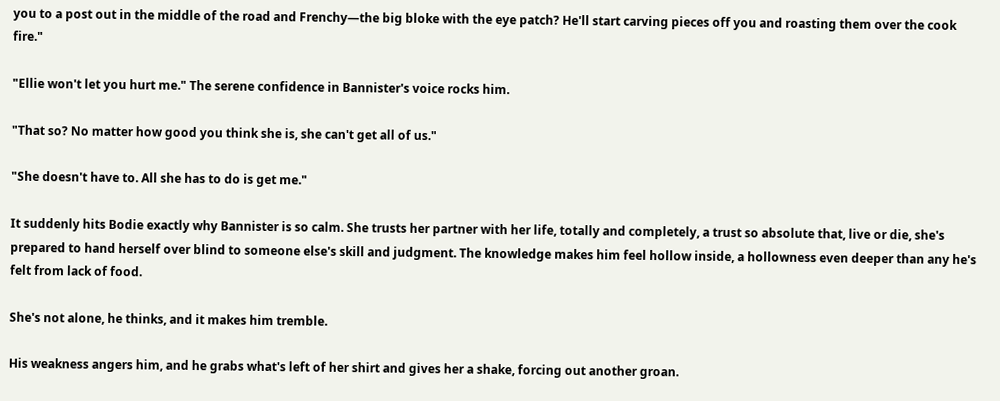you to a post out in the middle of the road and Frenchy—the big bloke with the eye patch? He'll start carving pieces off you and roasting them over the cook fire."

"Ellie won't let you hurt me." The serene confidence in Bannister's voice rocks him.

"That so? No matter how good you think she is, she can't get all of us."

"She doesn't have to. All she has to do is get me."

It suddenly hits Bodie exactly why Bannister is so calm. She trusts her partner with her life, totally and completely, a trust so absolute that, live or die, she's prepared to hand herself over blind to someone else's skill and judgment. The knowledge makes him feel hollow inside, a hollowness even deeper than any he's felt from lack of food.

She's not alone, he thinks, and it makes him tremble.

His weakness angers him, and he grabs what's left of her shirt and gives her a shake, forcing out another groan.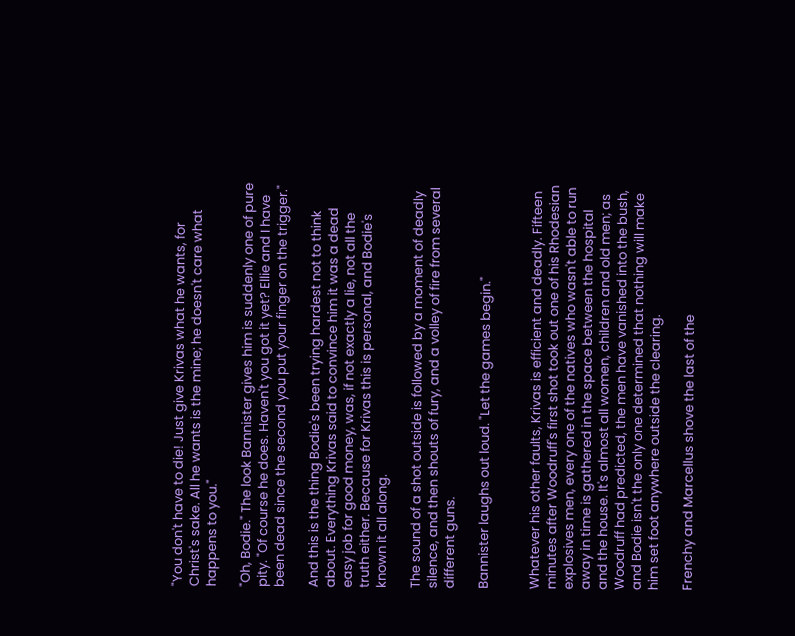"You don't have to die! Just give Krivas what he wants, for Christ's sake. All he wants is the mine; he doesn't care what happens to you."

"Oh, Bodie." The look Bannister gives him is suddenly one of pure pity. "Of course he does. Haven't you got it yet? Ellie and I have been dead since the second you put your finger on the trigger."

And this is the thing Bodie's been trying hardest not to think about. Everything Krivas said to convince him it was a dead easy job for good money, was, if not exactly a lie, not all the truth either. Because for Krivas this is personal, and Bodie's known it all along.

The sound of a shot outside is followed by a moment of deadly silence, and then shouts of fury, and a volley of fire from several different guns.

Bannister laughs out loud. "Let the games begin."


Whatever his other faults, Krivas is efficient and deadly. Fifteen minutes after Woodruff's first shot took out one of his Rhodesian explosives men, every one of the natives who wasn't able to run away in time is gathered in the space between the hospital and the house. It's almost all women, children and old men; as Woodruff had predicted, the men have vanished into the bush, and Bodie isn't the only one determined that nothing will make him set foot anywhere outside the clearing.

Frenchy and Marcellus shove the last of the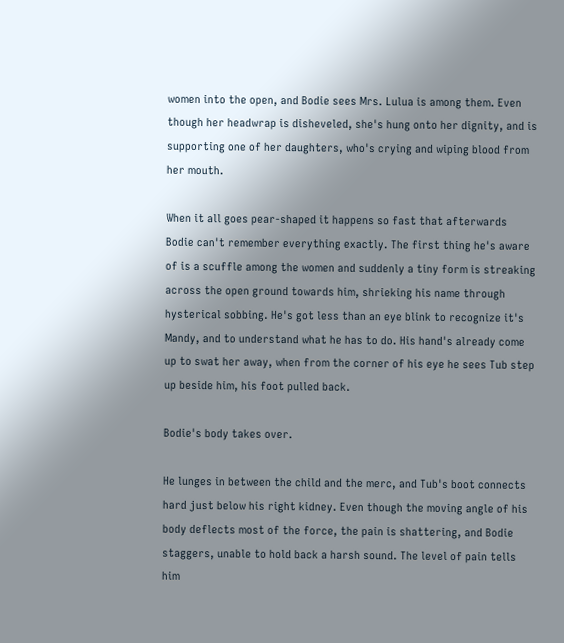women into the open, and Bodie sees Mrs. Lulua is among them. Even though her headwrap is disheveled, she's hung onto her dignity, and is supporting one of her daughters, who's crying and wiping blood from her mouth.

When it all goes pear-shaped it happens so fast that afterwards Bodie can't remember everything exactly. The first thing he's aware of is a scuffle among the women and suddenly a tiny form is streaking across the open ground towards him, shrieking his name through hysterical sobbing. He's got less than an eye blink to recognize it's Mandy, and to understand what he has to do. His hand's already come up to swat her away, when from the corner of his eye he sees Tub step up beside him, his foot pulled back.

Bodie's body takes over.

He lunges in between the child and the merc, and Tub's boot connects hard just below his right kidney. Even though the moving angle of his body deflects most of the force, the pain is shattering, and Bodie staggers, unable to hold back a harsh sound. The level of pain tells him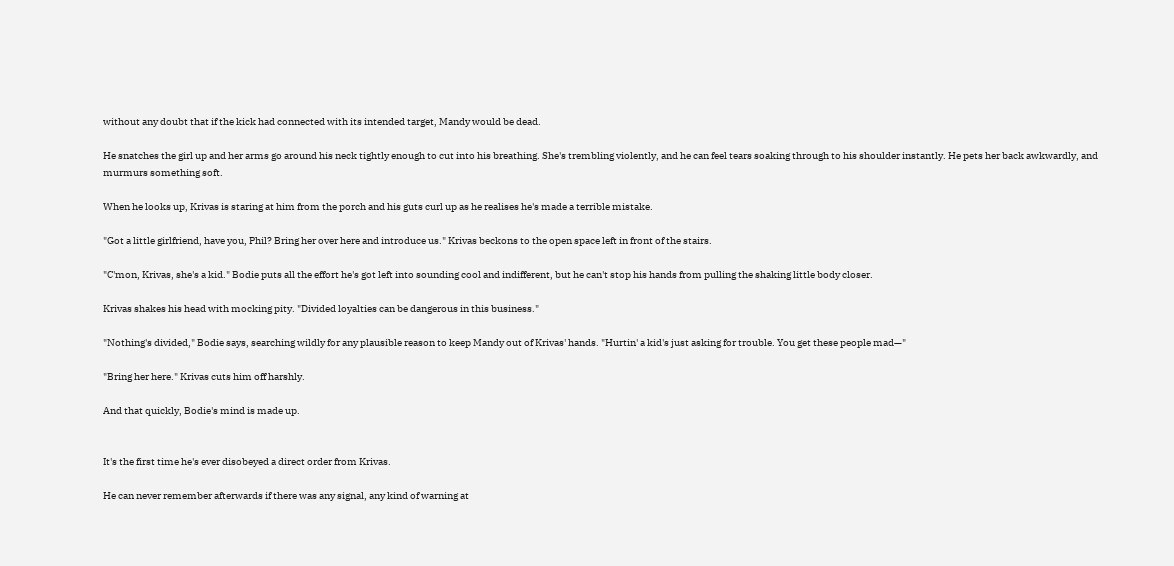without any doubt that if the kick had connected with its intended target, Mandy would be dead.

He snatches the girl up and her arms go around his neck tightly enough to cut into his breathing. She's trembling violently, and he can feel tears soaking through to his shoulder instantly. He pets her back awkwardly, and murmurs something soft.

When he looks up, Krivas is staring at him from the porch and his guts curl up as he realises he's made a terrible mistake.

"Got a little girlfriend, have you, Phil? Bring her over here and introduce us." Krivas beckons to the open space left in front of the stairs.

"C'mon, Krivas, she's a kid." Bodie puts all the effort he's got left into sounding cool and indifferent, but he can't stop his hands from pulling the shaking little body closer.

Krivas shakes his head with mocking pity. "Divided loyalties can be dangerous in this business."

"Nothing's divided," Bodie says, searching wildly for any plausible reason to keep Mandy out of Krivas' hands. "Hurtin' a kid's just asking for trouble. You get these people mad—"

"Bring her here." Krivas cuts him off harshly.

And that quickly, Bodie's mind is made up.


It's the first time he's ever disobeyed a direct order from Krivas.

He can never remember afterwards if there was any signal, any kind of warning at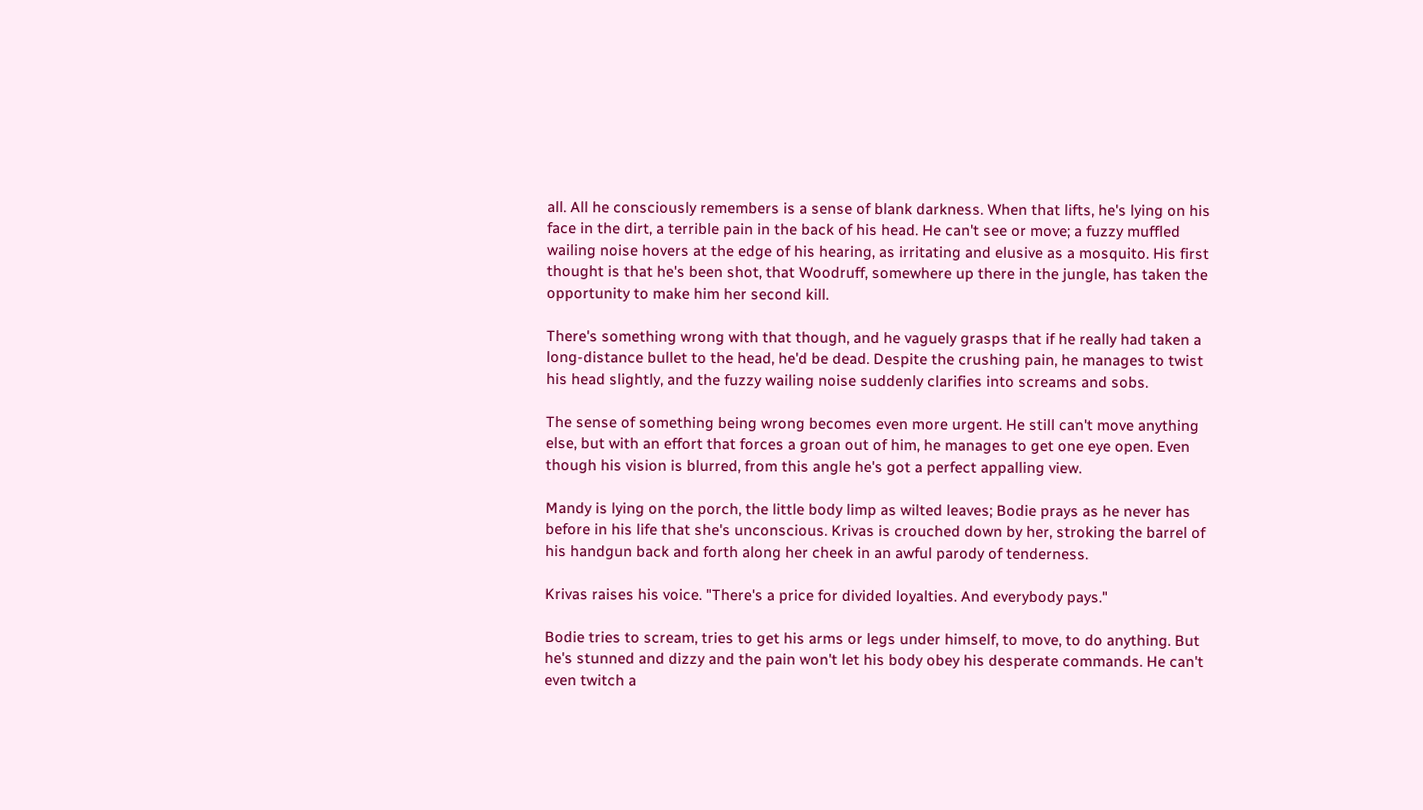all. All he consciously remembers is a sense of blank darkness. When that lifts, he's lying on his face in the dirt, a terrible pain in the back of his head. He can't see or move; a fuzzy muffled wailing noise hovers at the edge of his hearing, as irritating and elusive as a mosquito. His first thought is that he's been shot, that Woodruff, somewhere up there in the jungle, has taken the opportunity to make him her second kill.

There's something wrong with that though, and he vaguely grasps that if he really had taken a long-distance bullet to the head, he'd be dead. Despite the crushing pain, he manages to twist his head slightly, and the fuzzy wailing noise suddenly clarifies into screams and sobs.

The sense of something being wrong becomes even more urgent. He still can't move anything else, but with an effort that forces a groan out of him, he manages to get one eye open. Even though his vision is blurred, from this angle he's got a perfect appalling view.

Mandy is lying on the porch, the little body limp as wilted leaves; Bodie prays as he never has before in his life that she's unconscious. Krivas is crouched down by her, stroking the barrel of his handgun back and forth along her cheek in an awful parody of tenderness.

Krivas raises his voice. "There's a price for divided loyalties. And everybody pays."

Bodie tries to scream, tries to get his arms or legs under himself, to move, to do anything. But he's stunned and dizzy and the pain won't let his body obey his desperate commands. He can't even twitch a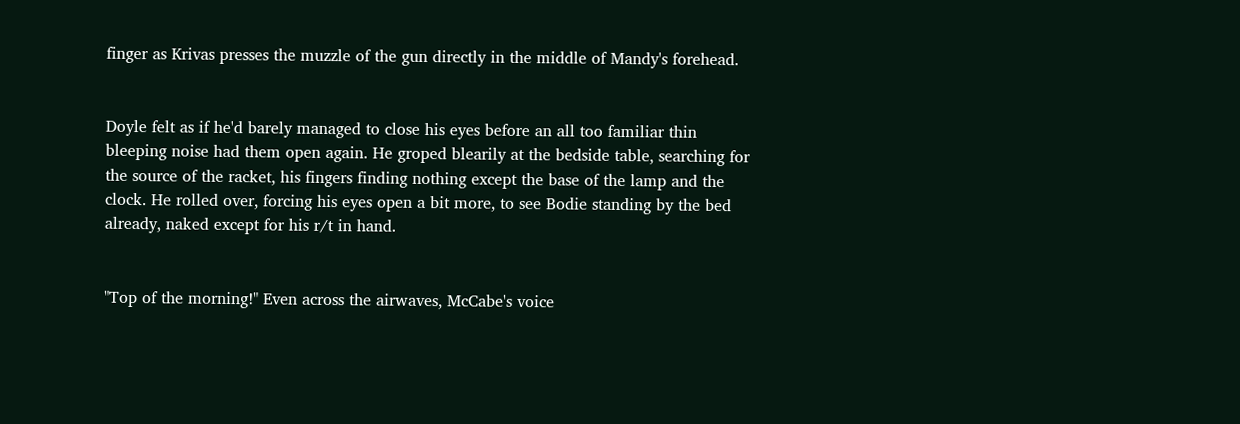finger as Krivas presses the muzzle of the gun directly in the middle of Mandy's forehead.


Doyle felt as if he'd barely managed to close his eyes before an all too familiar thin bleeping noise had them open again. He groped blearily at the bedside table, searching for the source of the racket, his fingers finding nothing except the base of the lamp and the clock. He rolled over, forcing his eyes open a bit more, to see Bodie standing by the bed already, naked except for his r/t in hand.


"Top of the morning!" Even across the airwaves, McCabe's voice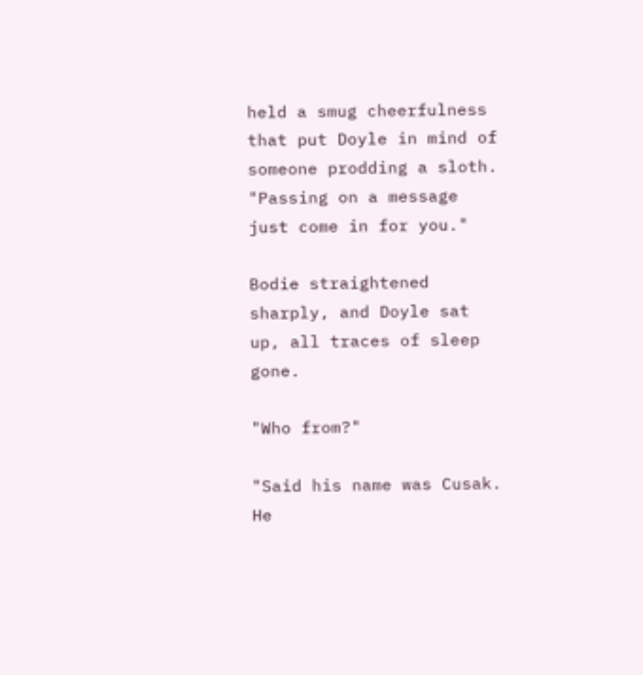held a smug cheerfulness that put Doyle in mind of someone prodding a sloth. "Passing on a message just come in for you."

Bodie straightened sharply, and Doyle sat up, all traces of sleep gone.

"Who from?"

"Said his name was Cusak. He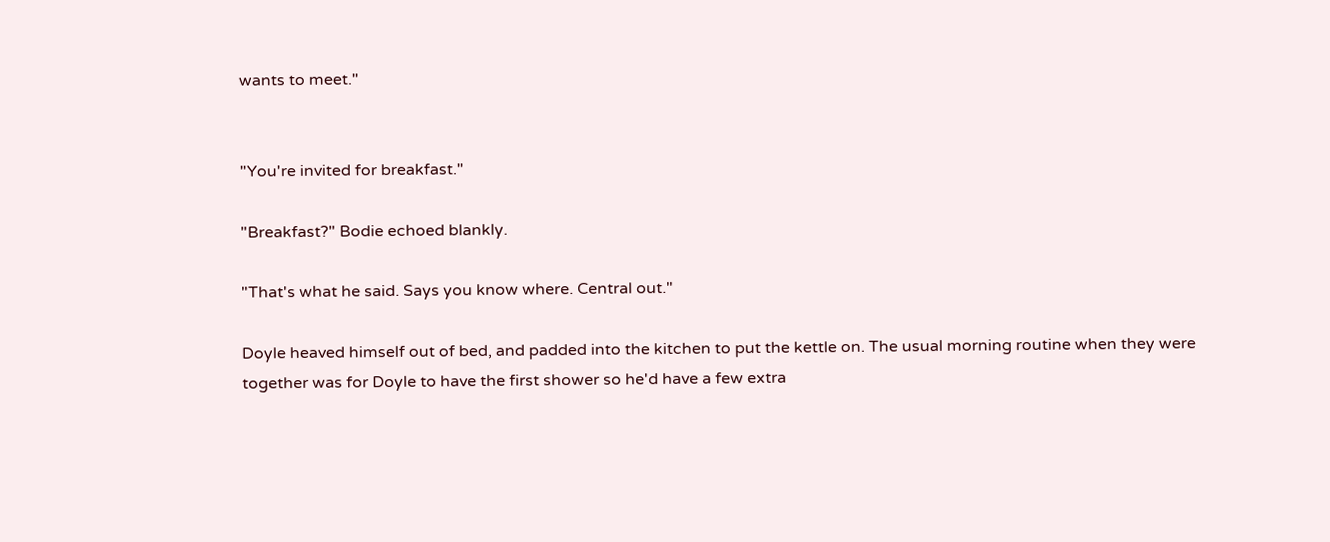wants to meet."


"You're invited for breakfast."

"Breakfast?" Bodie echoed blankly.

"That's what he said. Says you know where. Central out."

Doyle heaved himself out of bed, and padded into the kitchen to put the kettle on. The usual morning routine when they were together was for Doyle to have the first shower so he'd have a few extra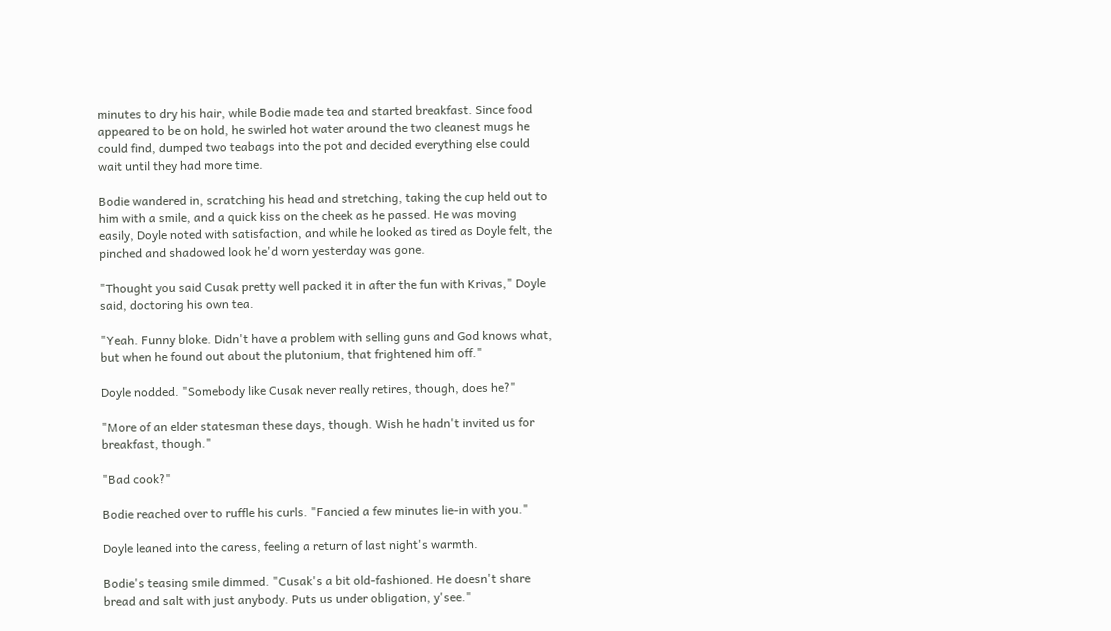minutes to dry his hair, while Bodie made tea and started breakfast. Since food appeared to be on hold, he swirled hot water around the two cleanest mugs he could find, dumped two teabags into the pot and decided everything else could wait until they had more time.

Bodie wandered in, scratching his head and stretching, taking the cup held out to him with a smile, and a quick kiss on the cheek as he passed. He was moving easily, Doyle noted with satisfaction, and while he looked as tired as Doyle felt, the pinched and shadowed look he'd worn yesterday was gone.

"Thought you said Cusak pretty well packed it in after the fun with Krivas," Doyle said, doctoring his own tea.

"Yeah. Funny bloke. Didn't have a problem with selling guns and God knows what, but when he found out about the plutonium, that frightened him off."

Doyle nodded. "Somebody like Cusak never really retires, though, does he?"

"More of an elder statesman these days, though. Wish he hadn't invited us for breakfast, though."

"Bad cook?"

Bodie reached over to ruffle his curls. "Fancied a few minutes lie-in with you."

Doyle leaned into the caress, feeling a return of last night's warmth.

Bodie's teasing smile dimmed. "Cusak's a bit old-fashioned. He doesn't share bread and salt with just anybody. Puts us under obligation, y'see."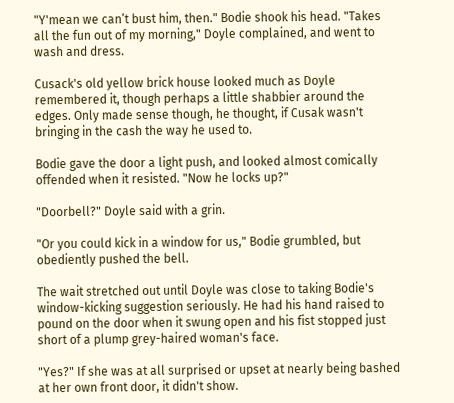"Y'mean we can’t bust him, then." Bodie shook his head. "Takes all the fun out of my morning," Doyle complained, and went to wash and dress.

Cusack's old yellow brick house looked much as Doyle remembered it, though perhaps a little shabbier around the edges. Only made sense though, he thought, if Cusak wasn't bringing in the cash the way he used to.

Bodie gave the door a light push, and looked almost comically offended when it resisted. "Now he locks up?"

"Doorbell?" Doyle said with a grin.

"Or you could kick in a window for us," Bodie grumbled, but obediently pushed the bell.

The wait stretched out until Doyle was close to taking Bodie's window-kicking suggestion seriously. He had his hand raised to pound on the door when it swung open and his fist stopped just short of a plump grey-haired woman's face.

"Yes?" If she was at all surprised or upset at nearly being bashed at her own front door, it didn't show.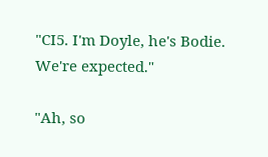"CI5. I'm Doyle, he's Bodie. We're expected."

"Ah, so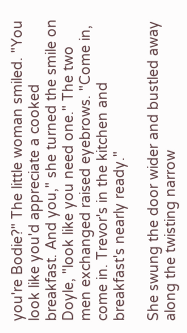you're Bodie?" The little woman smiled. "You look like you'd appreciate a cooked breakfast. And you," she turned the smile on Doyle, "look like you need one." The two men exchanged raised eyebrows. "Come in, come in. Trevor's in the kitchen and breakfast's nearly ready."

She swung the door wider and bustled away along the twisting narrow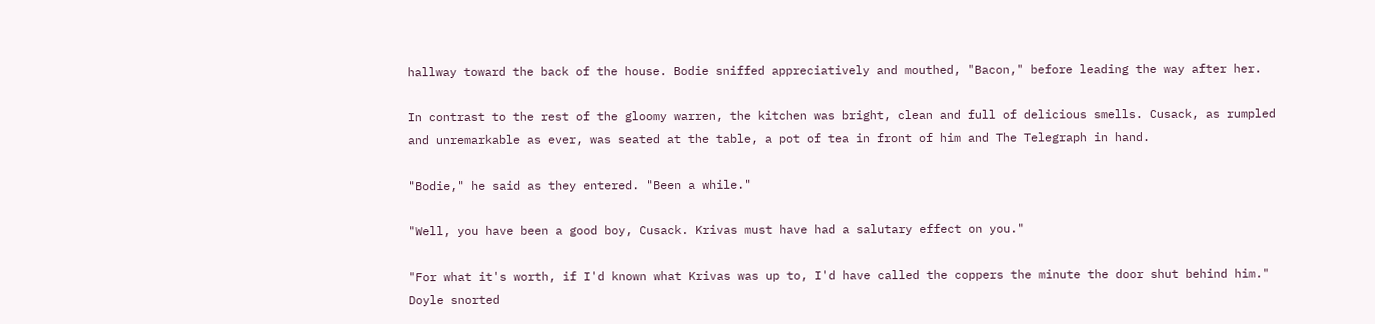hallway toward the back of the house. Bodie sniffed appreciatively and mouthed, "Bacon," before leading the way after her.

In contrast to the rest of the gloomy warren, the kitchen was bright, clean and full of delicious smells. Cusack, as rumpled and unremarkable as ever, was seated at the table, a pot of tea in front of him and The Telegraph in hand.

"Bodie," he said as they entered. "Been a while."

"Well, you have been a good boy, Cusack. Krivas must have had a salutary effect on you."

"For what it's worth, if I'd known what Krivas was up to, I'd have called the coppers the minute the door shut behind him." Doyle snorted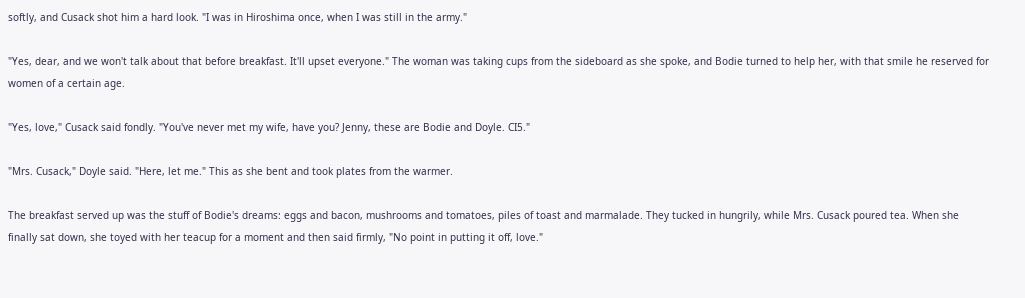softly, and Cusack shot him a hard look. "I was in Hiroshima once, when I was still in the army."

"Yes, dear, and we won't talk about that before breakfast. It'll upset everyone." The woman was taking cups from the sideboard as she spoke, and Bodie turned to help her, with that smile he reserved for women of a certain age.

"Yes, love," Cusack said fondly. "You've never met my wife, have you? Jenny, these are Bodie and Doyle. CI5."

"Mrs. Cusack," Doyle said. "Here, let me." This as she bent and took plates from the warmer.

The breakfast served up was the stuff of Bodie's dreams: eggs and bacon, mushrooms and tomatoes, piles of toast and marmalade. They tucked in hungrily, while Mrs. Cusack poured tea. When she finally sat down, she toyed with her teacup for a moment and then said firmly, "No point in putting it off, love."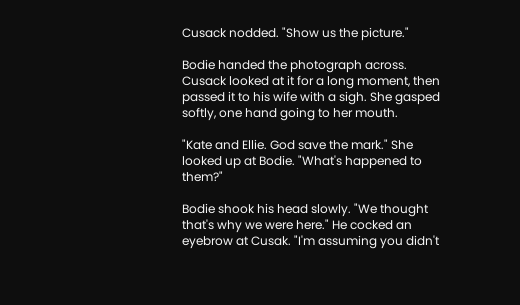Cusack nodded. "Show us the picture."

Bodie handed the photograph across. Cusack looked at it for a long moment, then passed it to his wife with a sigh. She gasped softly, one hand going to her mouth.

"Kate and Ellie. God save the mark." She looked up at Bodie. "What's happened to them?"

Bodie shook his head slowly. "We thought that's why we were here." He cocked an eyebrow at Cusak. "I'm assuming you didn't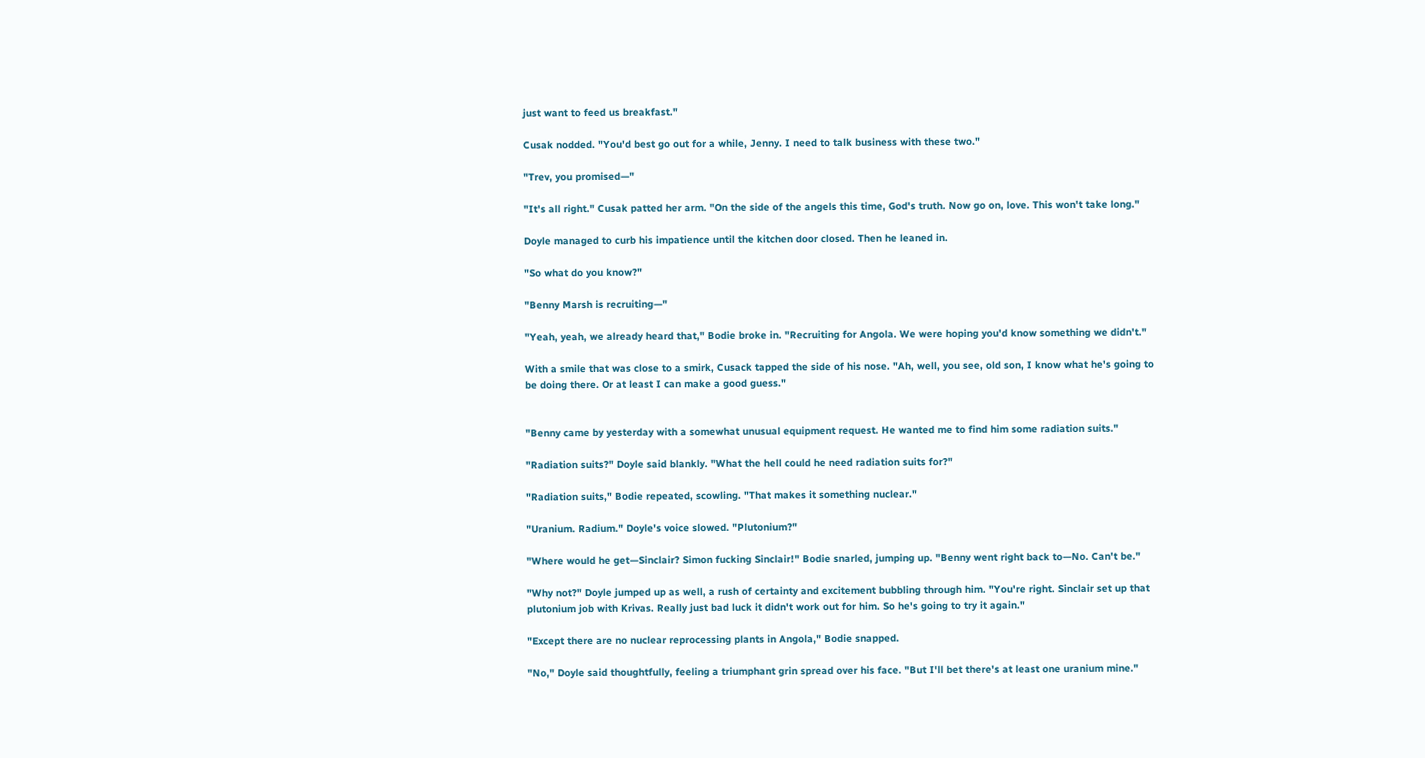just want to feed us breakfast."

Cusak nodded. "You'd best go out for a while, Jenny. I need to talk business with these two."

"Trev, you promised—"

"It's all right." Cusak patted her arm. "On the side of the angels this time, God's truth. Now go on, love. This won't take long."

Doyle managed to curb his impatience until the kitchen door closed. Then he leaned in.

"So what do you know?"

"Benny Marsh is recruiting—"

"Yeah, yeah, we already heard that," Bodie broke in. "Recruiting for Angola. We were hoping you'd know something we didn't."

With a smile that was close to a smirk, Cusack tapped the side of his nose. "Ah, well, you see, old son, I know what he's going to be doing there. Or at least I can make a good guess."


"Benny came by yesterday with a somewhat unusual equipment request. He wanted me to find him some radiation suits."

"Radiation suits?" Doyle said blankly. "What the hell could he need radiation suits for?"

"Radiation suits," Bodie repeated, scowling. "That makes it something nuclear."

"Uranium. Radium." Doyle's voice slowed. "Plutonium?"

"Where would he get—Sinclair? Simon fucking Sinclair!" Bodie snarled, jumping up. "Benny went right back to—No. Can't be."

"Why not?" Doyle jumped up as well, a rush of certainty and excitement bubbling through him. "You're right. Sinclair set up that plutonium job with Krivas. Really just bad luck it didn't work out for him. So he's going to try it again."

"Except there are no nuclear reprocessing plants in Angola," Bodie snapped.

"No," Doyle said thoughtfully, feeling a triumphant grin spread over his face. "But I'll bet there's at least one uranium mine."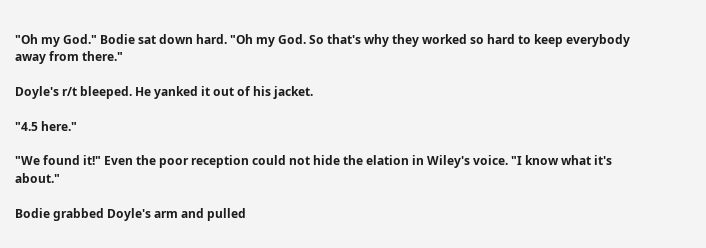"Oh my God." Bodie sat down hard. "Oh my God. So that's why they worked so hard to keep everybody away from there."

Doyle's r/t bleeped. He yanked it out of his jacket.

"4.5 here."

"We found it!" Even the poor reception could not hide the elation in Wiley's voice. "I know what it's about."

Bodie grabbed Doyle's arm and pulled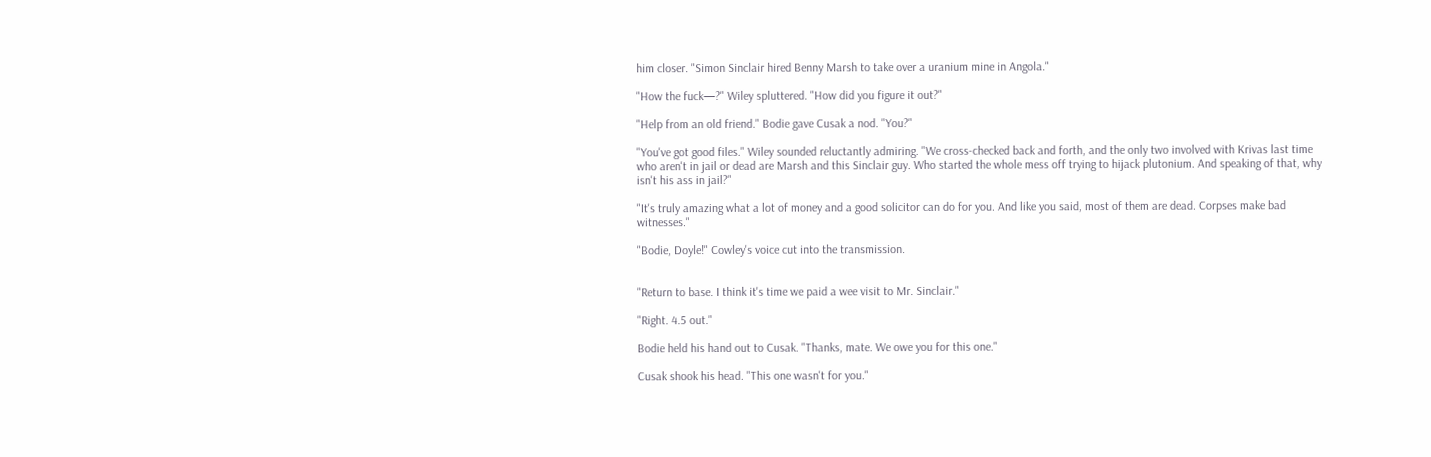him closer. "Simon Sinclair hired Benny Marsh to take over a uranium mine in Angola."

"How the fuck—?" Wiley spluttered. "How did you figure it out?"

"Help from an old friend." Bodie gave Cusak a nod. "You?"

"You've got good files." Wiley sounded reluctantly admiring. "We cross-checked back and forth, and the only two involved with Krivas last time who aren't in jail or dead are Marsh and this Sinclair guy. Who started the whole mess off trying to hijack plutonium. And speaking of that, why isn't his ass in jail?"

"It's truly amazing what a lot of money and a good solicitor can do for you. And like you said, most of them are dead. Corpses make bad witnesses."

"Bodie, Doyle!" Cowley's voice cut into the transmission.


"Return to base. I think it's time we paid a wee visit to Mr. Sinclair."

"Right. 4.5 out."

Bodie held his hand out to Cusak. "Thanks, mate. We owe you for this one."

Cusak shook his head. "This one wasn't for you."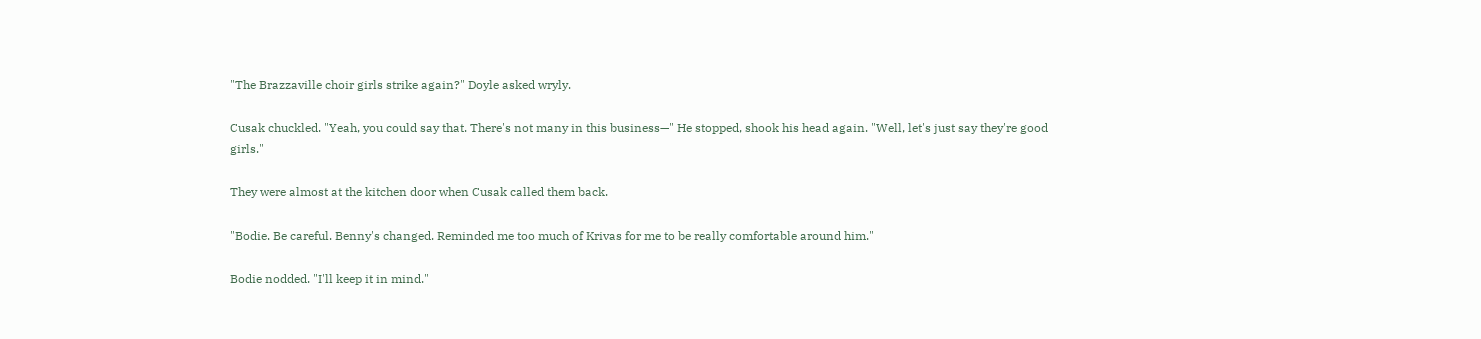"The Brazzaville choir girls strike again?" Doyle asked wryly.

Cusak chuckled. "Yeah, you could say that. There's not many in this business—" He stopped, shook his head again. "Well, let's just say they're good girls."

They were almost at the kitchen door when Cusak called them back.

"Bodie. Be careful. Benny's changed. Reminded me too much of Krivas for me to be really comfortable around him."

Bodie nodded. "I'll keep it in mind."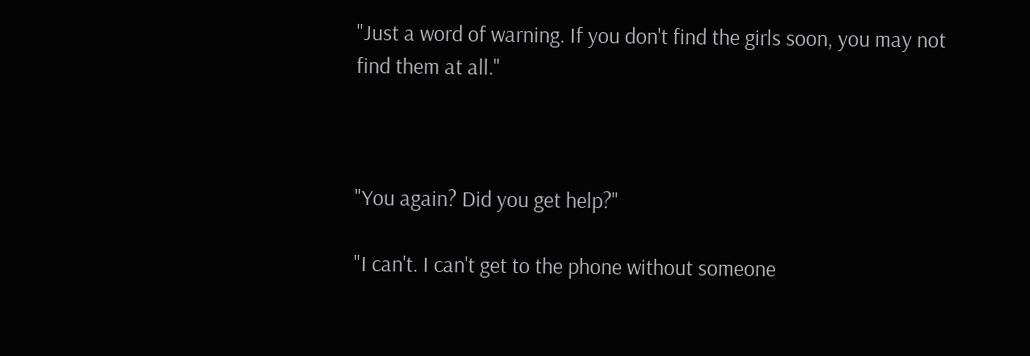"Just a word of warning. If you don't find the girls soon, you may not find them at all."



"You again? Did you get help?"

"I can't. I can't get to the phone without someone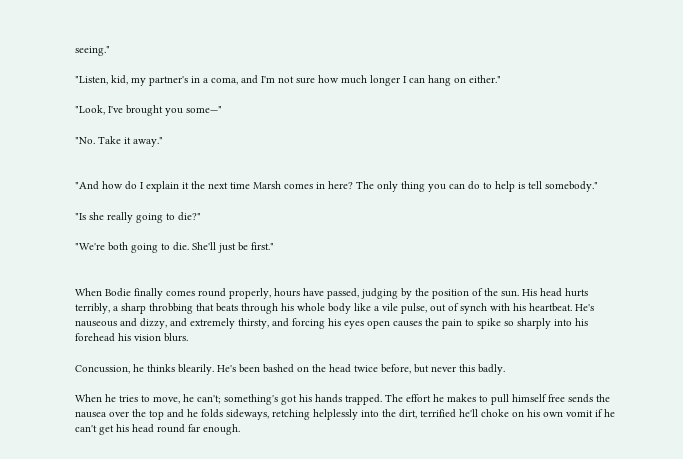seeing."

"Listen, kid, my partner's in a coma, and I'm not sure how much longer I can hang on either."

"Look, I've brought you some—"

"No. Take it away."


"And how do I explain it the next time Marsh comes in here? The only thing you can do to help is tell somebody."

"Is she really going to die?"

"We're both going to die. She'll just be first."


When Bodie finally comes round properly, hours have passed, judging by the position of the sun. His head hurts terribly, a sharp throbbing that beats through his whole body like a vile pulse, out of synch with his heartbeat. He's nauseous and dizzy, and extremely thirsty, and forcing his eyes open causes the pain to spike so sharply into his forehead his vision blurs.

Concussion, he thinks blearily. He's been bashed on the head twice before, but never this badly.

When he tries to move, he can't; something's got his hands trapped. The effort he makes to pull himself free sends the nausea over the top and he folds sideways, retching helplessly into the dirt, terrified he'll choke on his own vomit if he can't get his head round far enough.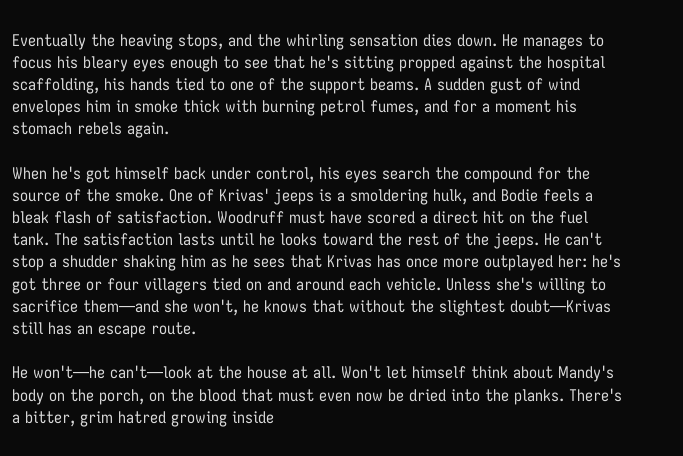Eventually the heaving stops, and the whirling sensation dies down. He manages to focus his bleary eyes enough to see that he's sitting propped against the hospital scaffolding, his hands tied to one of the support beams. A sudden gust of wind envelopes him in smoke thick with burning petrol fumes, and for a moment his stomach rebels again.

When he's got himself back under control, his eyes search the compound for the source of the smoke. One of Krivas' jeeps is a smoldering hulk, and Bodie feels a bleak flash of satisfaction. Woodruff must have scored a direct hit on the fuel tank. The satisfaction lasts until he looks toward the rest of the jeeps. He can't stop a shudder shaking him as he sees that Krivas has once more outplayed her: he's got three or four villagers tied on and around each vehicle. Unless she's willing to sacrifice them—and she won't, he knows that without the slightest doubt—Krivas still has an escape route.

He won't—he can't—look at the house at all. Won't let himself think about Mandy's body on the porch, on the blood that must even now be dried into the planks. There's a bitter, grim hatred growing inside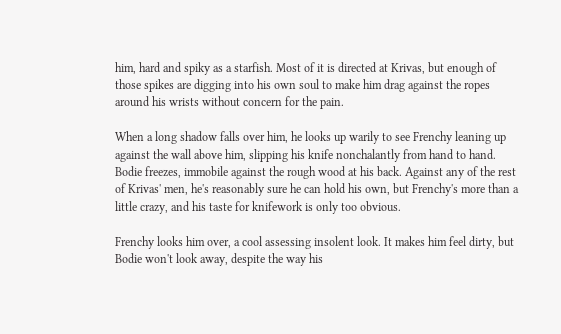him, hard and spiky as a starfish. Most of it is directed at Krivas, but enough of those spikes are digging into his own soul to make him drag against the ropes around his wrists without concern for the pain.

When a long shadow falls over him, he looks up warily to see Frenchy leaning up against the wall above him, slipping his knife nonchalantly from hand to hand. Bodie freezes, immobile against the rough wood at his back. Against any of the rest of Krivas' men, he's reasonably sure he can hold his own, but Frenchy's more than a little crazy, and his taste for knifework is only too obvious.

Frenchy looks him over, a cool assessing insolent look. It makes him feel dirty, but Bodie won't look away, despite the way his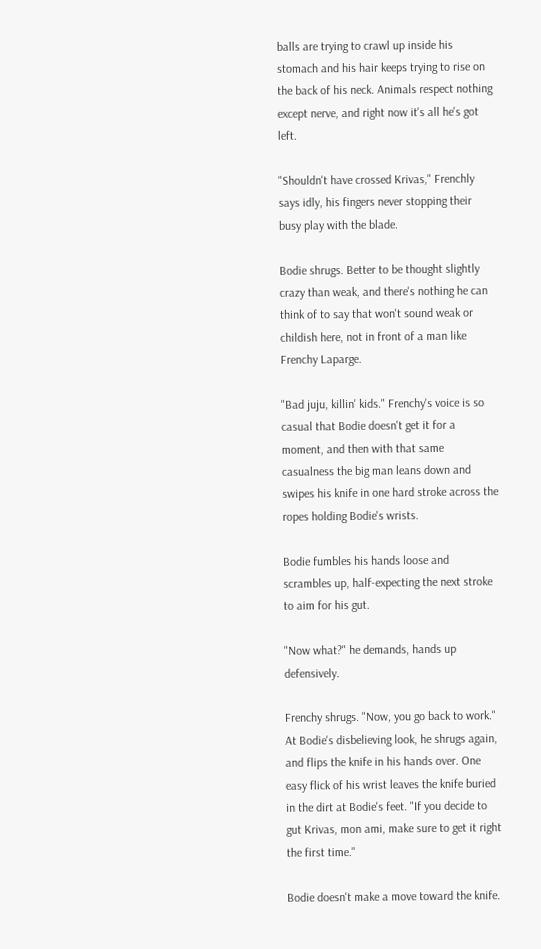balls are trying to crawl up inside his stomach and his hair keeps trying to rise on the back of his neck. Animals respect nothing except nerve, and right now it's all he's got left.

"Shouldn't have crossed Krivas," Frenchly says idly, his fingers never stopping their busy play with the blade.

Bodie shrugs. Better to be thought slightly crazy than weak, and there's nothing he can think of to say that won't sound weak or childish here, not in front of a man like Frenchy Laparge.

"Bad juju, killin' kids." Frenchy's voice is so casual that Bodie doesn't get it for a moment, and then with that same casualness the big man leans down and swipes his knife in one hard stroke across the ropes holding Bodie's wrists.

Bodie fumbles his hands loose and scrambles up, half-expecting the next stroke to aim for his gut.

"Now what?" he demands, hands up defensively.

Frenchy shrugs. "Now, you go back to work." At Bodie's disbelieving look, he shrugs again, and flips the knife in his hands over. One easy flick of his wrist leaves the knife buried in the dirt at Bodie's feet. "If you decide to gut Krivas, mon ami, make sure to get it right the first time."

Bodie doesn't make a move toward the knife.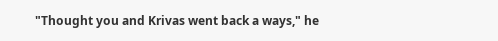"Thought you and Krivas went back a ways," he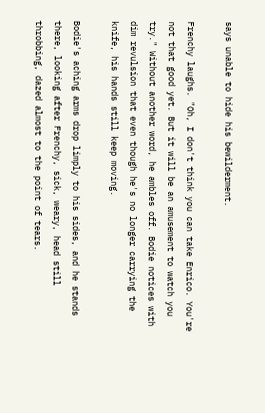says unable to hide his bewilderment.

Frenchy laughs. "Oh, I don't think you can take Enrico. You're not that good yet. But it will be an amusement to watch you try." Without another word, he ambles off. Bodie notices with dim revulsion that even though he's no longer carrying the knife, his hands still keep moving.

Bodie's aching arms drop limply to his sides, and he stands there, looking after Frenchy, sick, weary, head still throbbing, dazed almost to the point of tears.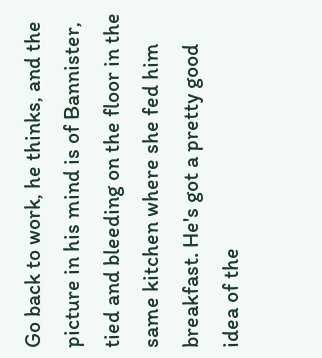Go back to work, he thinks, and the picture in his mind is of Bannister, tied and bleeding on the floor in the same kitchen where she fed him breakfast. He's got a pretty good idea of the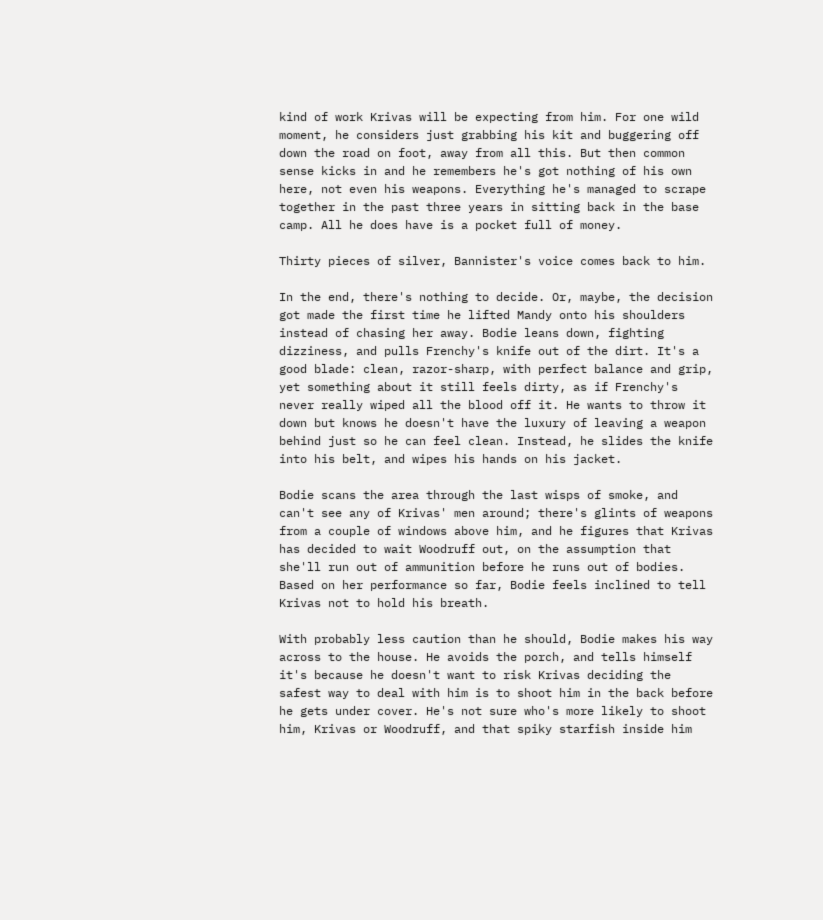kind of work Krivas will be expecting from him. For one wild moment, he considers just grabbing his kit and buggering off down the road on foot, away from all this. But then common sense kicks in and he remembers he's got nothing of his own here, not even his weapons. Everything he's managed to scrape together in the past three years in sitting back in the base camp. All he does have is a pocket full of money.

Thirty pieces of silver, Bannister's voice comes back to him.

In the end, there's nothing to decide. Or, maybe, the decision got made the first time he lifted Mandy onto his shoulders instead of chasing her away. Bodie leans down, fighting dizziness, and pulls Frenchy's knife out of the dirt. It's a good blade: clean, razor-sharp, with perfect balance and grip, yet something about it still feels dirty, as if Frenchy's never really wiped all the blood off it. He wants to throw it down but knows he doesn't have the luxury of leaving a weapon behind just so he can feel clean. Instead, he slides the knife into his belt, and wipes his hands on his jacket.

Bodie scans the area through the last wisps of smoke, and can't see any of Krivas' men around; there's glints of weapons from a couple of windows above him, and he figures that Krivas has decided to wait Woodruff out, on the assumption that she'll run out of ammunition before he runs out of bodies. Based on her performance so far, Bodie feels inclined to tell Krivas not to hold his breath.

With probably less caution than he should, Bodie makes his way across to the house. He avoids the porch, and tells himself it's because he doesn't want to risk Krivas deciding the safest way to deal with him is to shoot him in the back before he gets under cover. He's not sure who's more likely to shoot him, Krivas or Woodruff, and that spiky starfish inside him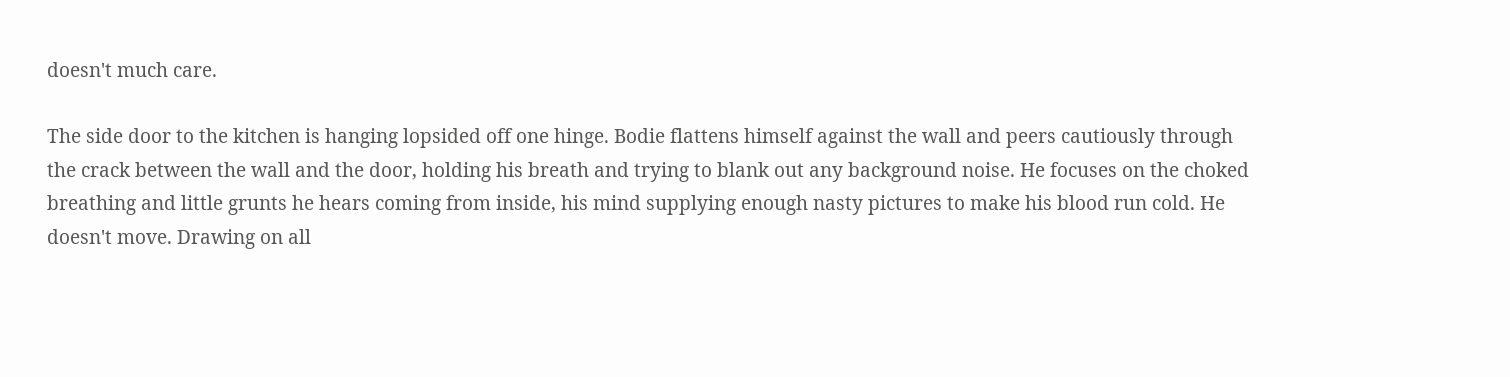doesn't much care.

The side door to the kitchen is hanging lopsided off one hinge. Bodie flattens himself against the wall and peers cautiously through the crack between the wall and the door, holding his breath and trying to blank out any background noise. He focuses on the choked breathing and little grunts he hears coming from inside, his mind supplying enough nasty pictures to make his blood run cold. He doesn't move. Drawing on all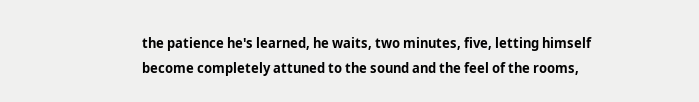the patience he's learned, he waits, two minutes, five, letting himself become completely attuned to the sound and the feel of the rooms,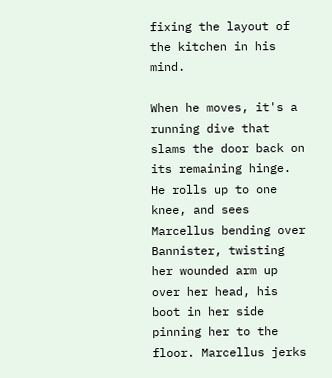fixing the layout of the kitchen in his mind.

When he moves, it's a running dive that slams the door back on its remaining hinge. He rolls up to one knee, and sees Marcellus bending over Bannister, twisting her wounded arm up over her head, his boot in her side pinning her to the floor. Marcellus jerks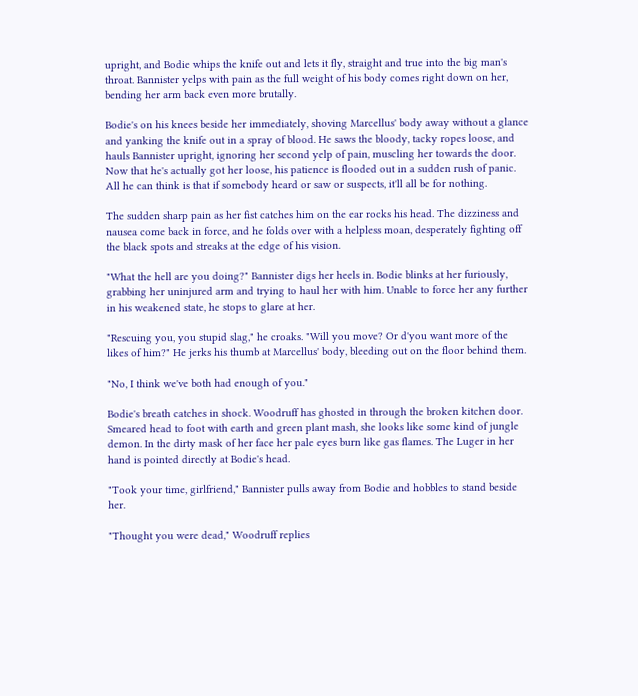upright, and Bodie whips the knife out and lets it fly, straight and true into the big man's throat. Bannister yelps with pain as the full weight of his body comes right down on her, bending her arm back even more brutally.

Bodie's on his knees beside her immediately, shoving Marcellus' body away without a glance and yanking the knife out in a spray of blood. He saws the bloody, tacky ropes loose, and hauls Bannister upright, ignoring her second yelp of pain, muscling her towards the door. Now that he's actually got her loose, his patience is flooded out in a sudden rush of panic. All he can think is that if somebody heard or saw or suspects, it'll all be for nothing.

The sudden sharp pain as her fist catches him on the ear rocks his head. The dizziness and nausea come back in force, and he folds over with a helpless moan, desperately fighting off the black spots and streaks at the edge of his vision.

"What the hell are you doing?" Bannister digs her heels in. Bodie blinks at her furiously, grabbing her uninjured arm and trying to haul her with him. Unable to force her any further in his weakened state, he stops to glare at her.

"Rescuing you, you stupid slag," he croaks. "Will you move? Or d'you want more of the likes of him?" He jerks his thumb at Marcellus' body, bleeding out on the floor behind them.

"No, I think we've both had enough of you."

Bodie's breath catches in shock. Woodruff has ghosted in through the broken kitchen door. Smeared head to foot with earth and green plant mash, she looks like some kind of jungle demon. In the dirty mask of her face her pale eyes burn like gas flames. The Luger in her hand is pointed directly at Bodie's head.

"Took your time, girlfriend," Bannister pulls away from Bodie and hobbles to stand beside her.

"Thought you were dead," Woodruff replies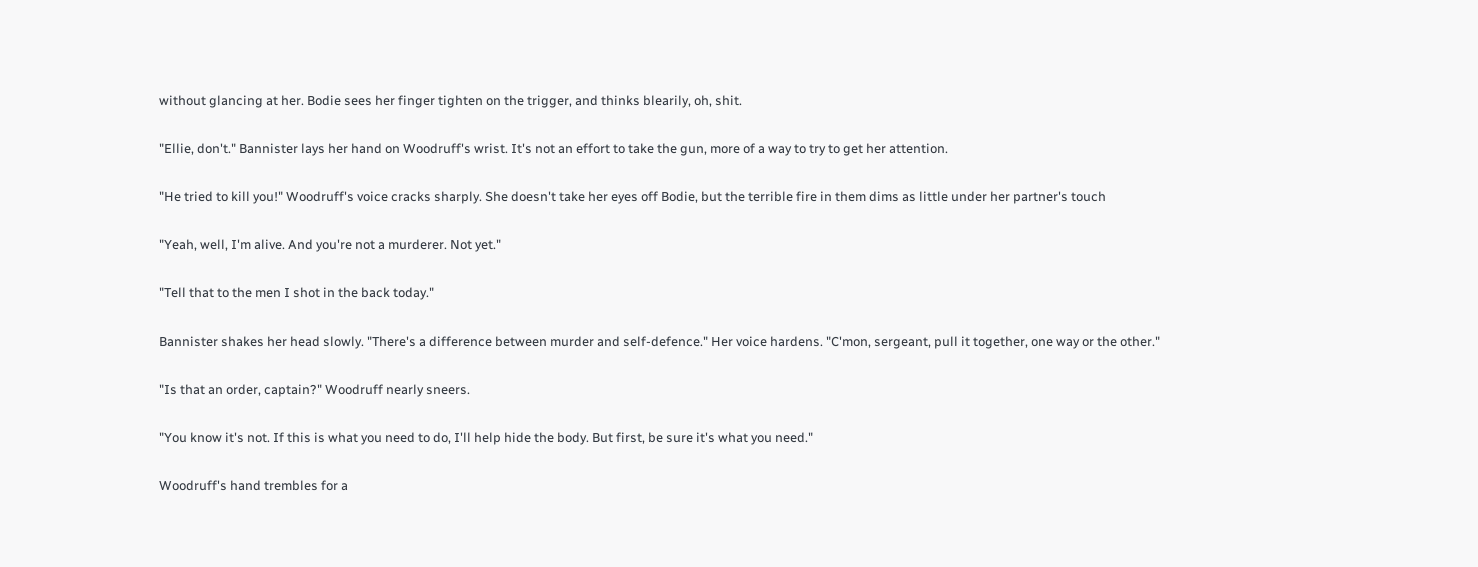without glancing at her. Bodie sees her finger tighten on the trigger, and thinks blearily, oh, shit.

"Ellie, don't." Bannister lays her hand on Woodruff's wrist. It's not an effort to take the gun, more of a way to try to get her attention.

"He tried to kill you!" Woodruff's voice cracks sharply. She doesn't take her eyes off Bodie, but the terrible fire in them dims as little under her partner's touch

"Yeah, well, I'm alive. And you're not a murderer. Not yet."

"Tell that to the men I shot in the back today."

Bannister shakes her head slowly. "There's a difference between murder and self-defence." Her voice hardens. "C'mon, sergeant, pull it together, one way or the other."

"Is that an order, captain?" Woodruff nearly sneers.

"You know it's not. If this is what you need to do, I'll help hide the body. But first, be sure it's what you need."

Woodruff's hand trembles for a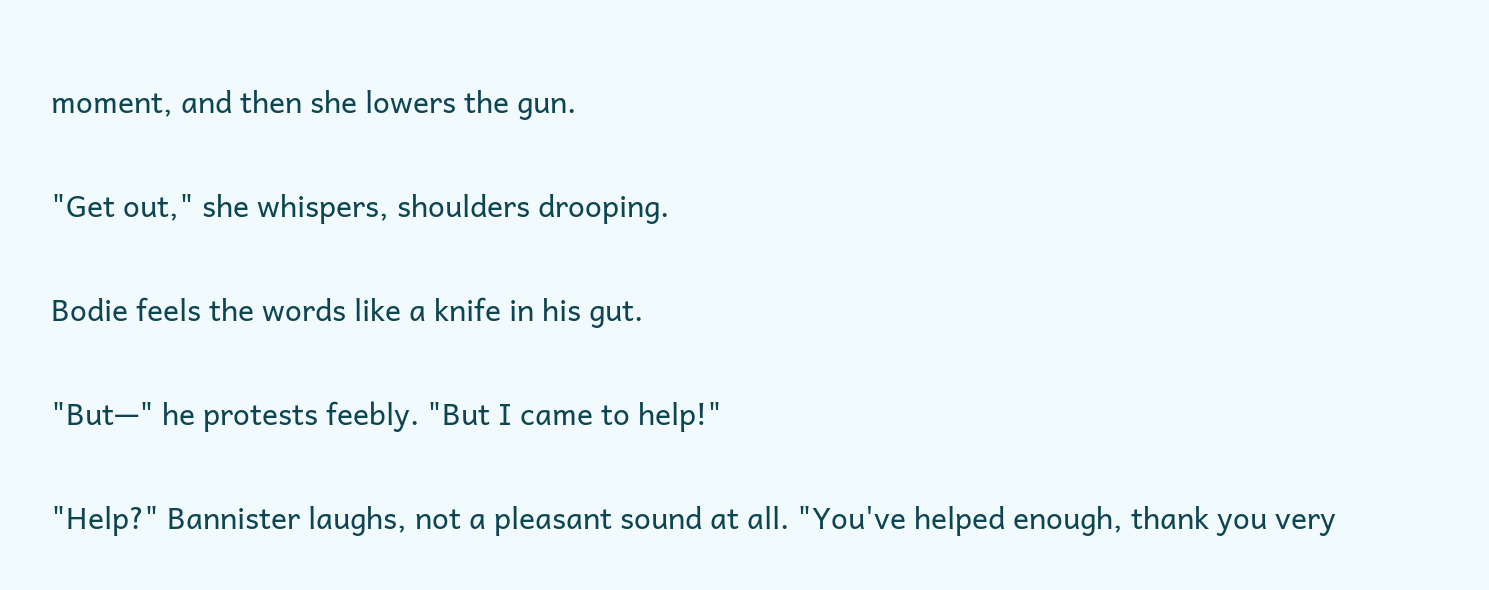moment, and then she lowers the gun.

"Get out," she whispers, shoulders drooping.

Bodie feels the words like a knife in his gut.

"But—" he protests feebly. "But I came to help!"

"Help?" Bannister laughs, not a pleasant sound at all. "You've helped enough, thank you very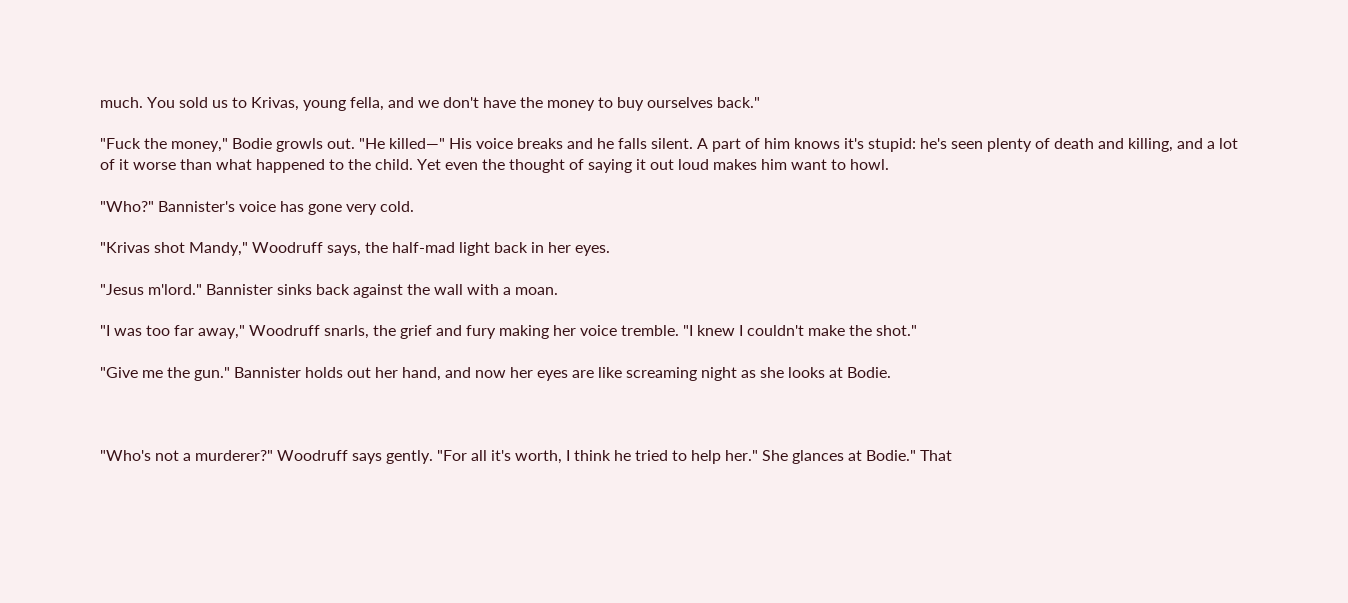much. You sold us to Krivas, young fella, and we don't have the money to buy ourselves back."

"Fuck the money," Bodie growls out. "He killed—" His voice breaks and he falls silent. A part of him knows it's stupid: he's seen plenty of death and killing, and a lot of it worse than what happened to the child. Yet even the thought of saying it out loud makes him want to howl.

"Who?" Bannister's voice has gone very cold.

"Krivas shot Mandy," Woodruff says, the half-mad light back in her eyes.

"Jesus m'lord." Bannister sinks back against the wall with a moan.

"I was too far away," Woodruff snarls, the grief and fury making her voice tremble. "I knew I couldn't make the shot."

"Give me the gun." Bannister holds out her hand, and now her eyes are like screaming night as she looks at Bodie.



"Who's not a murderer?" Woodruff says gently. "For all it's worth, I think he tried to help her." She glances at Bodie." That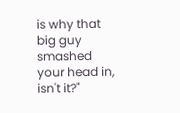is why that big guy smashed your head in, isn't it?"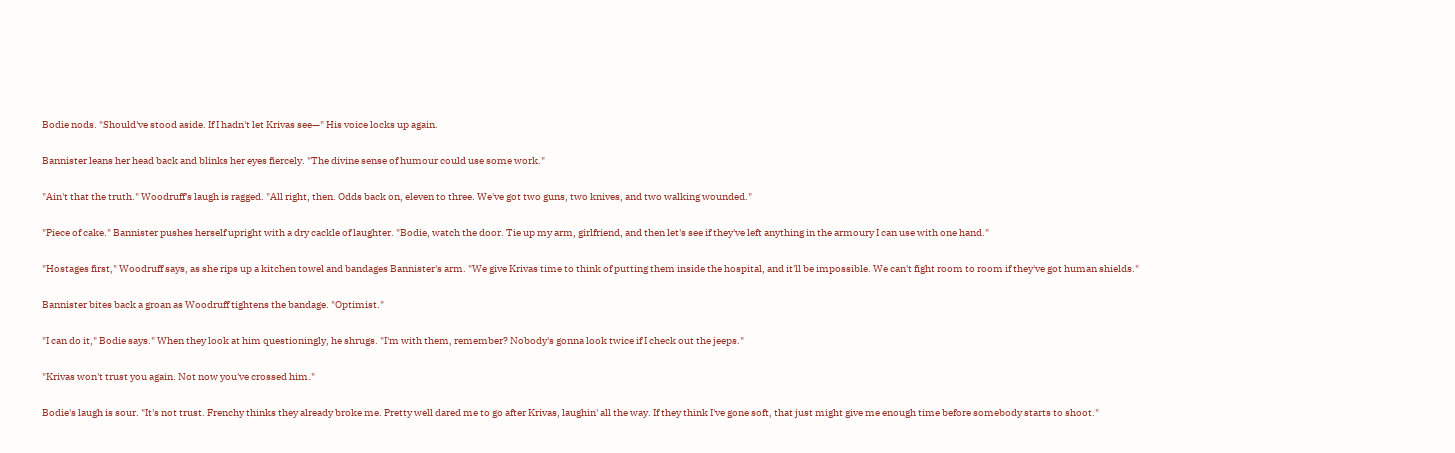Bodie nods. "Should've stood aside. If I hadn't let Krivas see—" His voice locks up again.

Bannister leans her head back and blinks her eyes fiercely. "The divine sense of humour could use some work."

"Ain't that the truth." Woodruff's laugh is ragged. "All right, then. Odds back on, eleven to three. We've got two guns, two knives, and two walking wounded."

"Piece of cake." Bannister pushes herself upright with a dry cackle of laughter. "Bodie, watch the door. Tie up my arm, girlfriend, and then let's see if they've left anything in the armoury I can use with one hand."

"Hostages first," Woodruff says, as she rips up a kitchen towel and bandages Bannister's arm. "We give Krivas time to think of putting them inside the hospital, and it'll be impossible. We can't fight room to room if they've got human shields."

Bannister bites back a groan as Woodruff tightens the bandage. "Optimist."

"I can do it," Bodie says." When they look at him questioningly, he shrugs. "I'm with them, remember? Nobody's gonna look twice if I check out the jeeps."

"Krivas won't trust you again. Not now you've crossed him."

Bodie's laugh is sour. "It's not trust. Frenchy thinks they already broke me. Pretty well dared me to go after Krivas, laughin' all the way. If they think I've gone soft, that just might give me enough time before somebody starts to shoot."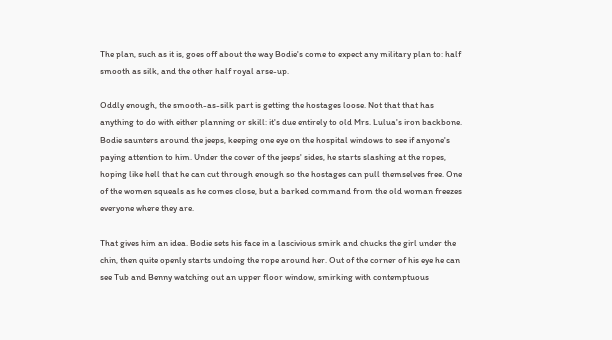The plan, such as it is, goes off about the way Bodie's come to expect any military plan to: half smooth as silk, and the other half royal arse-up.

Oddly enough, the smooth-as-silk part is getting the hostages loose. Not that that has anything to do with either planning or skill: it's due entirely to old Mrs. Lulua's iron backbone. Bodie saunters around the jeeps, keeping one eye on the hospital windows to see if anyone's paying attention to him. Under the cover of the jeeps' sides, he starts slashing at the ropes, hoping like hell that he can cut through enough so the hostages can pull themselves free. One of the women squeals as he comes close, but a barked command from the old woman freezes everyone where they are.

That gives him an idea. Bodie sets his face in a lascivious smirk and chucks the girl under the chin, then quite openly starts undoing the rope around her. Out of the corner of his eye he can see Tub and Benny watching out an upper floor window, smirking with contemptuous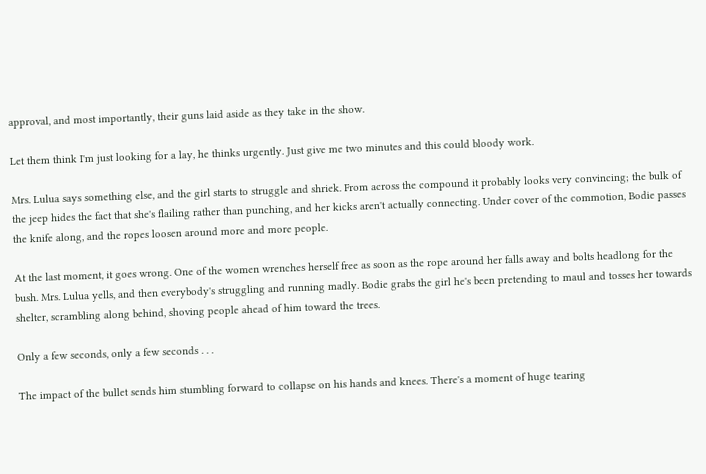approval, and most importantly, their guns laid aside as they take in the show.

Let them think I'm just looking for a lay, he thinks urgently. Just give me two minutes and this could bloody work.

Mrs. Lulua says something else, and the girl starts to struggle and shriek. From across the compound it probably looks very convincing; the bulk of the jeep hides the fact that she's flailing rather than punching, and her kicks aren't actually connecting. Under cover of the commotion, Bodie passes the knife along, and the ropes loosen around more and more people.

At the last moment, it goes wrong. One of the women wrenches herself free as soon as the rope around her falls away and bolts headlong for the bush. Mrs. Lulua yells, and then everybody's struggling and running madly. Bodie grabs the girl he's been pretending to maul and tosses her towards shelter, scrambling along behind, shoving people ahead of him toward the trees.

Only a few seconds, only a few seconds . . .

The impact of the bullet sends him stumbling forward to collapse on his hands and knees. There's a moment of huge tearing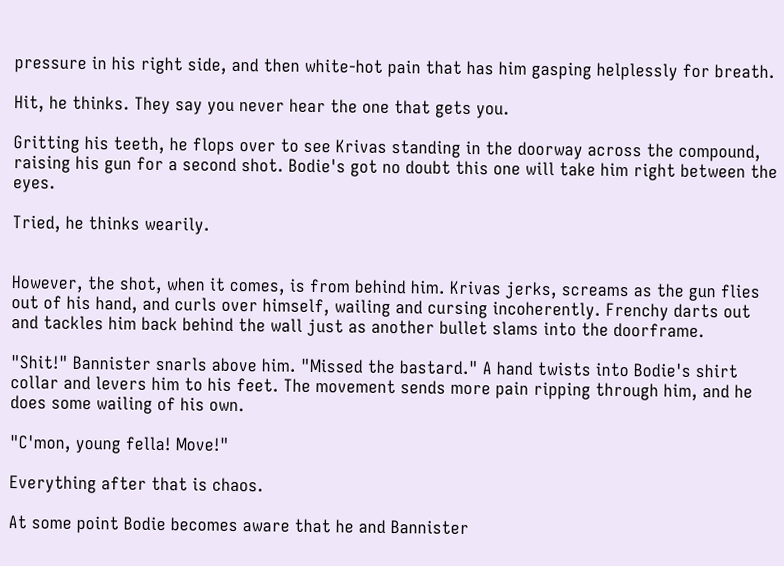pressure in his right side, and then white-hot pain that has him gasping helplessly for breath.

Hit, he thinks. They say you never hear the one that gets you.

Gritting his teeth, he flops over to see Krivas standing in the doorway across the compound, raising his gun for a second shot. Bodie's got no doubt this one will take him right between the eyes.

Tried, he thinks wearily.


However, the shot, when it comes, is from behind him. Krivas jerks, screams as the gun flies out of his hand, and curls over himself, wailing and cursing incoherently. Frenchy darts out and tackles him back behind the wall just as another bullet slams into the doorframe.

"Shit!" Bannister snarls above him. "Missed the bastard." A hand twists into Bodie's shirt collar and levers him to his feet. The movement sends more pain ripping through him, and he does some wailing of his own.

"C'mon, young fella! Move!"

Everything after that is chaos.

At some point Bodie becomes aware that he and Bannister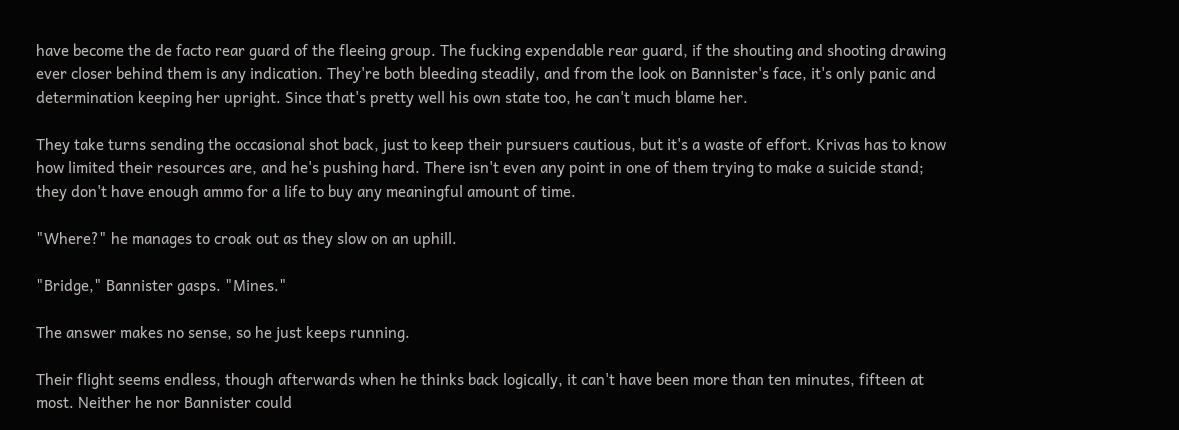have become the de facto rear guard of the fleeing group. The fucking expendable rear guard, if the shouting and shooting drawing ever closer behind them is any indication. They're both bleeding steadily, and from the look on Bannister's face, it's only panic and determination keeping her upright. Since that's pretty well his own state too, he can't much blame her.

They take turns sending the occasional shot back, just to keep their pursuers cautious, but it's a waste of effort. Krivas has to know how limited their resources are, and he's pushing hard. There isn't even any point in one of them trying to make a suicide stand; they don't have enough ammo for a life to buy any meaningful amount of time.

"Where?" he manages to croak out as they slow on an uphill.

"Bridge," Bannister gasps. "Mines."

The answer makes no sense, so he just keeps running.

Their flight seems endless, though afterwards when he thinks back logically, it can't have been more than ten minutes, fifteen at most. Neither he nor Bannister could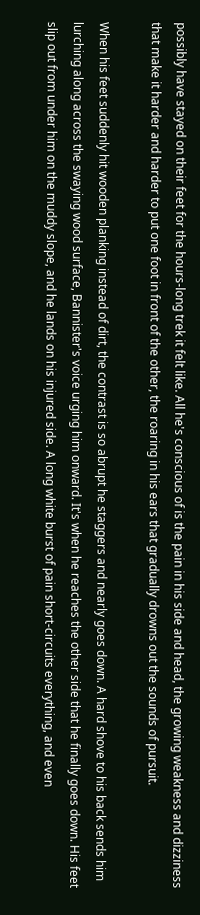possibly have stayed on their feet for the hours-long trek it felt like. All he's conscious of is the pain in his side and head, the growing weakness and dizziness that make it harder and harder to put one foot in front of the other, the roaring in his ears that gradually drowns out the sounds of pursuit.

When his feet suddenly hit wooden planking instead of dirt, the contrast is so abrupt he staggers and nearly goes down. A hard shove to his back sends him lurching along across the swaying wood surface, Bannister's voice urging him onward. It's when he reaches the other side that he finally goes down. His feet slip out from under him on the muddy slope, and he lands on his injured side. A long white burst of pain short-circuits everything, and even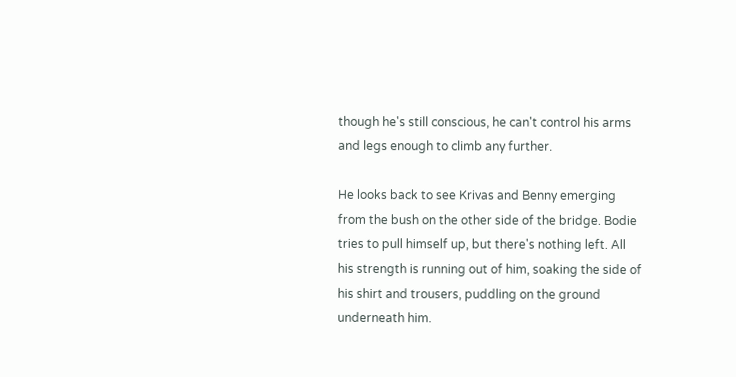though he's still conscious, he can't control his arms and legs enough to climb any further.

He looks back to see Krivas and Benny emerging from the bush on the other side of the bridge. Bodie tries to pull himself up, but there's nothing left. All his strength is running out of him, soaking the side of his shirt and trousers, puddling on the ground underneath him.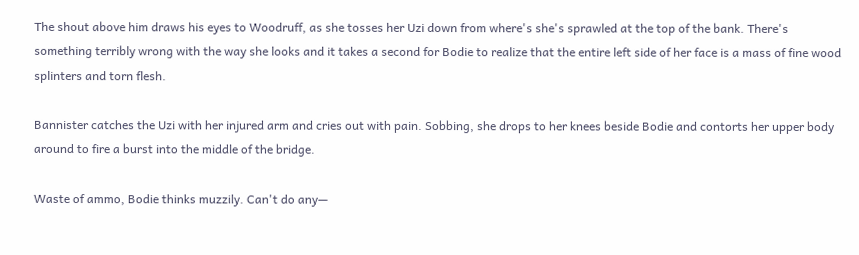The shout above him draws his eyes to Woodruff, as she tosses her Uzi down from where's she's sprawled at the top of the bank. There's something terribly wrong with the way she looks and it takes a second for Bodie to realize that the entire left side of her face is a mass of fine wood splinters and torn flesh.

Bannister catches the Uzi with her injured arm and cries out with pain. Sobbing, she drops to her knees beside Bodie and contorts her upper body around to fire a burst into the middle of the bridge.

Waste of ammo, Bodie thinks muzzily. Can't do any—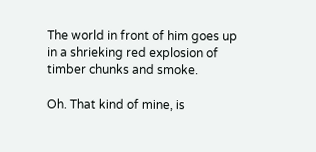The world in front of him goes up in a shrieking red explosion of timber chunks and smoke.

Oh. That kind of mine, is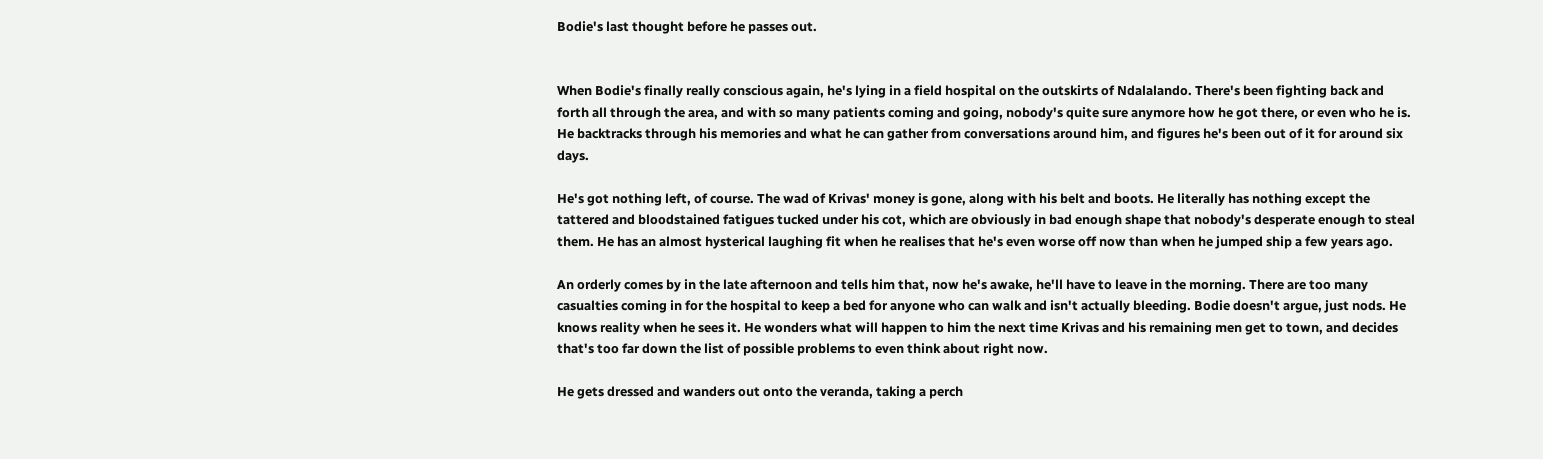Bodie's last thought before he passes out.


When Bodie's finally really conscious again, he's lying in a field hospital on the outskirts of Ndalalando. There's been fighting back and forth all through the area, and with so many patients coming and going, nobody's quite sure anymore how he got there, or even who he is. He backtracks through his memories and what he can gather from conversations around him, and figures he's been out of it for around six days.

He's got nothing left, of course. The wad of Krivas' money is gone, along with his belt and boots. He literally has nothing except the tattered and bloodstained fatigues tucked under his cot, which are obviously in bad enough shape that nobody's desperate enough to steal them. He has an almost hysterical laughing fit when he realises that he's even worse off now than when he jumped ship a few years ago.

An orderly comes by in the late afternoon and tells him that, now he's awake, he'll have to leave in the morning. There are too many casualties coming in for the hospital to keep a bed for anyone who can walk and isn't actually bleeding. Bodie doesn't argue, just nods. He knows reality when he sees it. He wonders what will happen to him the next time Krivas and his remaining men get to town, and decides that's too far down the list of possible problems to even think about right now.

He gets dressed and wanders out onto the veranda, taking a perch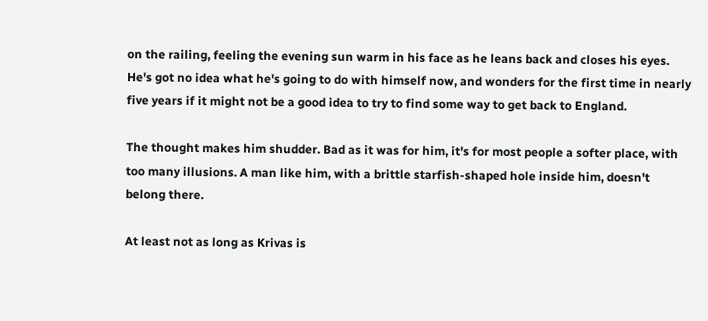on the railing, feeling the evening sun warm in his face as he leans back and closes his eyes. He's got no idea what he's going to do with himself now, and wonders for the first time in nearly five years if it might not be a good idea to try to find some way to get back to England.

The thought makes him shudder. Bad as it was for him, it's for most people a softer place, with too many illusions. A man like him, with a brittle starfish-shaped hole inside him, doesn't belong there.

At least not as long as Krivas is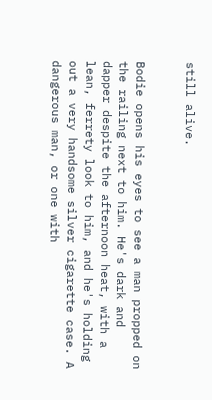still alive.


Bodie opens his eyes to see a man propped on the railing next to him. He's dark and dapper despite the afternoon heat, with a lean, ferrety look to him, and he's holding out a very handsome silver cigarette case. A dangerous man, or one with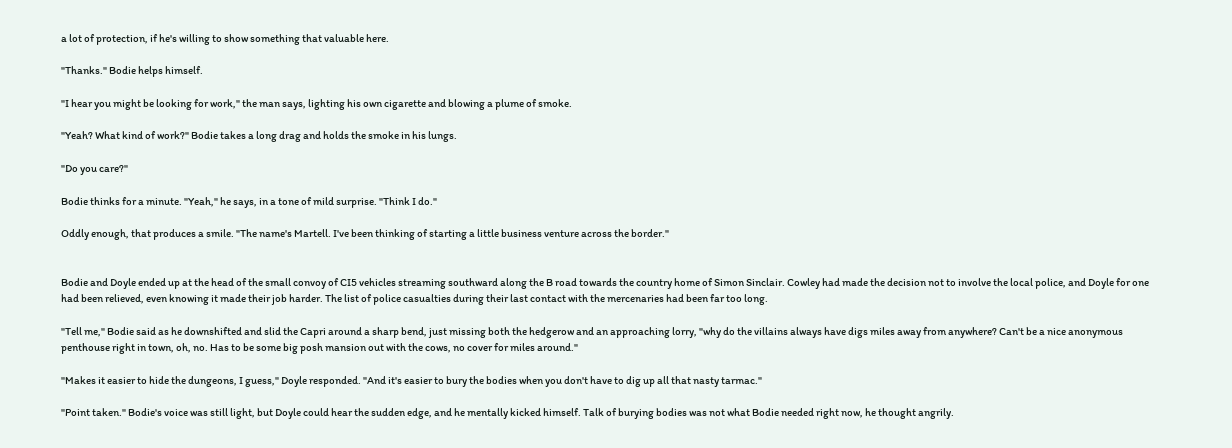a lot of protection, if he's willing to show something that valuable here.

"Thanks." Bodie helps himself.

"I hear you might be looking for work," the man says, lighting his own cigarette and blowing a plume of smoke.

"Yeah? What kind of work?" Bodie takes a long drag and holds the smoke in his lungs.

"Do you care?"

Bodie thinks for a minute. "Yeah," he says, in a tone of mild surprise. "Think I do."

Oddly enough, that produces a smile. "The name's Martell. I've been thinking of starting a little business venture across the border."


Bodie and Doyle ended up at the head of the small convoy of CI5 vehicles streaming southward along the B road towards the country home of Simon Sinclair. Cowley had made the decision not to involve the local police, and Doyle for one had been relieved, even knowing it made their job harder. The list of police casualties during their last contact with the mercenaries had been far too long.

"Tell me," Bodie said as he downshifted and slid the Capri around a sharp bend, just missing both the hedgerow and an approaching lorry, "why do the villains always have digs miles away from anywhere? Can't be a nice anonymous penthouse right in town, oh, no. Has to be some big posh mansion out with the cows, no cover for miles around."

"Makes it easier to hide the dungeons, I guess," Doyle responded. "And it's easier to bury the bodies when you don't have to dig up all that nasty tarmac."

"Point taken." Bodie's voice was still light, but Doyle could hear the sudden edge, and he mentally kicked himself. Talk of burying bodies was not what Bodie needed right now, he thought angrily.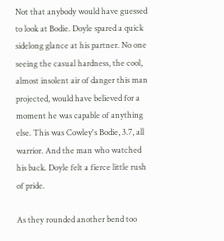Not that anybody would have guessed to look at Bodie. Doyle spared a quick sidelong glance at his partner. No one seeing the casual hardness, the cool, almost insolent air of danger this man projected, would have believed for a moment he was capable of anything else. This was Cowley's Bodie, 3.7, all warrior. And the man who watched his back. Doyle felt a fierce little rush of pride.

As they rounded another bend too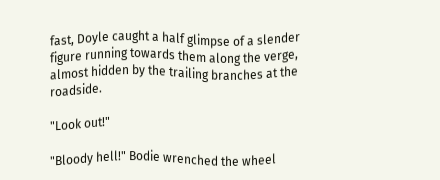fast, Doyle caught a half glimpse of a slender figure running towards them along the verge, almost hidden by the trailing branches at the roadside.

"Look out!"

"Bloody hell!" Bodie wrenched the wheel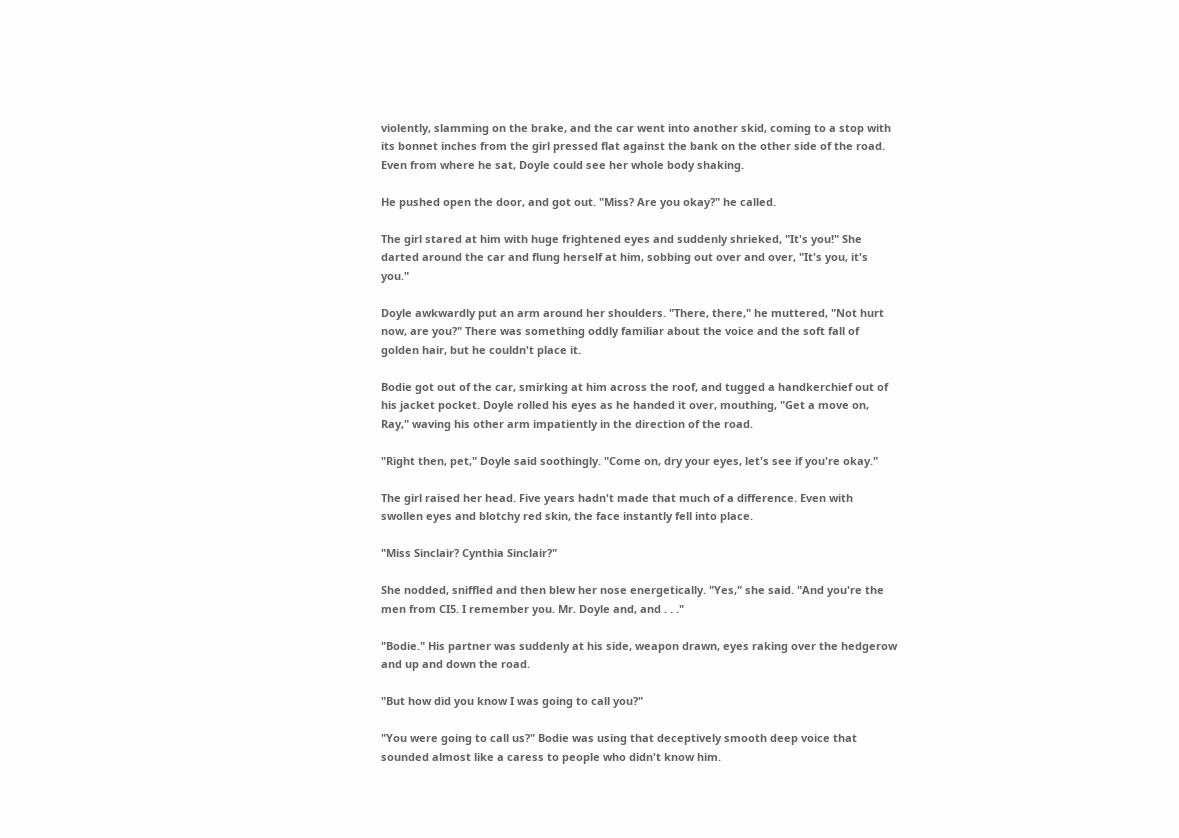violently, slamming on the brake, and the car went into another skid, coming to a stop with its bonnet inches from the girl pressed flat against the bank on the other side of the road. Even from where he sat, Doyle could see her whole body shaking.

He pushed open the door, and got out. "Miss? Are you okay?" he called.

The girl stared at him with huge frightened eyes and suddenly shrieked, "It's you!" She darted around the car and flung herself at him, sobbing out over and over, "It's you, it's you."

Doyle awkwardly put an arm around her shoulders. "There, there," he muttered, "Not hurt now, are you?" There was something oddly familiar about the voice and the soft fall of golden hair, but he couldn't place it.

Bodie got out of the car, smirking at him across the roof, and tugged a handkerchief out of his jacket pocket. Doyle rolled his eyes as he handed it over, mouthing, "Get a move on, Ray," waving his other arm impatiently in the direction of the road.

"Right then, pet," Doyle said soothingly. "Come on, dry your eyes, let's see if you're okay."

The girl raised her head. Five years hadn't made that much of a difference. Even with swollen eyes and blotchy red skin, the face instantly fell into place.

"Miss Sinclair? Cynthia Sinclair?"

She nodded, sniffled and then blew her nose energetically. "Yes," she said. "And you're the men from CI5. I remember you. Mr. Doyle and, and . . ."

"Bodie." His partner was suddenly at his side, weapon drawn, eyes raking over the hedgerow and up and down the road.

"But how did you know I was going to call you?"

"You were going to call us?" Bodie was using that deceptively smooth deep voice that sounded almost like a caress to people who didn't know him.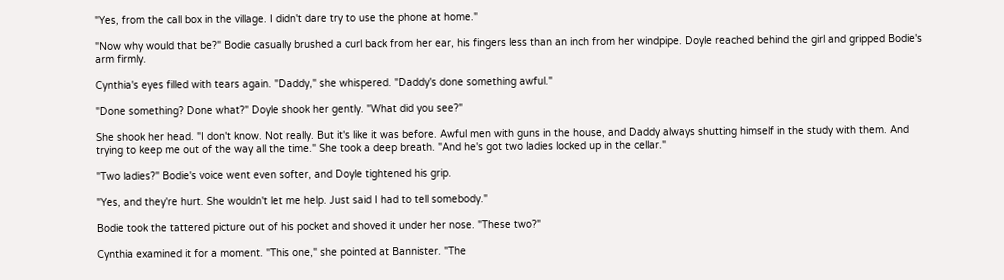"Yes, from the call box in the village. I didn't dare try to use the phone at home."

"Now why would that be?" Bodie casually brushed a curl back from her ear, his fingers less than an inch from her windpipe. Doyle reached behind the girl and gripped Bodie's arm firmly.

Cynthia's eyes filled with tears again. "Daddy," she whispered. "Daddy's done something awful."

"Done something? Done what?" Doyle shook her gently. "What did you see?"

She shook her head. "I don't know. Not really. But it's like it was before. Awful men with guns in the house, and Daddy always shutting himself in the study with them. And trying to keep me out of the way all the time." She took a deep breath. "And he's got two ladies locked up in the cellar."

"Two ladies?" Bodie's voice went even softer, and Doyle tightened his grip.

"Yes, and they're hurt. She wouldn't let me help. Just said I had to tell somebody."

Bodie took the tattered picture out of his pocket and shoved it under her nose. "These two?"

Cynthia examined it for a moment. "This one," she pointed at Bannister. "The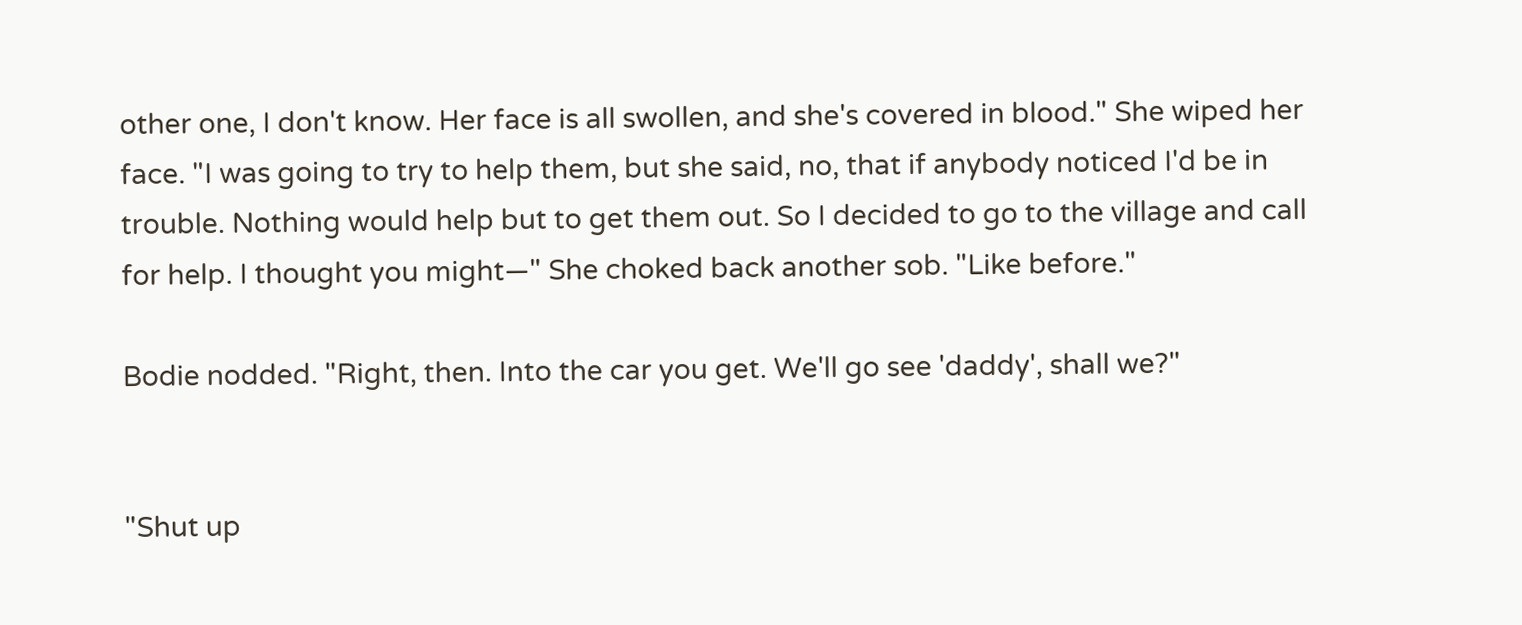other one, I don't know. Her face is all swollen, and she's covered in blood." She wiped her face. "I was going to try to help them, but she said, no, that if anybody noticed I'd be in trouble. Nothing would help but to get them out. So I decided to go to the village and call for help. I thought you might—" She choked back another sob. "Like before."

Bodie nodded. "Right, then. Into the car you get. We'll go see 'daddy', shall we?"


"Shut up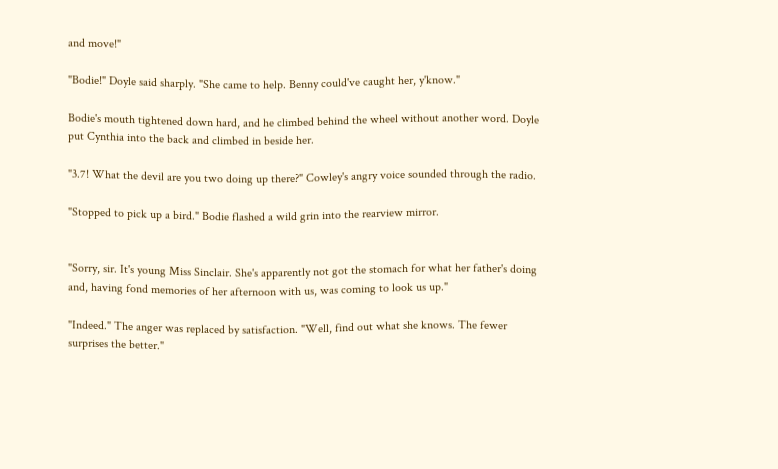and move!"

"Bodie!" Doyle said sharply. "She came to help. Benny could've caught her, y'know."

Bodie's mouth tightened down hard, and he climbed behind the wheel without another word. Doyle put Cynthia into the back and climbed in beside her.

"3.7! What the devil are you two doing up there?" Cowley's angry voice sounded through the radio.

"Stopped to pick up a bird." Bodie flashed a wild grin into the rearview mirror.


"Sorry, sir. It's young Miss Sinclair. She's apparently not got the stomach for what her father's doing and, having fond memories of her afternoon with us, was coming to look us up."

"Indeed." The anger was replaced by satisfaction. "Well, find out what she knows. The fewer surprises the better."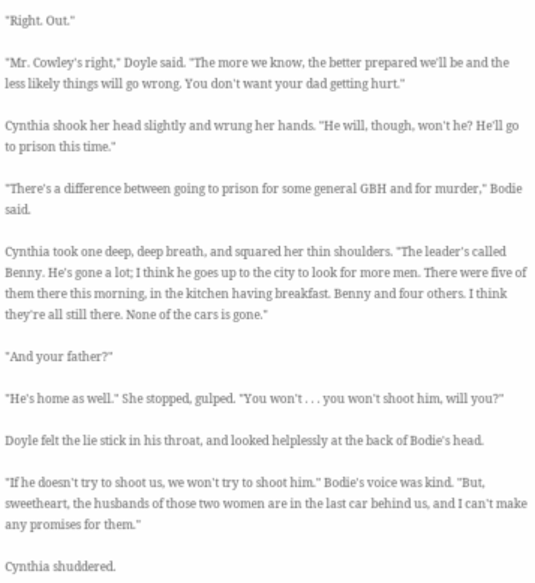"Right. Out."

"Mr. Cowley's right," Doyle said. "The more we know, the better prepared we'll be and the less likely things will go wrong. You don't want your dad getting hurt."

Cynthia shook her head slightly and wrung her hands. "He will, though, won't he? He'll go to prison this time."

"There's a difference between going to prison for some general GBH and for murder," Bodie said.

Cynthia took one deep, deep breath, and squared her thin shoulders. "The leader's called Benny. He's gone a lot; I think he goes up to the city to look for more men. There were five of them there this morning, in the kitchen having breakfast. Benny and four others. I think they're all still there. None of the cars is gone."

"And your father?"

"He's home as well." She stopped, gulped. "You won't . . . you won't shoot him, will you?"

Doyle felt the lie stick in his throat, and looked helplessly at the back of Bodie's head.

"If he doesn't try to shoot us, we won't try to shoot him." Bodie's voice was kind. "But, sweetheart, the husbands of those two women are in the last car behind us, and I can't make any promises for them."

Cynthia shuddered.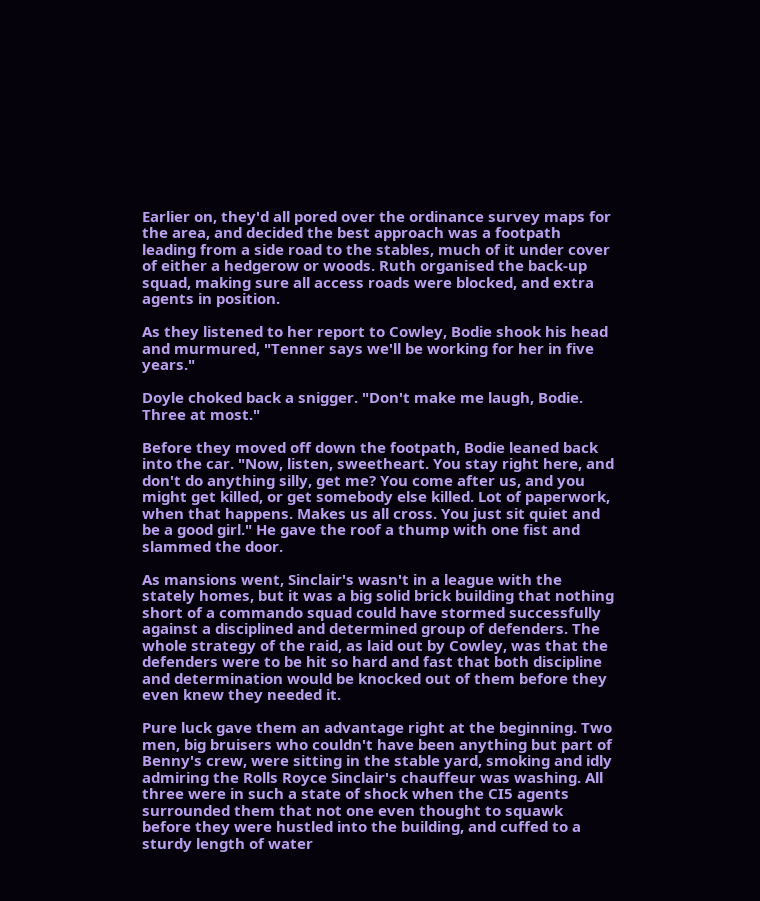Earlier on, they'd all pored over the ordinance survey maps for the area, and decided the best approach was a footpath leading from a side road to the stables, much of it under cover of either a hedgerow or woods. Ruth organised the back-up squad, making sure all access roads were blocked, and extra agents in position.

As they listened to her report to Cowley, Bodie shook his head and murmured, "Tenner says we'll be working for her in five years."

Doyle choked back a snigger. "Don't make me laugh, Bodie. Three at most."

Before they moved off down the footpath, Bodie leaned back into the car. "Now, listen, sweetheart. You stay right here, and don't do anything silly, get me? You come after us, and you might get killed, or get somebody else killed. Lot of paperwork, when that happens. Makes us all cross. You just sit quiet and be a good girl." He gave the roof a thump with one fist and slammed the door.

As mansions went, Sinclair's wasn't in a league with the stately homes, but it was a big solid brick building that nothing short of a commando squad could have stormed successfully against a disciplined and determined group of defenders. The whole strategy of the raid, as laid out by Cowley, was that the defenders were to be hit so hard and fast that both discipline and determination would be knocked out of them before they even knew they needed it.

Pure luck gave them an advantage right at the beginning. Two men, big bruisers who couldn't have been anything but part of Benny's crew, were sitting in the stable yard, smoking and idly admiring the Rolls Royce Sinclair's chauffeur was washing. All three were in such a state of shock when the CI5 agents surrounded them that not one even thought to squawk before they were hustled into the building, and cuffed to a sturdy length of water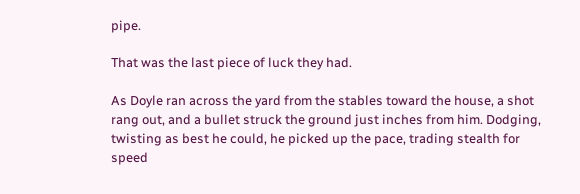pipe.

That was the last piece of luck they had.

As Doyle ran across the yard from the stables toward the house, a shot rang out, and a bullet struck the ground just inches from him. Dodging, twisting as best he could, he picked up the pace, trading stealth for speed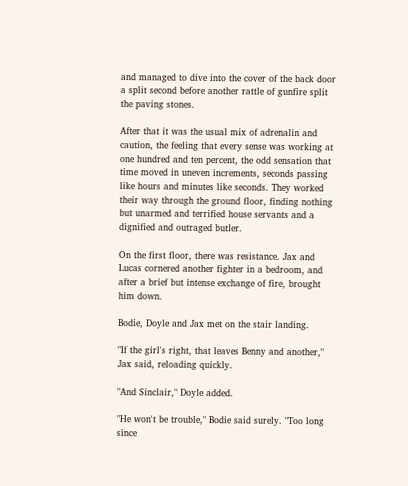and managed to dive into the cover of the back door a split second before another rattle of gunfire split the paving stones.

After that it was the usual mix of adrenalin and caution, the feeling that every sense was working at one hundred and ten percent, the odd sensation that time moved in uneven increments, seconds passing like hours and minutes like seconds. They worked their way through the ground floor, finding nothing but unarmed and terrified house servants and a dignified and outraged butler.

On the first floor, there was resistance. Jax and Lucas cornered another fighter in a bedroom, and after a brief but intense exchange of fire, brought him down.

Bodie, Doyle and Jax met on the stair landing.

"If the girl's right, that leaves Benny and another," Jax said, reloading quickly.

"And Sinclair," Doyle added.

"He won't be trouble," Bodie said surely. "Too long since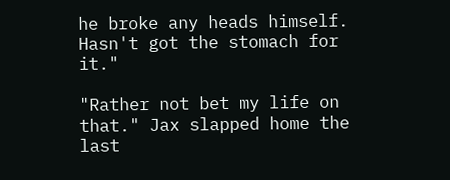he broke any heads himself. Hasn't got the stomach for it."

"Rather not bet my life on that." Jax slapped home the last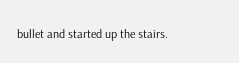bullet and started up the stairs.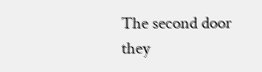The second door they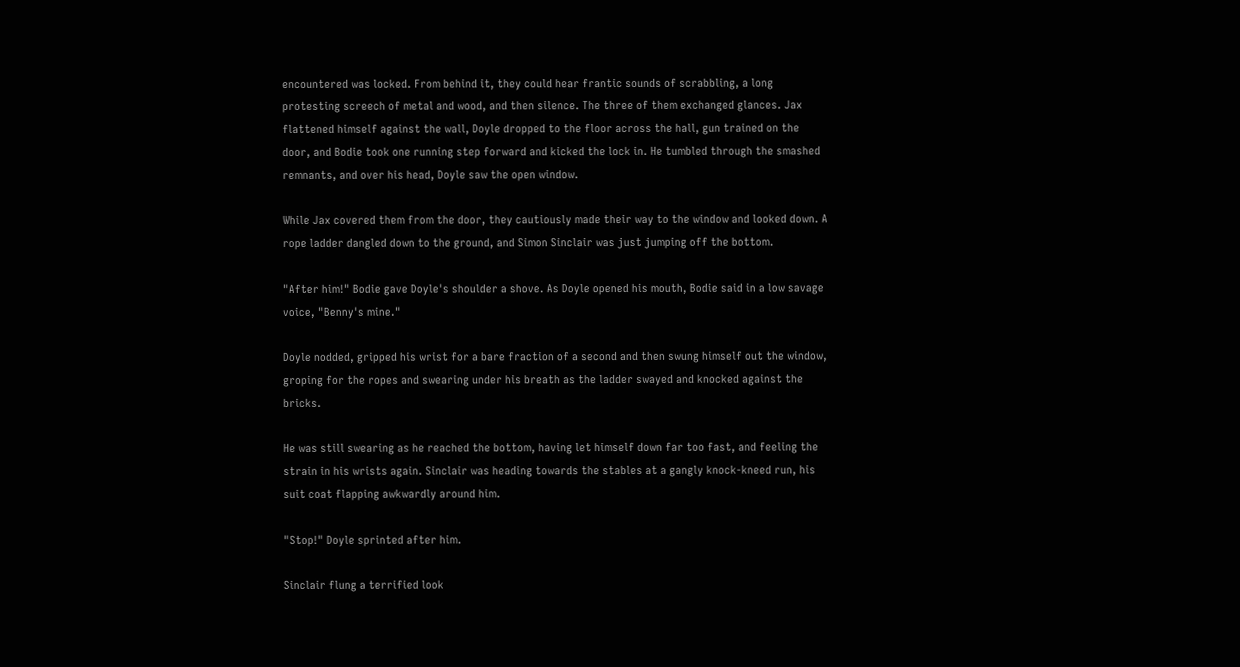encountered was locked. From behind it, they could hear frantic sounds of scrabbling, a long protesting screech of metal and wood, and then silence. The three of them exchanged glances. Jax flattened himself against the wall, Doyle dropped to the floor across the hall, gun trained on the door, and Bodie took one running step forward and kicked the lock in. He tumbled through the smashed remnants, and over his head, Doyle saw the open window.

While Jax covered them from the door, they cautiously made their way to the window and looked down. A rope ladder dangled down to the ground, and Simon Sinclair was just jumping off the bottom.

"After him!" Bodie gave Doyle's shoulder a shove. As Doyle opened his mouth, Bodie said in a low savage voice, "Benny's mine."

Doyle nodded, gripped his wrist for a bare fraction of a second and then swung himself out the window, groping for the ropes and swearing under his breath as the ladder swayed and knocked against the bricks.

He was still swearing as he reached the bottom, having let himself down far too fast, and feeling the strain in his wrists again. Sinclair was heading towards the stables at a gangly knock-kneed run, his suit coat flapping awkwardly around him.

"Stop!" Doyle sprinted after him.

Sinclair flung a terrified look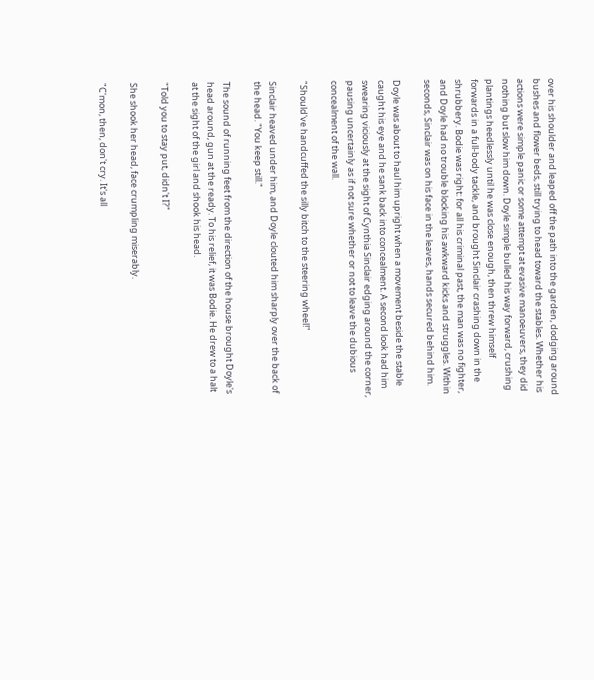over his shoulder and leaped off the path into the garden, dodging around bushes and flower beds, still trying to head toward the stables. Whether his actions were simple panic or some attempt at evasive manoeuvers, they did nothing but slow him down. Doyle simple bulled his way forward, crushing plantings heedlessly until he was close enough, then threw himself forwards in a full-body tackle, and brought Sinclair crashing down in the shrubbery. Bodie was right: for all his criminal past, the man was no fighter, and Doyle had no trouble blocking his awkward kicks and struggles. Within seconds, Sinclair was on his face in the leaves, hands secured behind him.

Doyle was about to haul him upright when a movement beside the stable caught his eye and he sank back into concealment. A second look had him swearing viciously at the sight of Cynthia Sinclair edging around the corner, pausing uncertainly as if not sure whether or not to leave the dubious concealment of the wall.

"Should've handcuffed the silly bitch to the steering wheel!"

Sinclair heaved under him, and Doyle clouted him sharply over the back of the head. "You keep still."

The sound of running feet from the direction of the house brought Doyle's head around, gun at the ready. To his relief, it was Bodie. He drew to a halt at the sight of the girl and shook his head.

"Told you to stay put, didn't I?"

She shook her head, face crumpling miserably.

"C'mon, then, don't cry. It's all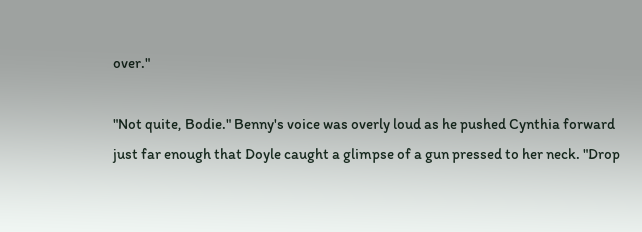over."

"Not quite, Bodie." Benny's voice was overly loud as he pushed Cynthia forward just far enough that Doyle caught a glimpse of a gun pressed to her neck. "Drop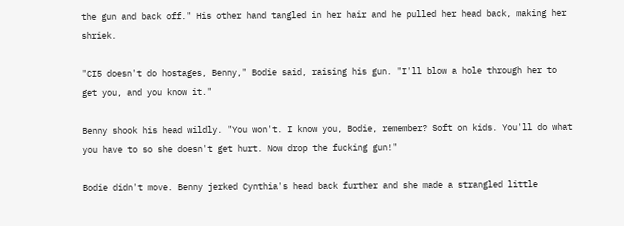the gun and back off." His other hand tangled in her hair and he pulled her head back, making her shriek.

"CI5 doesn't do hostages, Benny," Bodie said, raising his gun. "I'll blow a hole through her to get you, and you know it."

Benny shook his head wildly. "You won't. I know you, Bodie, remember? Soft on kids. You'll do what you have to so she doesn't get hurt. Now drop the fucking gun!"

Bodie didn't move. Benny jerked Cynthia's head back further and she made a strangled little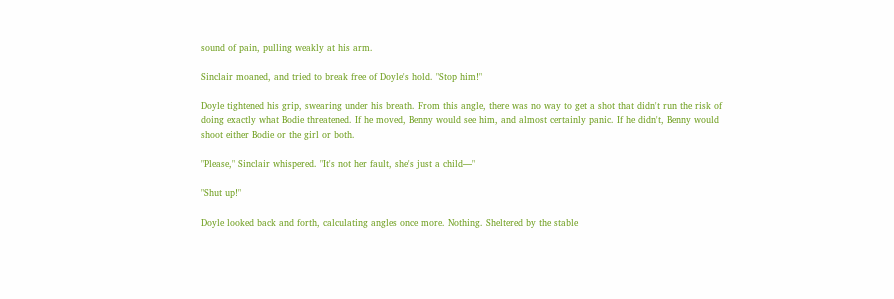sound of pain, pulling weakly at his arm.

Sinclair moaned, and tried to break free of Doyle's hold. "Stop him!"

Doyle tightened his grip, swearing under his breath. From this angle, there was no way to get a shot that didn't run the risk of doing exactly what Bodie threatened. If he moved, Benny would see him, and almost certainly panic. If he didn't, Benny would shoot either Bodie or the girl or both.

"Please," Sinclair whispered. "It's not her fault, she's just a child—"

"Shut up!"

Doyle looked back and forth, calculating angles once more. Nothing. Sheltered by the stable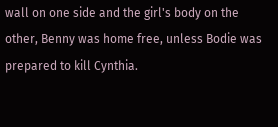wall on one side and the girl's body on the other, Benny was home free, unless Bodie was prepared to kill Cynthia.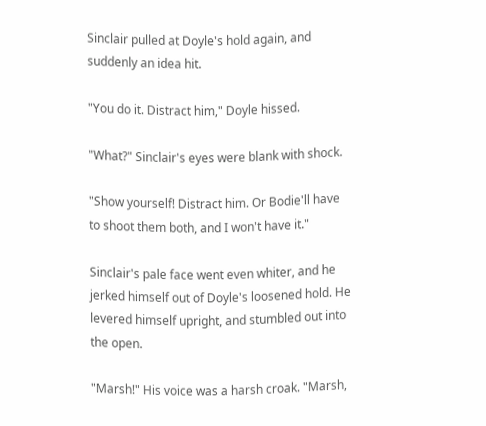Sinclair pulled at Doyle's hold again, and suddenly an idea hit.

"You do it. Distract him," Doyle hissed.

"What?" Sinclair's eyes were blank with shock.

"Show yourself! Distract him. Or Bodie'll have to shoot them both, and I won't have it."

Sinclair's pale face went even whiter, and he jerked himself out of Doyle's loosened hold. He levered himself upright, and stumbled out into the open.

"Marsh!" His voice was a harsh croak. "Marsh,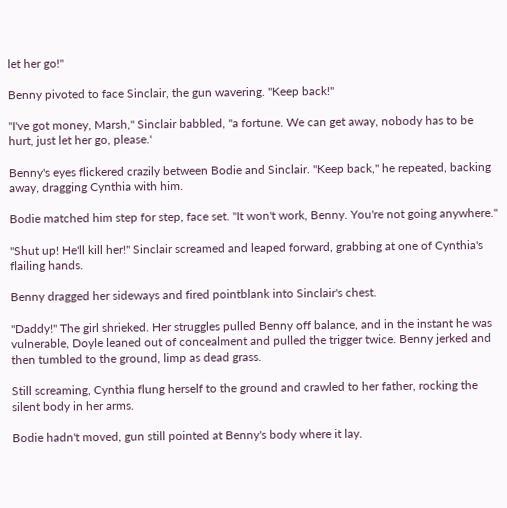let her go!"

Benny pivoted to face Sinclair, the gun wavering. "Keep back!"

"I've got money, Marsh," Sinclair babbled, "a fortune. We can get away, nobody has to be hurt, just let her go, please.'

Benny's eyes flickered crazily between Bodie and Sinclair. "Keep back," he repeated, backing away, dragging Cynthia with him.

Bodie matched him step for step, face set. "It won't work, Benny. You're not going anywhere."

"Shut up! He'll kill her!" Sinclair screamed and leaped forward, grabbing at one of Cynthia's flailing hands.

Benny dragged her sideways and fired pointblank into Sinclair's chest.

"Daddy!" The girl shrieked. Her struggles pulled Benny off balance, and in the instant he was vulnerable, Doyle leaned out of concealment and pulled the trigger twice. Benny jerked and then tumbled to the ground, limp as dead grass.

Still screaming, Cynthia flung herself to the ground and crawled to her father, rocking the silent body in her arms.

Bodie hadn't moved, gun still pointed at Benny's body where it lay.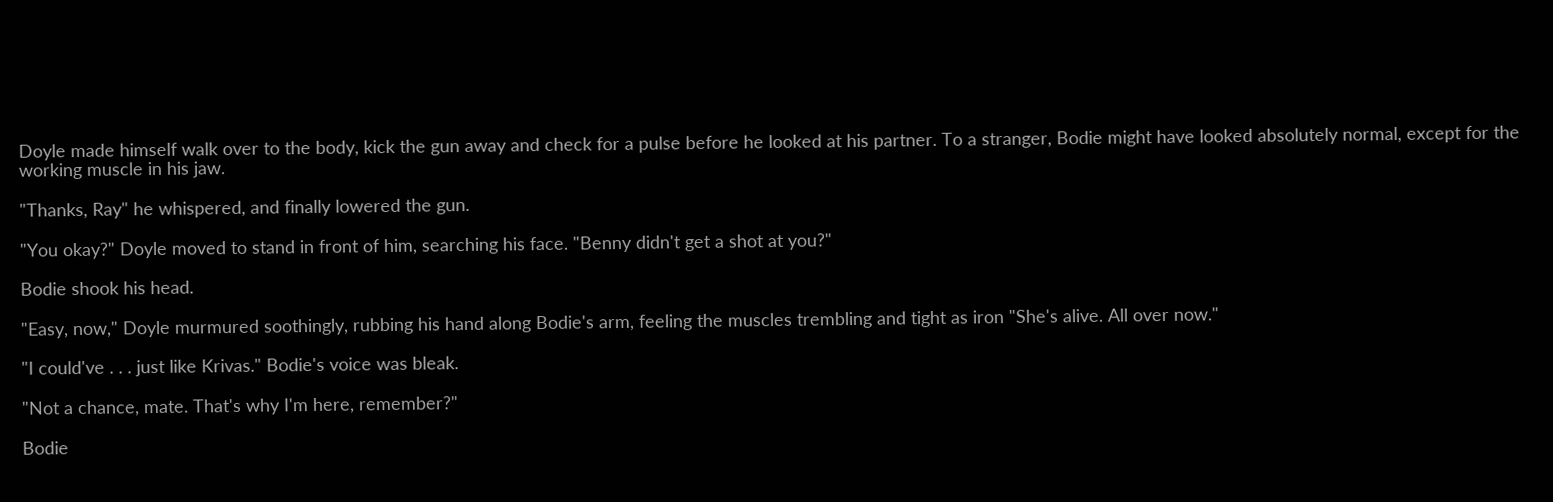Doyle made himself walk over to the body, kick the gun away and check for a pulse before he looked at his partner. To a stranger, Bodie might have looked absolutely normal, except for the working muscle in his jaw.

"Thanks, Ray" he whispered, and finally lowered the gun.

"You okay?" Doyle moved to stand in front of him, searching his face. "Benny didn't get a shot at you?"

Bodie shook his head.

"Easy, now," Doyle murmured soothingly, rubbing his hand along Bodie's arm, feeling the muscles trembling and tight as iron "She's alive. All over now."

"I could've . . . just like Krivas." Bodie's voice was bleak.

"Not a chance, mate. That's why I'm here, remember?"

Bodie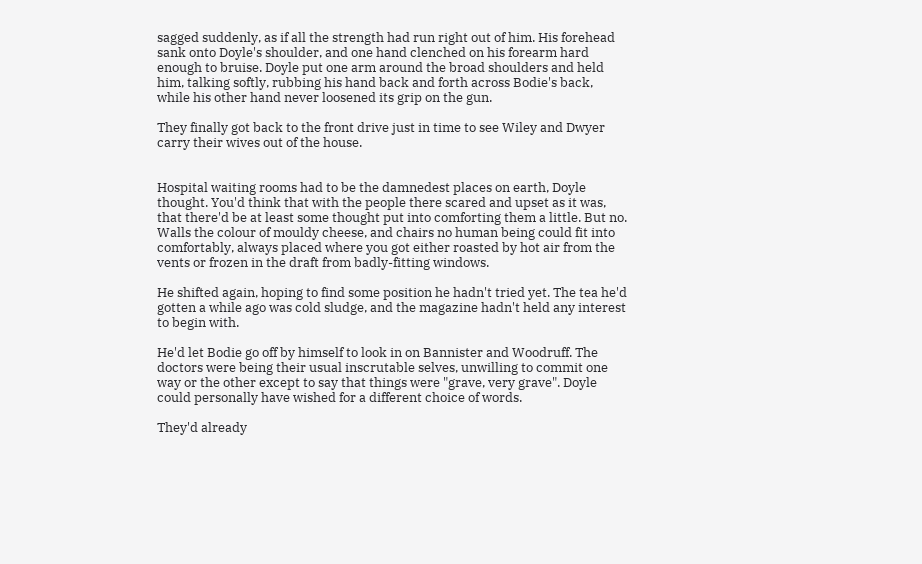sagged suddenly, as if all the strength had run right out of him. His forehead sank onto Doyle's shoulder, and one hand clenched on his forearm hard enough to bruise. Doyle put one arm around the broad shoulders and held him, talking softly, rubbing his hand back and forth across Bodie's back, while his other hand never loosened its grip on the gun.

They finally got back to the front drive just in time to see Wiley and Dwyer carry their wives out of the house.


Hospital waiting rooms had to be the damnedest places on earth, Doyle thought. You'd think that with the people there scared and upset as it was, that there'd be at least some thought put into comforting them a little. But no. Walls the colour of mouldy cheese, and chairs no human being could fit into comfortably, always placed where you got either roasted by hot air from the vents or frozen in the draft from badly-fitting windows.

He shifted again, hoping to find some position he hadn't tried yet. The tea he'd gotten a while ago was cold sludge, and the magazine hadn't held any interest to begin with.

He'd let Bodie go off by himself to look in on Bannister and Woodruff. The doctors were being their usual inscrutable selves, unwilling to commit one way or the other except to say that things were "grave, very grave". Doyle could personally have wished for a different choice of words.

They'd already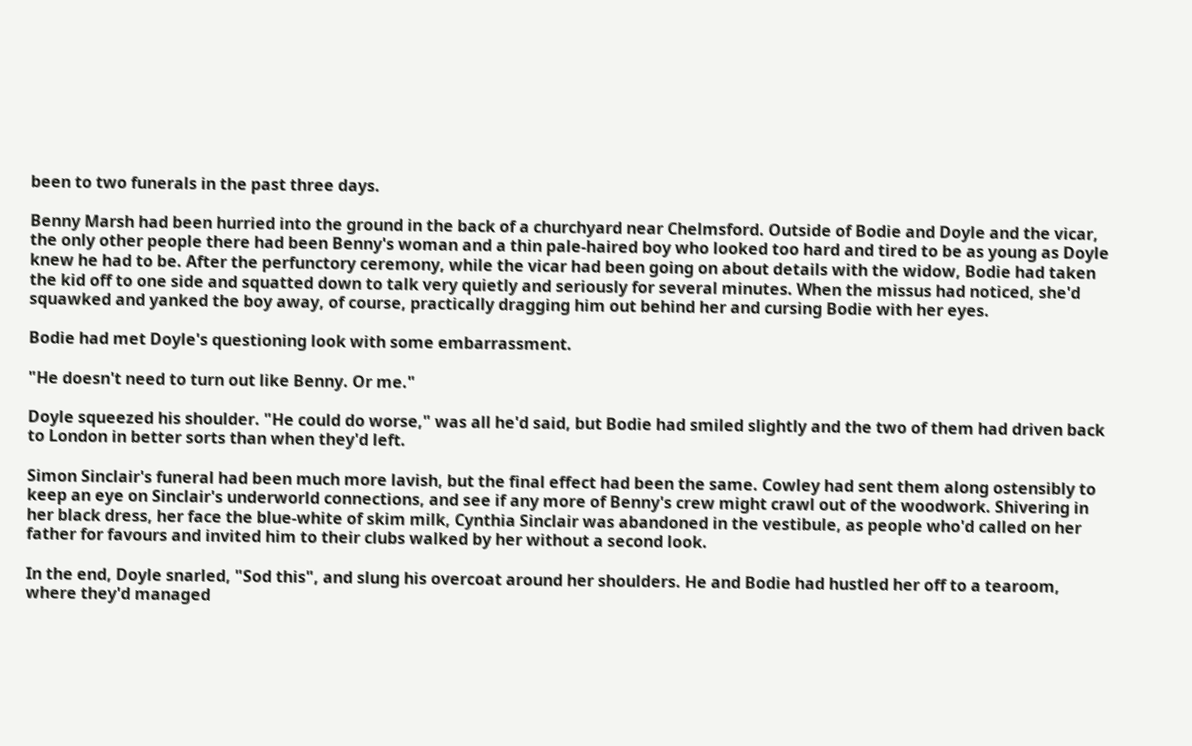been to two funerals in the past three days.

Benny Marsh had been hurried into the ground in the back of a churchyard near Chelmsford. Outside of Bodie and Doyle and the vicar, the only other people there had been Benny's woman and a thin pale-haired boy who looked too hard and tired to be as young as Doyle knew he had to be. After the perfunctory ceremony, while the vicar had been going on about details with the widow, Bodie had taken the kid off to one side and squatted down to talk very quietly and seriously for several minutes. When the missus had noticed, she'd squawked and yanked the boy away, of course, practically dragging him out behind her and cursing Bodie with her eyes.

Bodie had met Doyle's questioning look with some embarrassment.

"He doesn't need to turn out like Benny. Or me."

Doyle squeezed his shoulder. "He could do worse," was all he'd said, but Bodie had smiled slightly and the two of them had driven back to London in better sorts than when they'd left.

Simon Sinclair's funeral had been much more lavish, but the final effect had been the same. Cowley had sent them along ostensibly to keep an eye on Sinclair's underworld connections, and see if any more of Benny's crew might crawl out of the woodwork. Shivering in her black dress, her face the blue-white of skim milk, Cynthia Sinclair was abandoned in the vestibule, as people who'd called on her father for favours and invited him to their clubs walked by her without a second look.

In the end, Doyle snarled, "Sod this", and slung his overcoat around her shoulders. He and Bodie had hustled her off to a tearoom, where they'd managed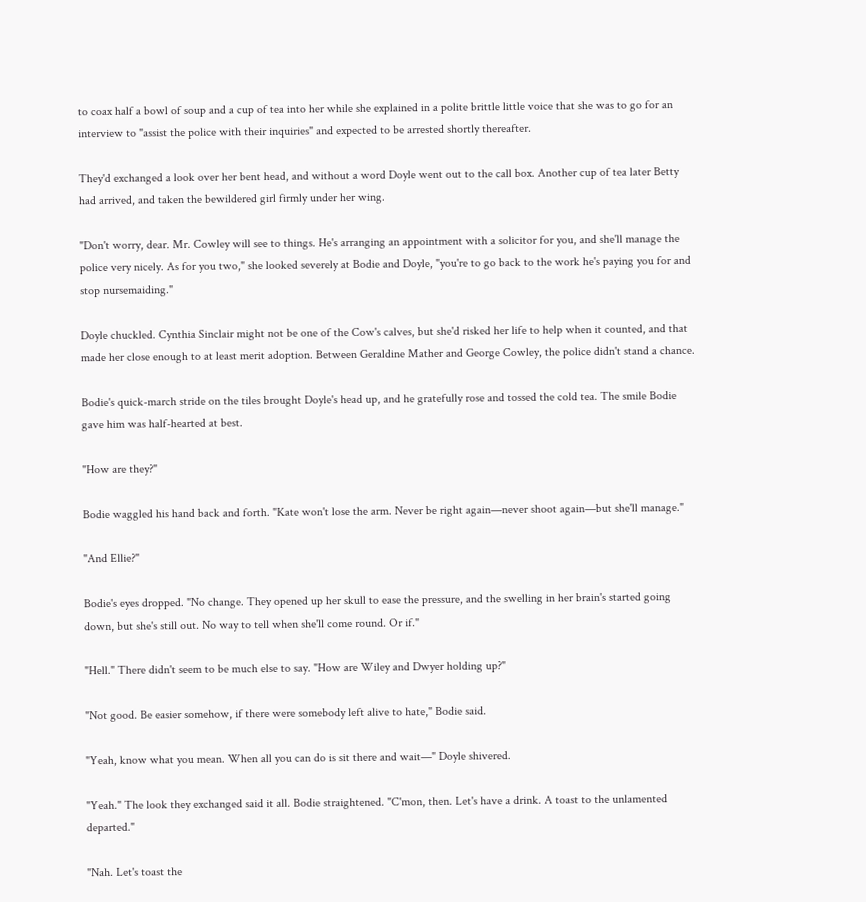to coax half a bowl of soup and a cup of tea into her while she explained in a polite brittle little voice that she was to go for an interview to "assist the police with their inquiries" and expected to be arrested shortly thereafter.

They'd exchanged a look over her bent head, and without a word Doyle went out to the call box. Another cup of tea later Betty had arrived, and taken the bewildered girl firmly under her wing.

"Don't worry, dear. Mr. Cowley will see to things. He's arranging an appointment with a solicitor for you, and she'll manage the police very nicely. As for you two," she looked severely at Bodie and Doyle, "you're to go back to the work he's paying you for and stop nursemaiding."

Doyle chuckled. Cynthia Sinclair might not be one of the Cow's calves, but she'd risked her life to help when it counted, and that made her close enough to at least merit adoption. Between Geraldine Mather and George Cowley, the police didn't stand a chance.

Bodie's quick-march stride on the tiles brought Doyle's head up, and he gratefully rose and tossed the cold tea. The smile Bodie gave him was half-hearted at best.

"How are they?"

Bodie waggled his hand back and forth. "Kate won't lose the arm. Never be right again—never shoot again—but she'll manage."

"And Ellie?"

Bodie's eyes dropped. "No change. They opened up her skull to ease the pressure, and the swelling in her brain's started going down, but she's still out. No way to tell when she'll come round. Or if."

"Hell." There didn't seem to be much else to say. "How are Wiley and Dwyer holding up?"

"Not good. Be easier somehow, if there were somebody left alive to hate," Bodie said.

"Yeah, know what you mean. When all you can do is sit there and wait—" Doyle shivered.

"Yeah." The look they exchanged said it all. Bodie straightened. "C'mon, then. Let's have a drink. A toast to the unlamented departed."

"Nah. Let's toast the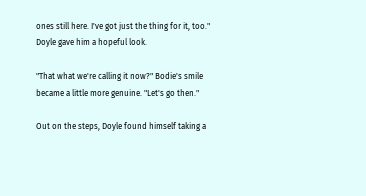ones still here. I've got just the thing for it, too." Doyle gave him a hopeful look.

"That what we're calling it now?" Bodie's smile became a little more genuine. "Let's go then."

Out on the steps, Doyle found himself taking a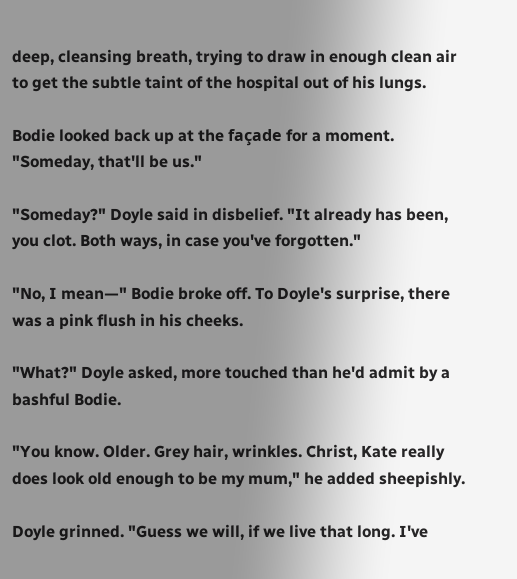deep, cleansing breath, trying to draw in enough clean air to get the subtle taint of the hospital out of his lungs.

Bodie looked back up at the façade for a moment. "Someday, that'll be us."

"Someday?" Doyle said in disbelief. "It already has been, you clot. Both ways, in case you've forgotten."

"No, I mean—" Bodie broke off. To Doyle's surprise, there was a pink flush in his cheeks.

"What?" Doyle asked, more touched than he'd admit by a bashful Bodie.

"You know. Older. Grey hair, wrinkles. Christ, Kate really does look old enough to be my mum," he added sheepishly.

Doyle grinned. "Guess we will, if we live that long. I've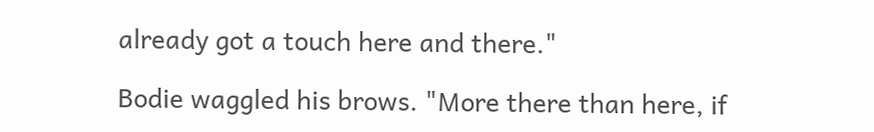already got a touch here and there."

Bodie waggled his brows. "More there than here, if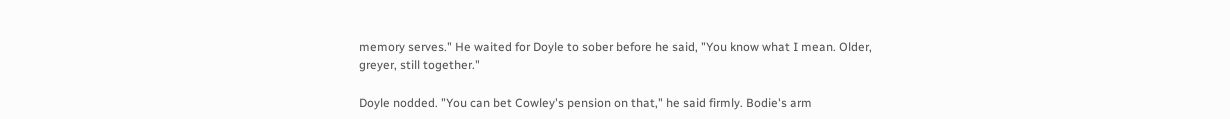memory serves." He waited for Doyle to sober before he said, "You know what I mean. Older, greyer, still together."

Doyle nodded. "You can bet Cowley's pension on that," he said firmly. Bodie's arm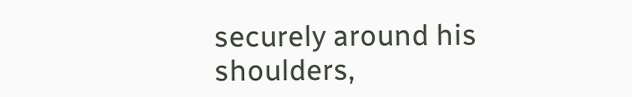securely around his shoulders,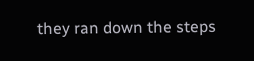they ran down the steps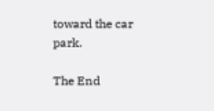toward the car park.

The End